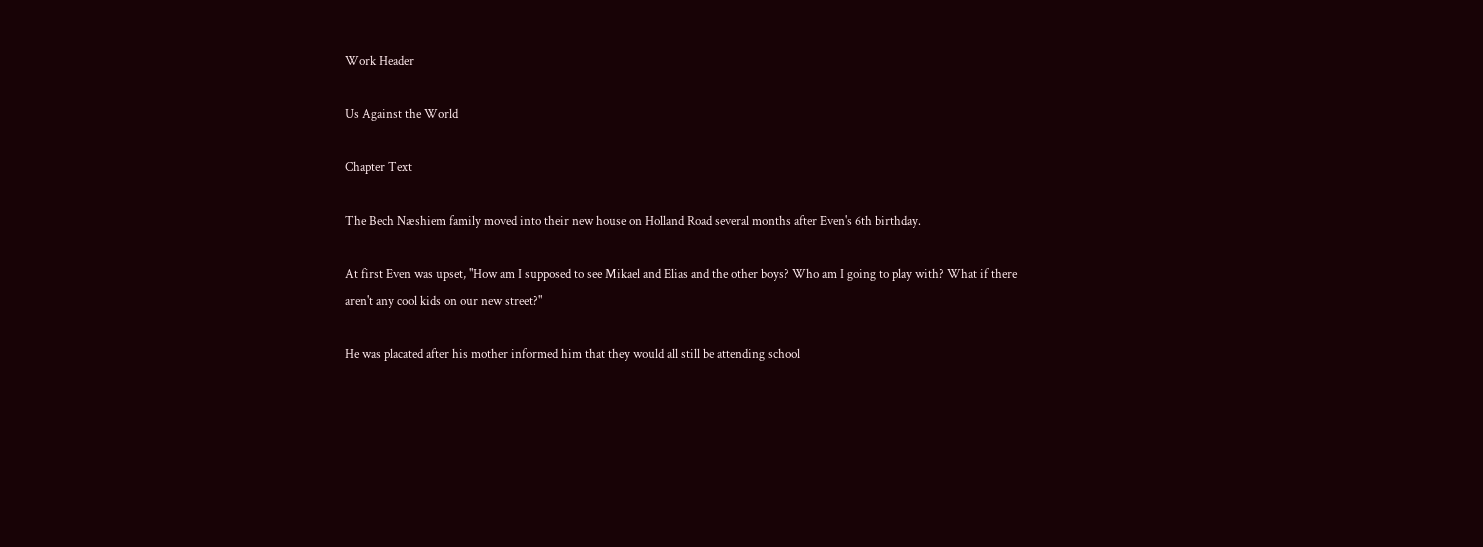Work Header

Us Against the World

Chapter Text

The Bech Næshiem family moved into their new house on Holland Road several months after Even's 6th birthday.

At first Even was upset, "How am I supposed to see Mikael and Elias and the other boys? Who am I going to play with? What if there aren't any cool kids on our new street?"

He was placated after his mother informed him that they would all still be attending school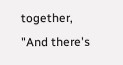together, "And there's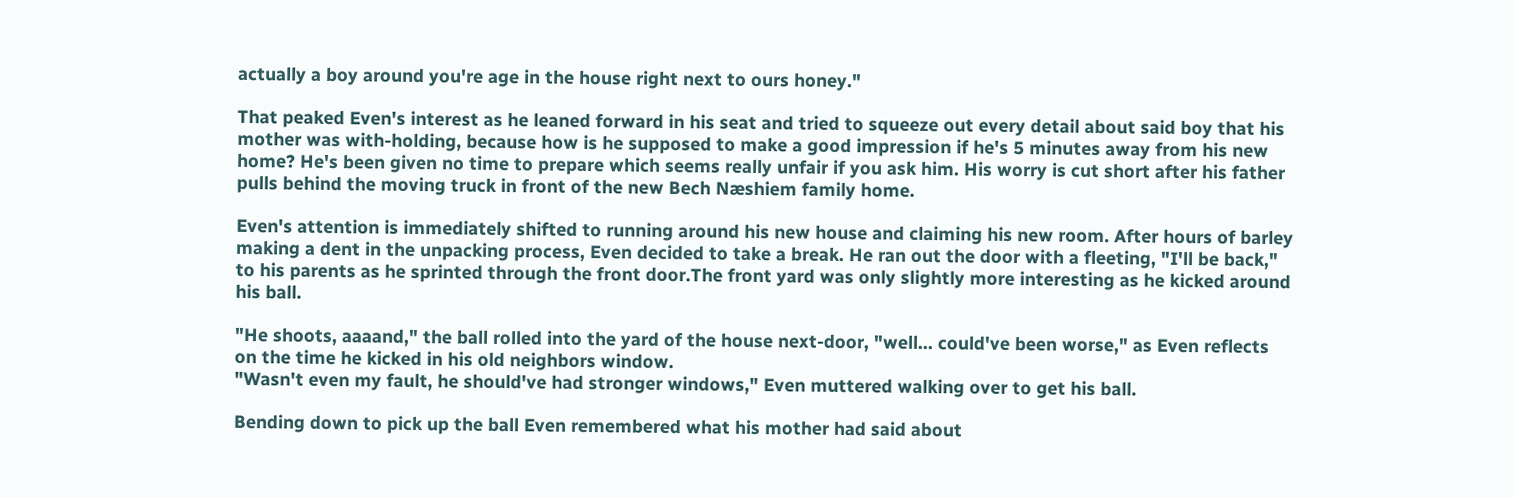actually a boy around you're age in the house right next to ours honey."

That peaked Even's interest as he leaned forward in his seat and tried to squeeze out every detail about said boy that his mother was with-holding, because how is he supposed to make a good impression if he's 5 minutes away from his new home? He's been given no time to prepare which seems really unfair if you ask him. His worry is cut short after his father pulls behind the moving truck in front of the new Bech Næshiem family home.

Even's attention is immediately shifted to running around his new house and claiming his new room. After hours of barley making a dent in the unpacking process, Even decided to take a break. He ran out the door with a fleeting, "I'll be back," to his parents as he sprinted through the front door.The front yard was only slightly more interesting as he kicked around his ball.

"He shoots, aaaand," the ball rolled into the yard of the house next-door, "well... could've been worse," as Even reflects on the time he kicked in his old neighbors window.
"Wasn't even my fault, he should've had stronger windows," Even muttered walking over to get his ball.

Bending down to pick up the ball Even remembered what his mother had said about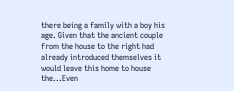there being a family with a boy his age. Given that the ancient couple from the house to the right had already introduced themselves it would leave this home to house the...Even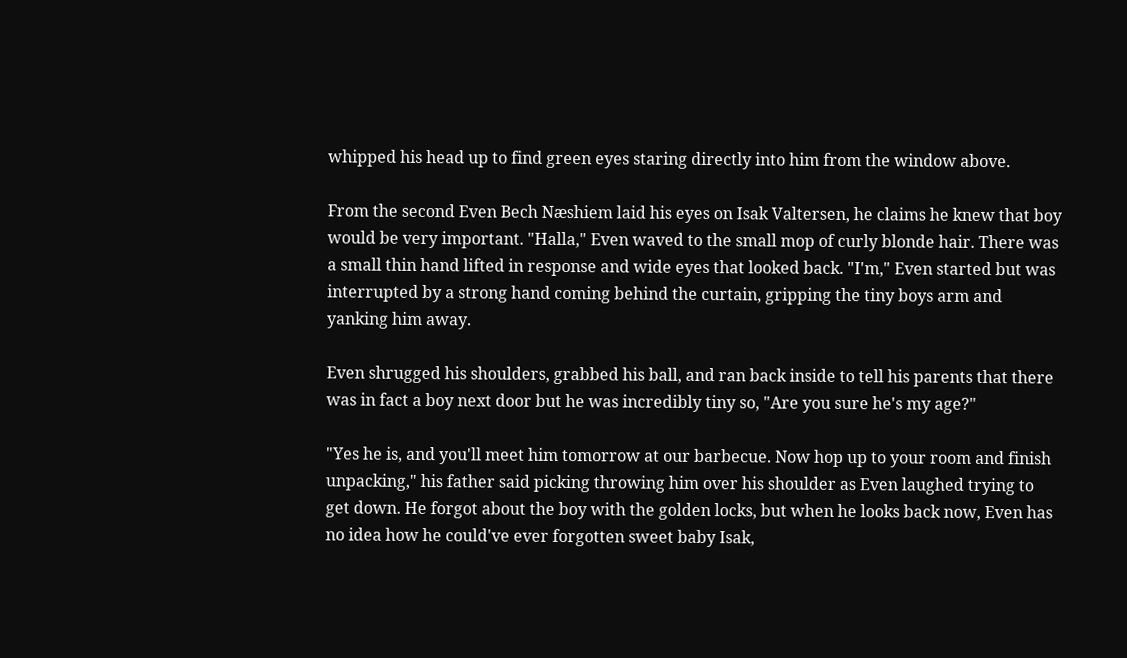whipped his head up to find green eyes staring directly into him from the window above.

From the second Even Bech Næshiem laid his eyes on Isak Valtersen, he claims he knew that boy would be very important. "Halla," Even waved to the small mop of curly blonde hair. There was a small thin hand lifted in response and wide eyes that looked back. "I'm," Even started but was interrupted by a strong hand coming behind the curtain, gripping the tiny boys arm and yanking him away.

Even shrugged his shoulders, grabbed his ball, and ran back inside to tell his parents that there was in fact a boy next door but he was incredibly tiny so, "Are you sure he's my age?"

"Yes he is, and you'll meet him tomorrow at our barbecue. Now hop up to your room and finish unpacking," his father said picking throwing him over his shoulder as Even laughed trying to get down. He forgot about the boy with the golden locks, but when he looks back now, Even has no idea how he could've ever forgotten sweet baby Isak,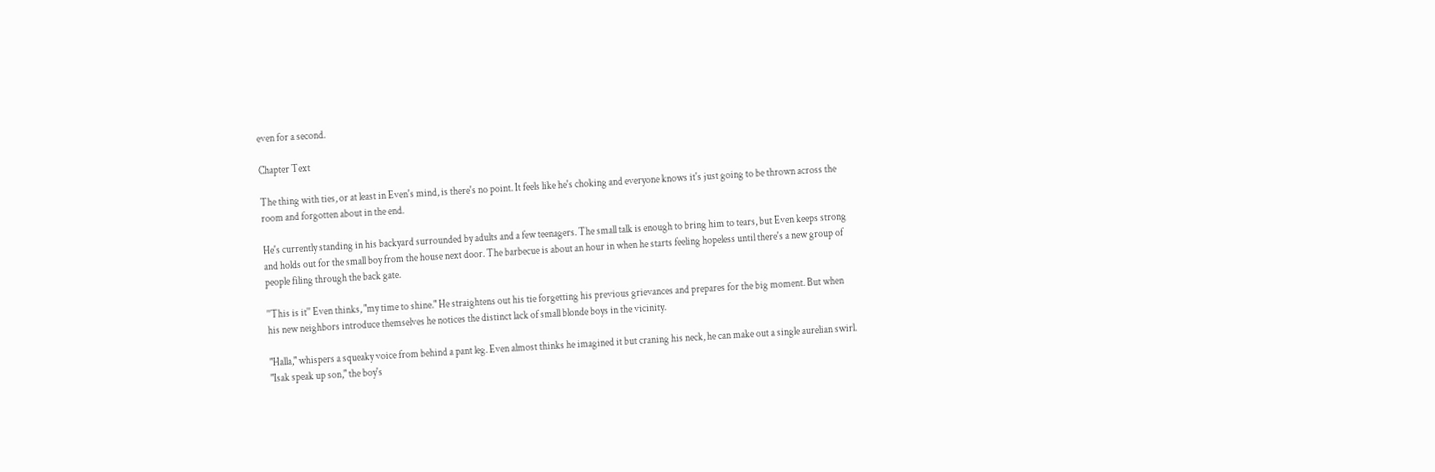even for a second.

Chapter Text

The thing with ties, or at least in Even's mind, is there's no point. It feels like he's choking and everyone knows it's just going to be thrown across the room and forgotten about in the end.

He's currently standing in his backyard surrounded by adults and a few teenagers. The small talk is enough to bring him to tears, but Even keeps strong and holds out for the small boy from the house next door. The barbecue is about an hour in when he starts feeling hopeless until there's a new group of people filing through the back gate.

''This is it'' Even thinks, "my time to shine." He straightens out his tie forgetting his previous grievances and prepares for the big moment. But when his new neighbors introduce themselves he notices the distinct lack of small blonde boys in the vicinity.

"Halla," whispers a squeaky voice from behind a pant leg. Even almost thinks he imagined it but craning his neck, he can make out a single aurelian swirl. "Isak speak up son," the boy's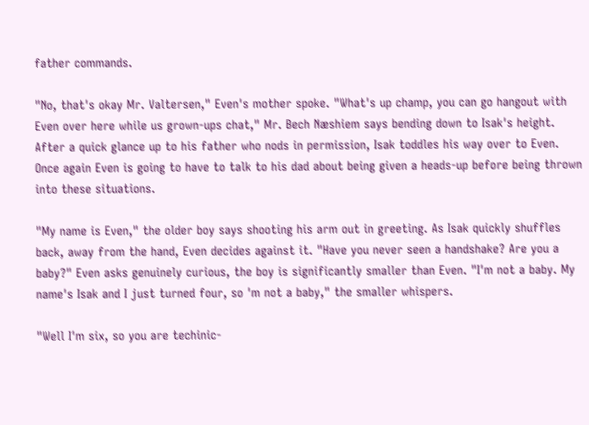father commands.

"No, that's okay Mr. Valtersen," Even's mother spoke. "What's up champ, you can go hangout with Even over here while us grown-ups chat," Mr. Bech Næshiem says bending down to Isak's height. After a quick glance up to his father who nods in permission, Isak toddles his way over to Even. Once again Even is going to have to talk to his dad about being given a heads-up before being thrown into these situations.

"My name is Even," the older boy says shooting his arm out in greeting. As Isak quickly shuffles back, away from the hand, Even decides against it. "Have you never seen a handshake? Are you a baby?" Even asks genuinely curious, the boy is significantly smaller than Even. "I'm not a baby. My name's Isak and I just turned four, so 'm not a baby," the smaller whispers.

"Well I'm six, so you are techinic-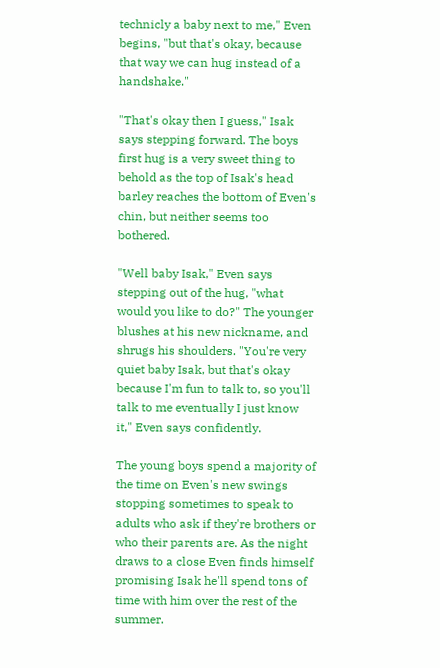technicly a baby next to me," Even begins, "but that's okay, because that way we can hug instead of a handshake."

"That's okay then I guess," Isak says stepping forward. The boys first hug is a very sweet thing to behold as the top of Isak's head barley reaches the bottom of Even's chin, but neither seems too bothered.

"Well baby Isak," Even says stepping out of the hug, "what would you like to do?" The younger blushes at his new nickname, and shrugs his shoulders. "You're very quiet baby Isak, but that's okay because I'm fun to talk to, so you'll talk to me eventually I just know it," Even says confidently.

The young boys spend a majority of the time on Even's new swings stopping sometimes to speak to adults who ask if they're brothers or who their parents are. As the night draws to a close Even finds himself promising Isak he'll spend tons of time with him over the rest of the summer.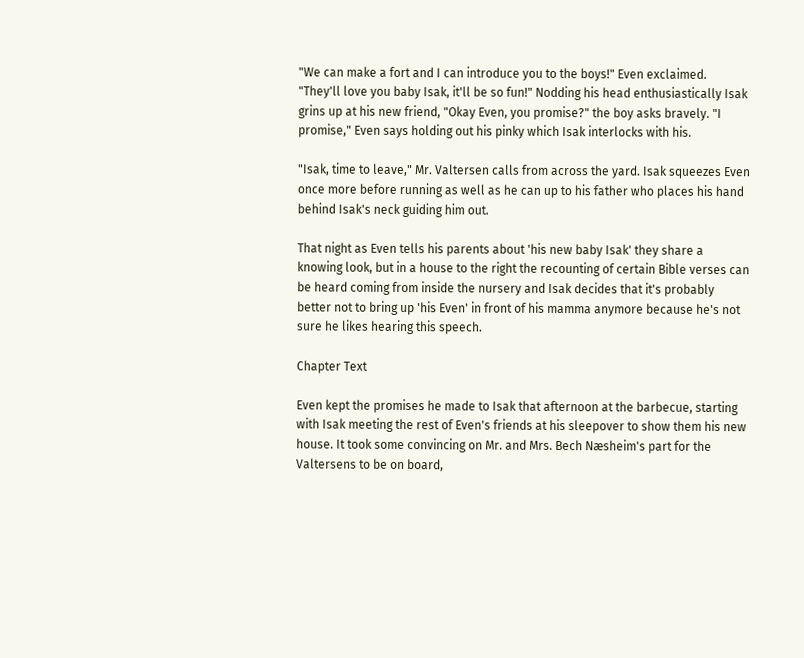"We can make a fort and I can introduce you to the boys!" Even exclaimed. "They'll love you baby Isak, it'll be so fun!" Nodding his head enthusiastically Isak grins up at his new friend, "Okay Even, you promise?" the boy asks bravely. "I promise," Even says holding out his pinky which Isak interlocks with his.

"Isak, time to leave," Mr. Valtersen calls from across the yard. Isak squeezes Even once more before running as well as he can up to his father who places his hand behind Isak's neck guiding him out.

That night as Even tells his parents about 'his new baby Isak' they share a knowing look, but in a house to the right the recounting of certain Bible verses can be heard coming from inside the nursery and Isak decides that it's probably better not to bring up 'his Even' in front of his mamma anymore because he's not sure he likes hearing this speech.

Chapter Text

Even kept the promises he made to Isak that afternoon at the barbecue, starting with Isak meeting the rest of Even's friends at his sleepover to show them his new house. It took some convincing on Mr. and Mrs. Bech Næsheim's part for the Valtersens to be on board,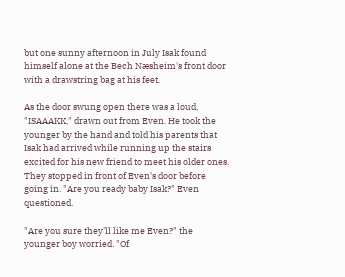but one sunny afternoon in July Isak found himself alone at the Bech Næsheim's front door with a drawstring bag at his feet.

As the door swung open there was a loud, "ISAAAKK," drawn out from Even. He took the younger by the hand and told his parents that Isak had arrived while running up the stairs excited for his new friend to meet his older ones. They stopped in front of Even's door before going in. "Are you ready baby Isak?" Even questioned.

"Are you sure they'll like me Even?" the younger boy worried. "Of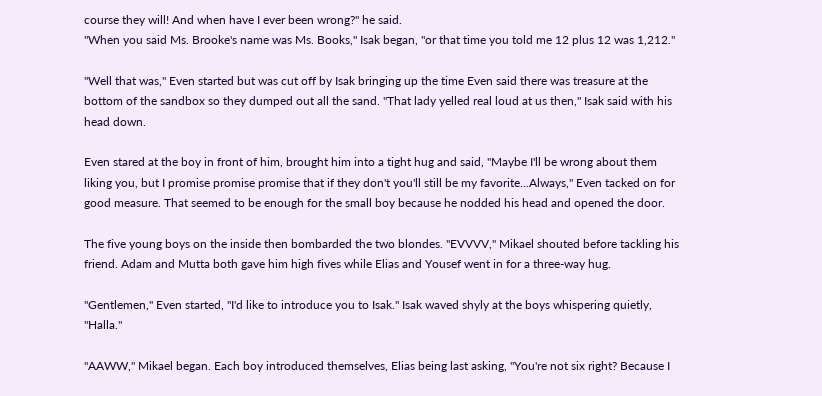course they will! And when have I ever been wrong?" he said.
"When you said Ms. Brooke's name was Ms. Books," Isak began, "or that time you told me 12 plus 12 was 1,212."

"Well that was," Even started but was cut off by Isak bringing up the time Even said there was treasure at the bottom of the sandbox so they dumped out all the sand. "That lady yelled real loud at us then," Isak said with his head down.

Even stared at the boy in front of him, brought him into a tight hug and said, "Maybe I'll be wrong about them liking you, but I promise promise promise that if they don't you'll still be my favorite...Always," Even tacked on for good measure. That seemed to be enough for the small boy because he nodded his head and opened the door.

The five young boys on the inside then bombarded the two blondes. "EVVVV," Mikael shouted before tackling his friend. Adam and Mutta both gave him high fives while Elias and Yousef went in for a three-way hug.

"Gentlemen," Even started, "I'd like to introduce you to Isak." Isak waved shyly at the boys whispering quietly, "Halla."

"AAWW," Mikael began. Each boy introduced themselves, Elias being last asking, "You're not six right? Because I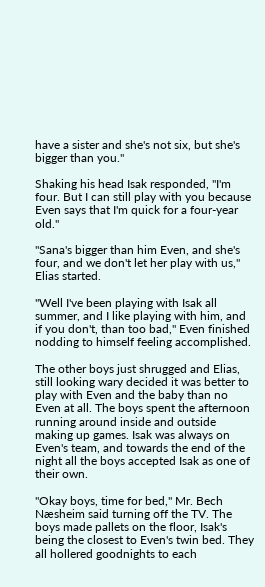have a sister and she's not six, but she's bigger than you."

Shaking his head Isak responded, "I'm four. But I can still play with you because Even says that I'm quick for a four-year old."

"Sana's bigger than him Even, and she's four, and we don't let her play with us," Elias started.

"Well I've been playing with Isak all summer, and I like playing with him, and if you don't, than too bad," Even finished nodding to himself feeling accomplished.

The other boys just shrugged and Elias, still looking wary decided it was better to play with Even and the baby than no Even at all. The boys spent the afternoon running around inside and outside making up games. Isak was always on Even's team, and towards the end of the night all the boys accepted Isak as one of their own.

"Okay boys, time for bed," Mr. Bech Næsheim said turning off the TV. The boys made pallets on the floor, Isak's being the closest to Even's twin bed. They all hollered goodnights to each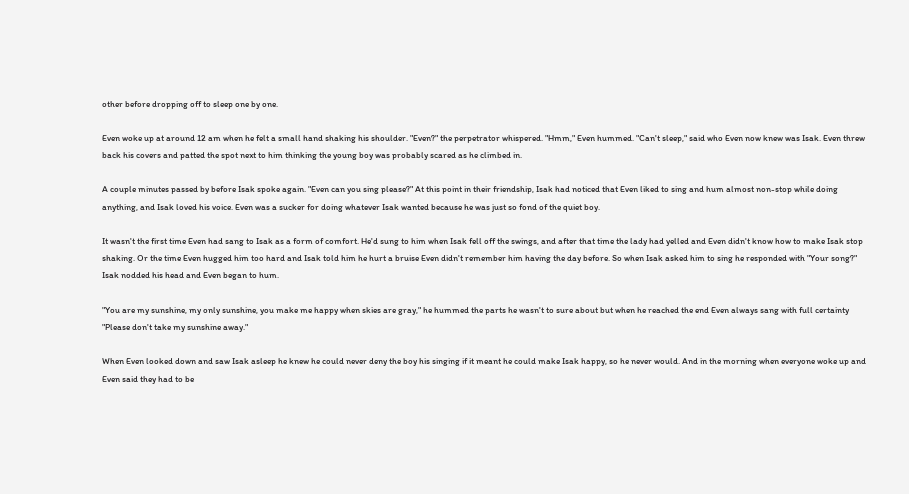other before dropping off to sleep one by one.

Even woke up at around 12 am when he felt a small hand shaking his shoulder. "Even?" the perpetrator whispered. "Hmm," Even hummed. "Can't sleep," said who Even now knew was Isak. Even threw back his covers and patted the spot next to him thinking the young boy was probably scared as he climbed in.

A couple minutes passed by before Isak spoke again. "Even can you sing please?" At this point in their friendship, Isak had noticed that Even liked to sing and hum almost non-stop while doing anything, and Isak loved his voice. Even was a sucker for doing whatever Isak wanted because he was just so fond of the quiet boy.

It wasn't the first time Even had sang to Isak as a form of comfort. He'd sung to him when Isak fell off the swings, and after that time the lady had yelled and Even didn't know how to make Isak stop shaking. Or the time Even hugged him too hard and Isak told him he hurt a bruise Even didn't remember him having the day before. So when Isak asked him to sing he responded with "Your song?" Isak nodded his head and Even began to hum.

"You are my sunshine, my only sunshine, you make me happy when skies are gray," he hummed the parts he wasn't to sure about but when he reached the end Even always sang with full certainty "Please don't take my sunshine away."

When Even looked down and saw Isak asleep he knew he could never deny the boy his singing if it meant he could make Isak happy, so he never would. And in the morning when everyone woke up and Even said they had to be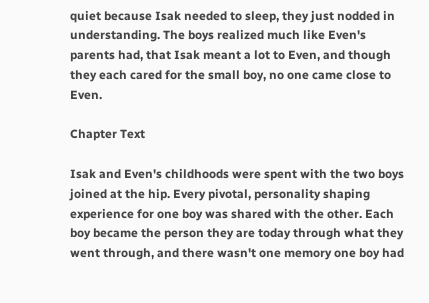quiet because Isak needed to sleep, they just nodded in understanding. The boys realized much like Even's parents had, that Isak meant a lot to Even, and though they each cared for the small boy, no one came close to Even.

Chapter Text

Isak and Even's childhoods were spent with the two boys joined at the hip. Every pivotal, personality shaping experience for one boy was shared with the other. Each boy became the person they are today through what they went through, and there wasn't one memory one boy had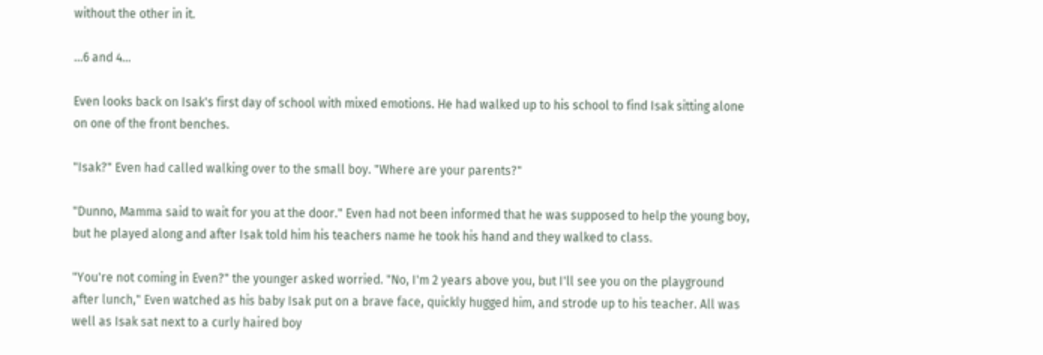without the other in it.

...6 and 4...

Even looks back on Isak's first day of school with mixed emotions. He had walked up to his school to find Isak sitting alone on one of the front benches.

"Isak?" Even had called walking over to the small boy. "Where are your parents?"

"Dunno, Mamma said to wait for you at the door." Even had not been informed that he was supposed to help the young boy, but he played along and after Isak told him his teachers name he took his hand and they walked to class.

"You're not coming in Even?" the younger asked worried. "No, I'm 2 years above you, but I'll see you on the playground after lunch," Even watched as his baby Isak put on a brave face, quickly hugged him, and strode up to his teacher. All was well as Isak sat next to a curly haired boy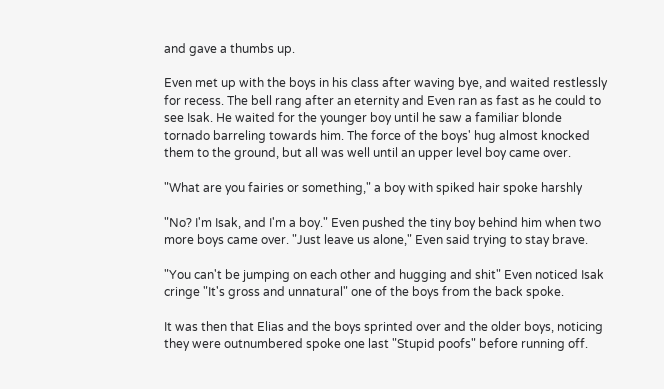and gave a thumbs up.

Even met up with the boys in his class after waving bye, and waited restlessly for recess. The bell rang after an eternity and Even ran as fast as he could to see Isak. He waited for the younger boy until he saw a familiar blonde tornado barreling towards him. The force of the boys' hug almost knocked them to the ground, but all was well until an upper level boy came over.

"What are you fairies or something," a boy with spiked hair spoke harshly

"No? I'm Isak, and I'm a boy." Even pushed the tiny boy behind him when two more boys came over. "Just leave us alone," Even said trying to stay brave.

"You can't be jumping on each other and hugging and shit" Even noticed Isak cringe "It's gross and unnatural" one of the boys from the back spoke.

It was then that Elias and the boys sprinted over and the older boys, noticing they were outnumbered spoke one last "Stupid poofs" before running off.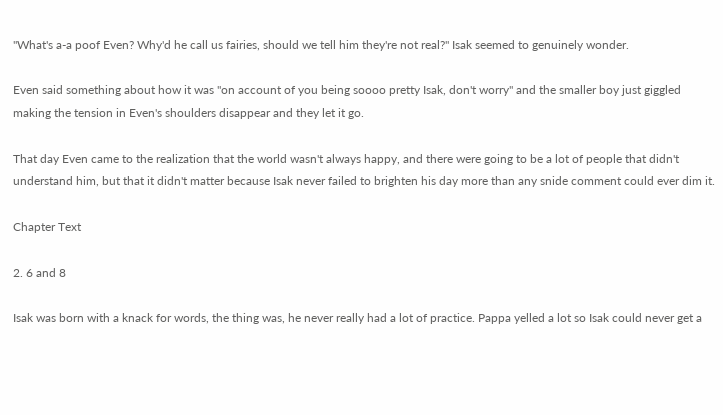"What's a-a poof Even? Why'd he call us fairies, should we tell him they're not real?" Isak seemed to genuinely wonder.

Even said something about how it was "on account of you being soooo pretty Isak, don't worry" and the smaller boy just giggled making the tension in Even's shoulders disappear and they let it go.

That day Even came to the realization that the world wasn't always happy, and there were going to be a lot of people that didn't understand him, but that it didn't matter because Isak never failed to brighten his day more than any snide comment could ever dim it.

Chapter Text

2. 6 and 8

Isak was born with a knack for words, the thing was, he never really had a lot of practice. Pappa yelled a lot so Isak could never get a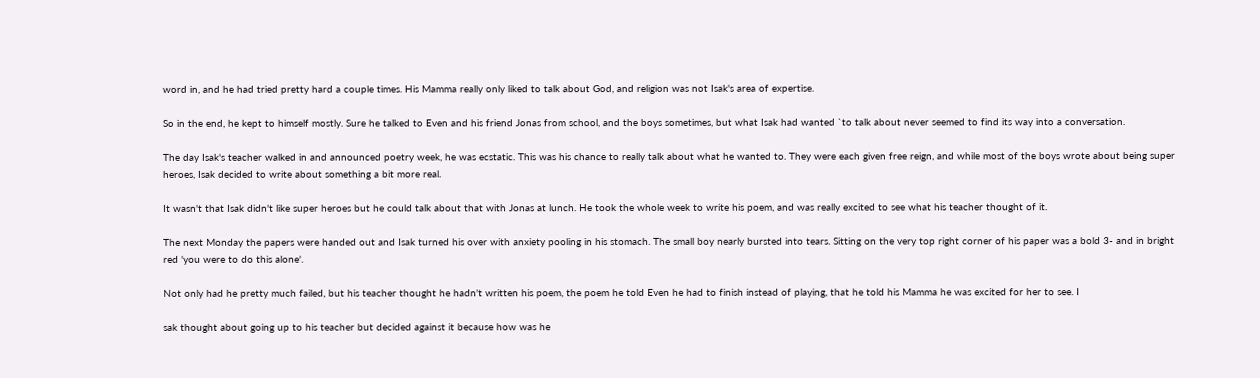word in, and he had tried pretty hard a couple times. His Mamma really only liked to talk about God, and religion was not Isak's area of expertise.

So in the end, he kept to himself mostly. Sure he talked to Even and his friend Jonas from school, and the boys sometimes, but what Isak had wanted `to talk about never seemed to find its way into a conversation.

The day Isak's teacher walked in and announced poetry week, he was ecstatic. This was his chance to really talk about what he wanted to. They were each given free reign, and while most of the boys wrote about being super heroes, Isak decided to write about something a bit more real.

It wasn't that Isak didn't like super heroes but he could talk about that with Jonas at lunch. He took the whole week to write his poem, and was really excited to see what his teacher thought of it.

The next Monday the papers were handed out and Isak turned his over with anxiety pooling in his stomach. The small boy nearly bursted into tears. Sitting on the very top right corner of his paper was a bold 3- and in bright red 'you were to do this alone'.

Not only had he pretty much failed, but his teacher thought he hadn't written his poem, the poem he told Even he had to finish instead of playing, that he told his Mamma he was excited for her to see. I

sak thought about going up to his teacher but decided against it because how was he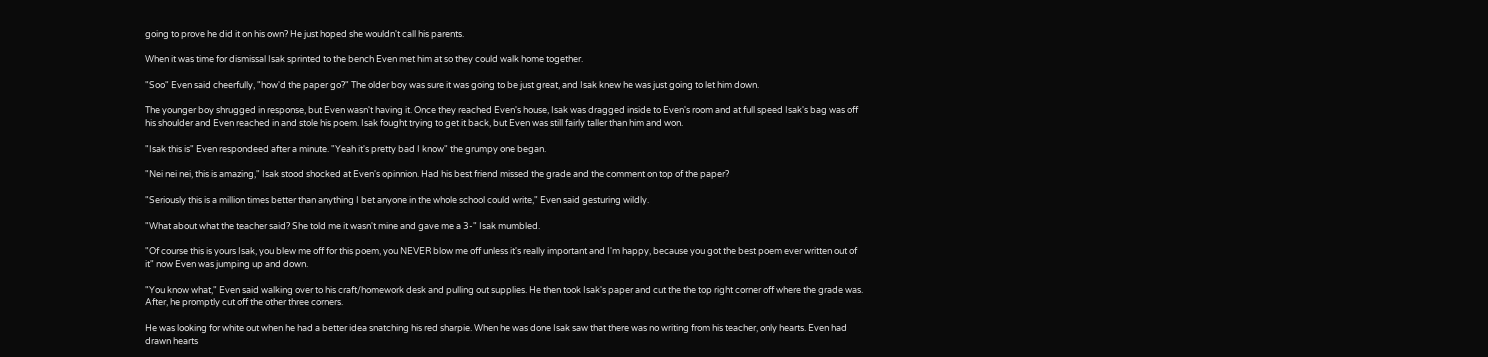going to prove he did it on his own? He just hoped she wouldn't call his parents.

When it was time for dismissal Isak sprinted to the bench Even met him at so they could walk home together.

"Soo" Even said cheerfully, "how'd the paper go?" The older boy was sure it was going to be just great, and Isak knew he was just going to let him down.

The younger boy shrugged in response, but Even wasn't having it. Once they reached Even's house, Isak was dragged inside to Even's room and at full speed Isak's bag was off his shoulder and Even reached in and stole his poem. Isak fought trying to get it back, but Even was still fairly taller than him and won.

"Isak this is" Even respondeed after a minute. "Yeah it's pretty bad I know" the grumpy one began.

"Nei nei nei, this is amazing," Isak stood shocked at Even's opinnion. Had his best friend missed the grade and the comment on top of the paper?

"Seriously this is a million times better than anything I bet anyone in the whole school could write," Even said gesturing wildly.

"What about what the teacher said? She told me it wasn't mine and gave me a 3-" Isak mumbled.

"Of course this is yours Isak, you blew me off for this poem, you NEVER blow me off unless it's really important and I'm happy, because you got the best poem ever written out of it" now Even was jumping up and down.

"You know what," Even said walking over to his craft/homework desk and pulling out supplies. He then took Isak's paper and cut the the top right corner off where the grade was. After, he promptly cut off the other three corners.

He was looking for white out when he had a better idea snatching his red sharpie. When he was done Isak saw that there was no writing from his teacher, only hearts. Even had drawn hearts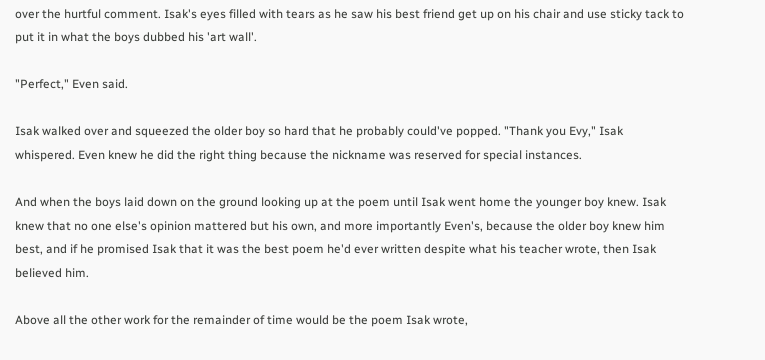over the hurtful comment. Isak's eyes filled with tears as he saw his best friend get up on his chair and use sticky tack to put it in what the boys dubbed his 'art wall'.

"Perfect," Even said.

Isak walked over and squeezed the older boy so hard that he probably could've popped. "Thank you Evy," Isak whispered. Even knew he did the right thing because the nickname was reserved for special instances.

And when the boys laid down on the ground looking up at the poem until Isak went home the younger boy knew. Isak knew that no one else's opinion mattered but his own, and more importantly Even's, because the older boy knew him best, and if he promised Isak that it was the best poem he'd ever written despite what his teacher wrote, then Isak believed him.

Above all the other work for the remainder of time would be the poem Isak wrote,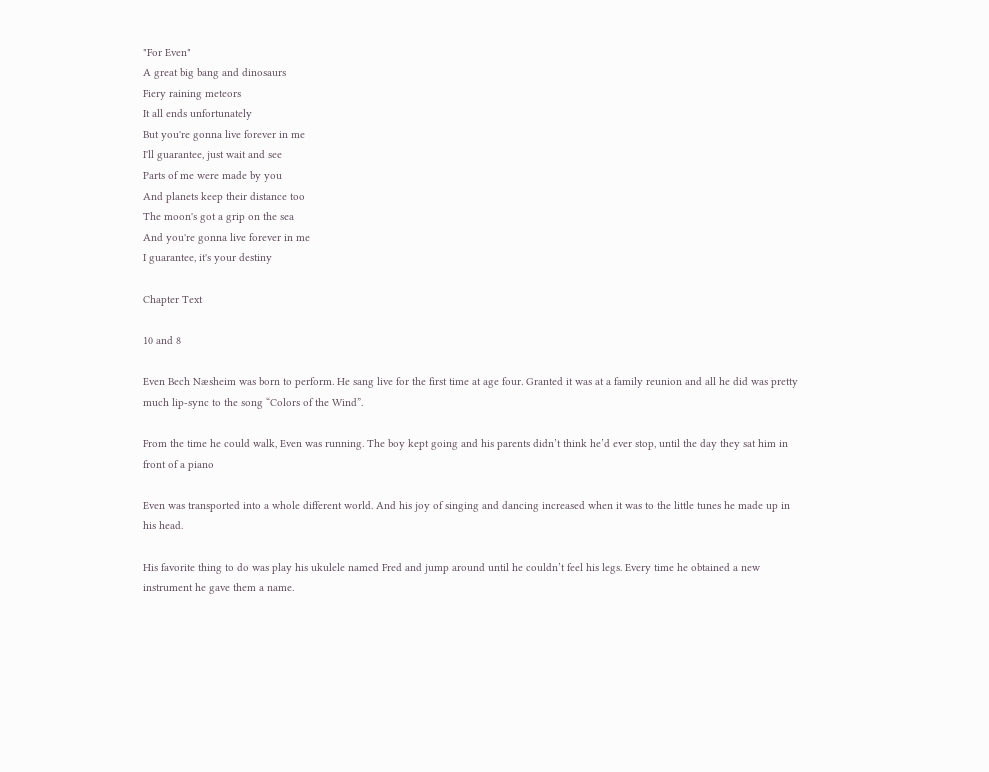"For Even"
A great big bang and dinosaurs
Fiery raining meteors
It all ends unfortunately
But you're gonna live forever in me
I'll guarantee, just wait and see
Parts of me were made by you
And planets keep their distance too
The moon's got a grip on the sea
And you're gonna live forever in me
I guarantee, it's your destiny

Chapter Text

10 and 8

Even Bech Næsheim was born to perform. He sang live for the first time at age four. Granted it was at a family reunion and all he did was pretty much lip-sync to the song “Colors of the Wind”.

From the time he could walk, Even was running. The boy kept going and his parents didn’t think he’d ever stop, until the day they sat him in front of a piano

Even was transported into a whole different world. And his joy of singing and dancing increased when it was to the little tunes he made up in his head.

His favorite thing to do was play his ukulele named Fred and jump around until he couldn’t feel his legs. Every time he obtained a new instrument he gave them a name.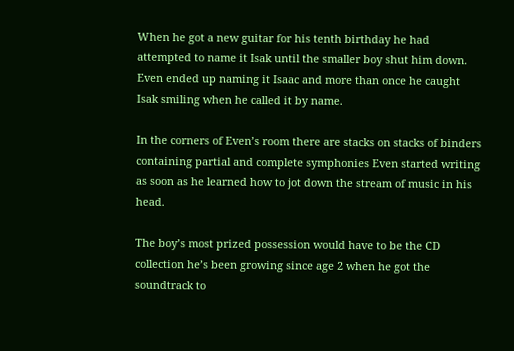When he got a new guitar for his tenth birthday he had attempted to name it Isak until the smaller boy shut him down. Even ended up naming it Isaac and more than once he caught Isak smiling when he called it by name.

In the corners of Even’s room there are stacks on stacks of binders containing partial and complete symphonies Even started writing as soon as he learned how to jot down the stream of music in his head.

The boy’s most prized possession would have to be the CD collection he’s been growing since age 2 when he got the soundtrack to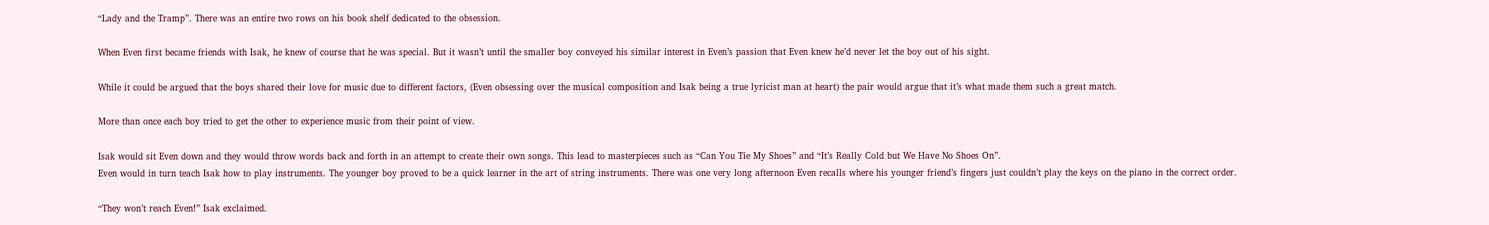“Lady and the Tramp”. There was an entire two rows on his book shelf dedicated to the obsession.

When Even first became friends with Isak, he knew of course that he was special. But it wasn’t until the smaller boy conveyed his similar interest in Even’s passion that Even knew he’d never let the boy out of his sight.

While it could be argued that the boys shared their love for music due to different factors, (Even obsessing over the musical composition and Isak being a true lyricist man at heart) the pair would argue that it’s what made them such a great match.

More than once each boy tried to get the other to experience music from their point of view.

Isak would sit Even down and they would throw words back and forth in an attempt to create their own songs. This lead to masterpieces such as “Can You Tie My Shoes” and “It’s Really Cold but We Have No Shoes On”.
Even would in turn teach Isak how to play instruments. The younger boy proved to be a quick learner in the art of string instruments. There was one very long afternoon Even recalls where his younger friend’s fingers just couldn’t play the keys on the piano in the correct order.

“They won’t reach Even!” Isak exclaimed.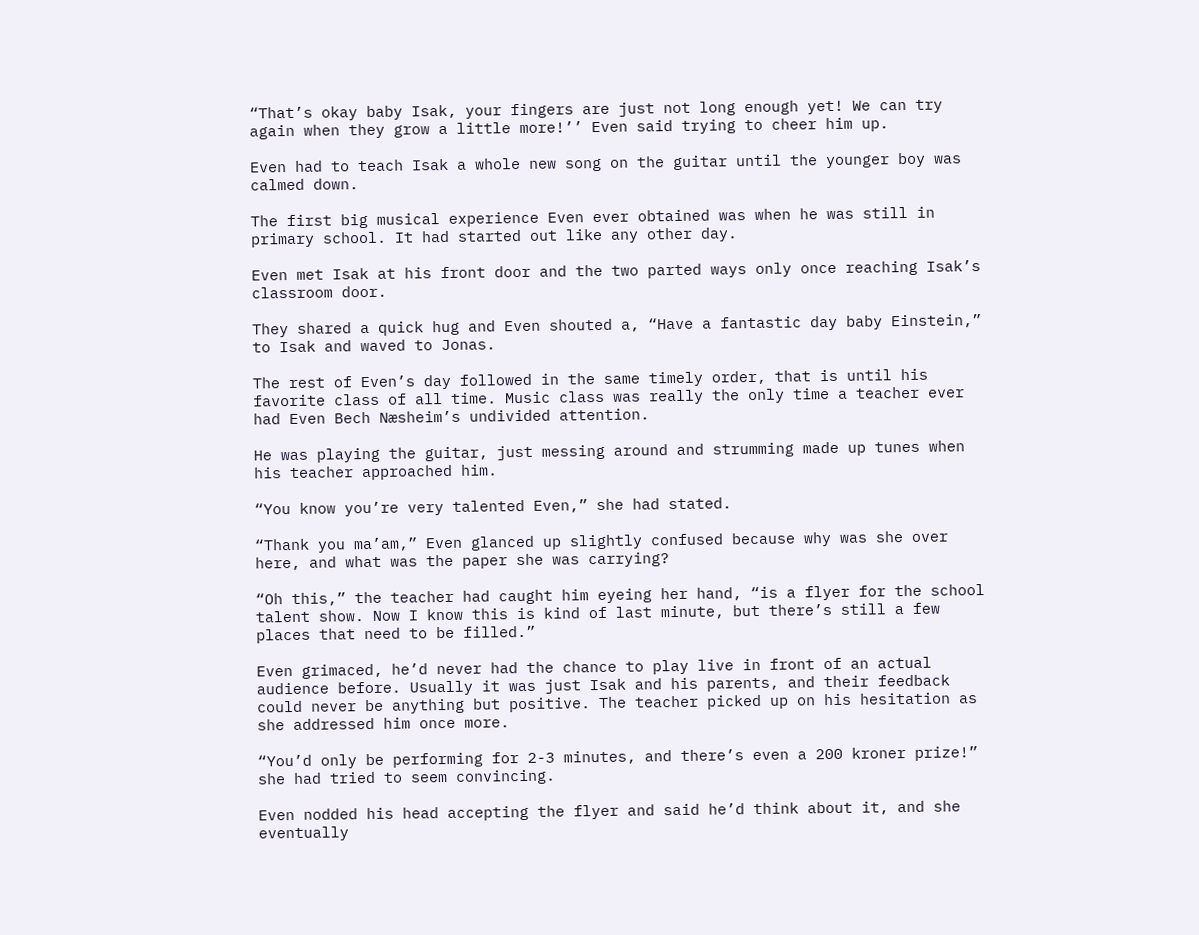“That’s okay baby Isak, your fingers are just not long enough yet! We can try again when they grow a little more!’’ Even said trying to cheer him up.

Even had to teach Isak a whole new song on the guitar until the younger boy was calmed down.

The first big musical experience Even ever obtained was when he was still in primary school. It had started out like any other day.

Even met Isak at his front door and the two parted ways only once reaching Isak’s classroom door.

They shared a quick hug and Even shouted a, “Have a fantastic day baby Einstein,” to Isak and waved to Jonas.

The rest of Even’s day followed in the same timely order, that is until his favorite class of all time. Music class was really the only time a teacher ever had Even Bech Næsheim’s undivided attention.

He was playing the guitar, just messing around and strumming made up tunes when his teacher approached him.

“You know you’re very talented Even,” she had stated.

“Thank you ma’am,” Even glanced up slightly confused because why was she over here, and what was the paper she was carrying?

“Oh this,” the teacher had caught him eyeing her hand, “is a flyer for the school talent show. Now I know this is kind of last minute, but there’s still a few places that need to be filled.”

Even grimaced, he’d never had the chance to play live in front of an actual audience before. Usually it was just Isak and his parents, and their feedback could never be anything but positive. The teacher picked up on his hesitation as she addressed him once more.

“You’d only be performing for 2-3 minutes, and there’s even a 200 kroner prize!” she had tried to seem convincing.

Even nodded his head accepting the flyer and said he’d think about it, and she eventually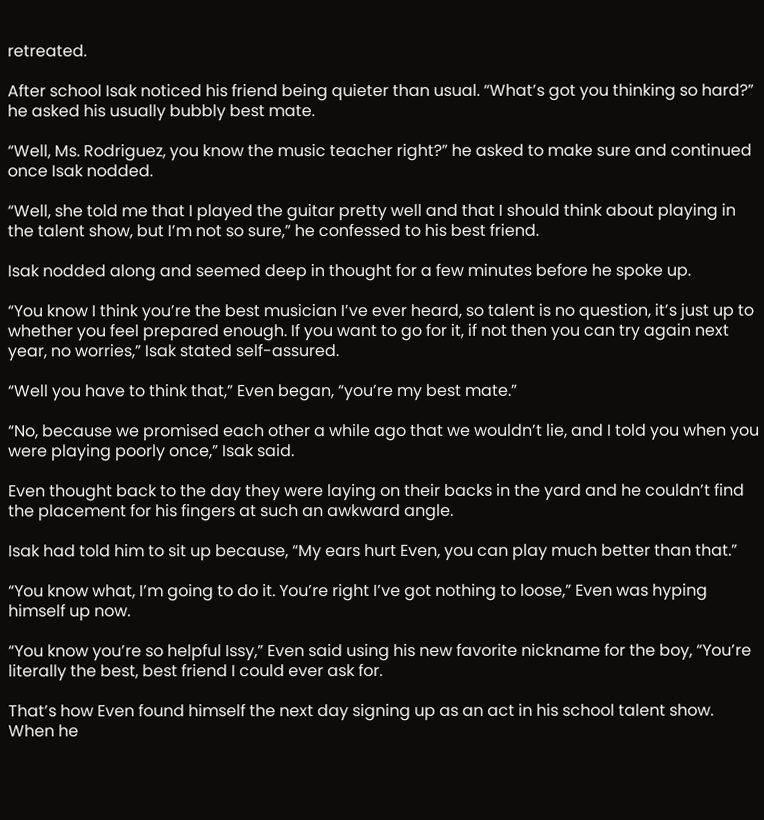retreated.

After school Isak noticed his friend being quieter than usual. “What’s got you thinking so hard?” he asked his usually bubbly best mate.

“Well, Ms. Rodriguez, you know the music teacher right?” he asked to make sure and continued once Isak nodded.

“Well, she told me that I played the guitar pretty well and that I should think about playing in the talent show, but I’m not so sure,” he confessed to his best friend.

Isak nodded along and seemed deep in thought for a few minutes before he spoke up.

“You know I think you’re the best musician I’ve ever heard, so talent is no question, it’s just up to whether you feel prepared enough. If you want to go for it, if not then you can try again next year, no worries,” Isak stated self-assured.

“Well you have to think that,” Even began, “you’re my best mate.”

“No, because we promised each other a while ago that we wouldn’t lie, and I told you when you were playing poorly once,” Isak said.

Even thought back to the day they were laying on their backs in the yard and he couldn’t find the placement for his fingers at such an awkward angle.

Isak had told him to sit up because, “My ears hurt Even, you can play much better than that.”

“You know what, I’m going to do it. You’re right I’ve got nothing to loose,” Even was hyping himself up now.

“You know you’re so helpful Issy,” Even said using his new favorite nickname for the boy, “You’re literally the best, best friend I could ever ask for.

That’s how Even found himself the next day signing up as an act in his school talent show. When he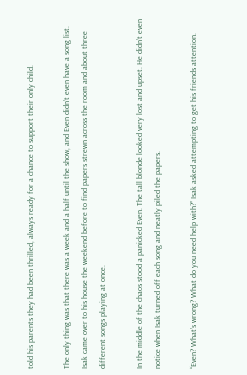told his parents they had been thrilled, always ready for a chance to support their only child.

The only thing was that there was a week and a half until the show, and Even didn’t even have a song list. Isak came over to his house the weekend before to find papers strewn across the room and about three different songs playing at once.

In the middle of the chaos stood a panicked Even. The tall blonde looked very lost and upset. He didn’t even notice when Isak turned off each song and neatly piled the papers.

“Even? What’s wrong? What do you need help with?” Isak asked attempting to get his friends attention.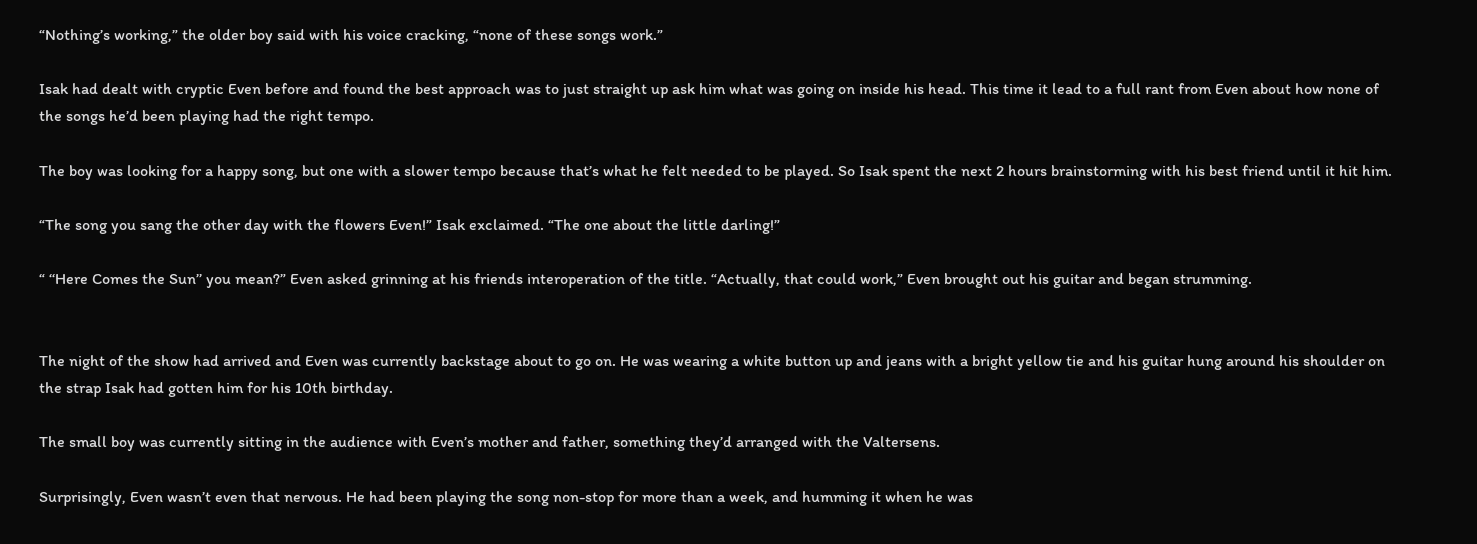“Nothing’s working,” the older boy said with his voice cracking, “none of these songs work.”

Isak had dealt with cryptic Even before and found the best approach was to just straight up ask him what was going on inside his head. This time it lead to a full rant from Even about how none of the songs he’d been playing had the right tempo.

The boy was looking for a happy song, but one with a slower tempo because that’s what he felt needed to be played. So Isak spent the next 2 hours brainstorming with his best friend until it hit him.

“The song you sang the other day with the flowers Even!” Isak exclaimed. “The one about the little darling!”

“ ‘‘Here Comes the Sun’’ you mean?” Even asked grinning at his friends interoperation of the title. “Actually, that could work,” Even brought out his guitar and began strumming.


The night of the show had arrived and Even was currently backstage about to go on. He was wearing a white button up and jeans with a bright yellow tie and his guitar hung around his shoulder on the strap Isak had gotten him for his 10th birthday.

The small boy was currently sitting in the audience with Even’s mother and father, something they’d arranged with the Valtersens.

Surprisingly, Even wasn’t even that nervous. He had been playing the song non-stop for more than a week, and humming it when he was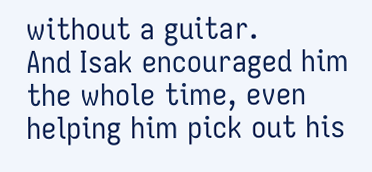without a guitar.
And Isak encouraged him the whole time, even helping him pick out his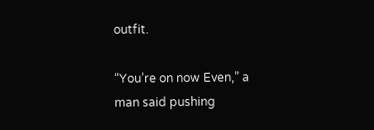outfit.

“You’re on now Even,” a man said pushing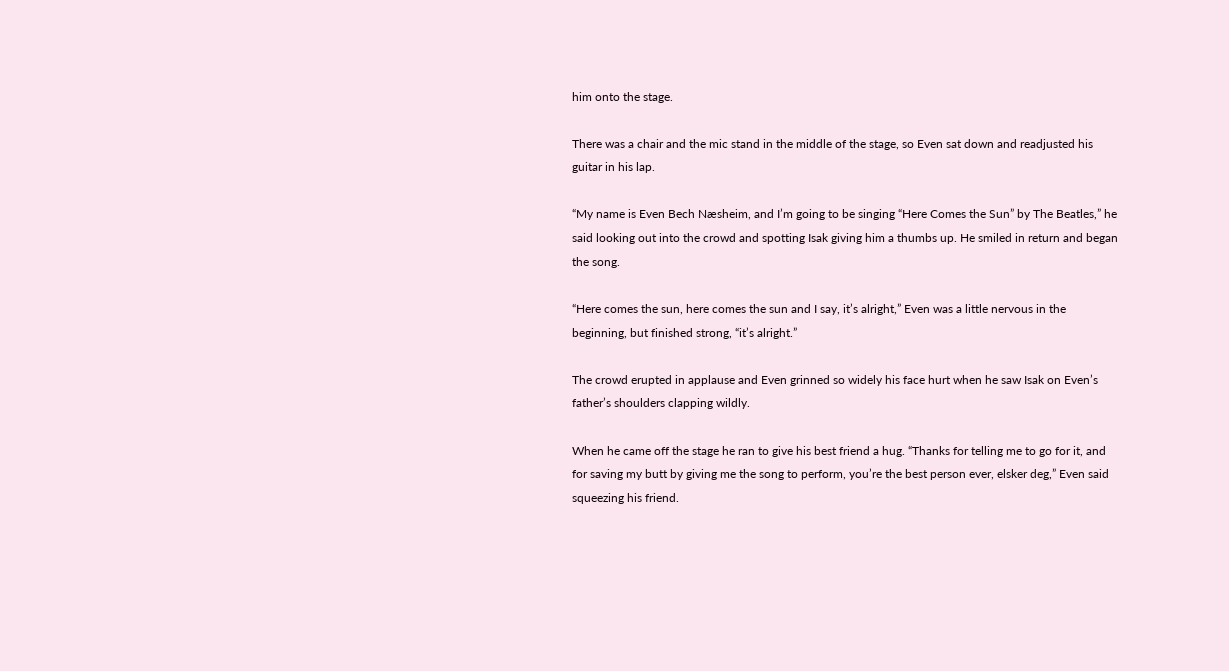him onto the stage.

There was a chair and the mic stand in the middle of the stage, so Even sat down and readjusted his guitar in his lap.

“My name is Even Bech Næsheim, and I’m going to be singing “Here Comes the Sun” by The Beatles,” he said looking out into the crowd and spotting Isak giving him a thumbs up. He smiled in return and began the song.

“Here comes the sun, here comes the sun and I say, it’s alright,” Even was a little nervous in the beginning, but finished strong, “it’s alright.”

The crowd erupted in applause and Even grinned so widely his face hurt when he saw Isak on Even’s father’s shoulders clapping wildly.

When he came off the stage he ran to give his best friend a hug. “Thanks for telling me to go for it, and for saving my butt by giving me the song to perform, you’re the best person ever, elsker deg,” Even said squeezing his friend.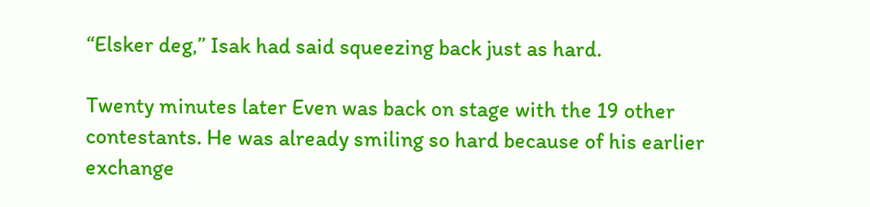“Elsker deg,” Isak had said squeezing back just as hard.

Twenty minutes later Even was back on stage with the 19 other contestants. He was already smiling so hard because of his earlier exchange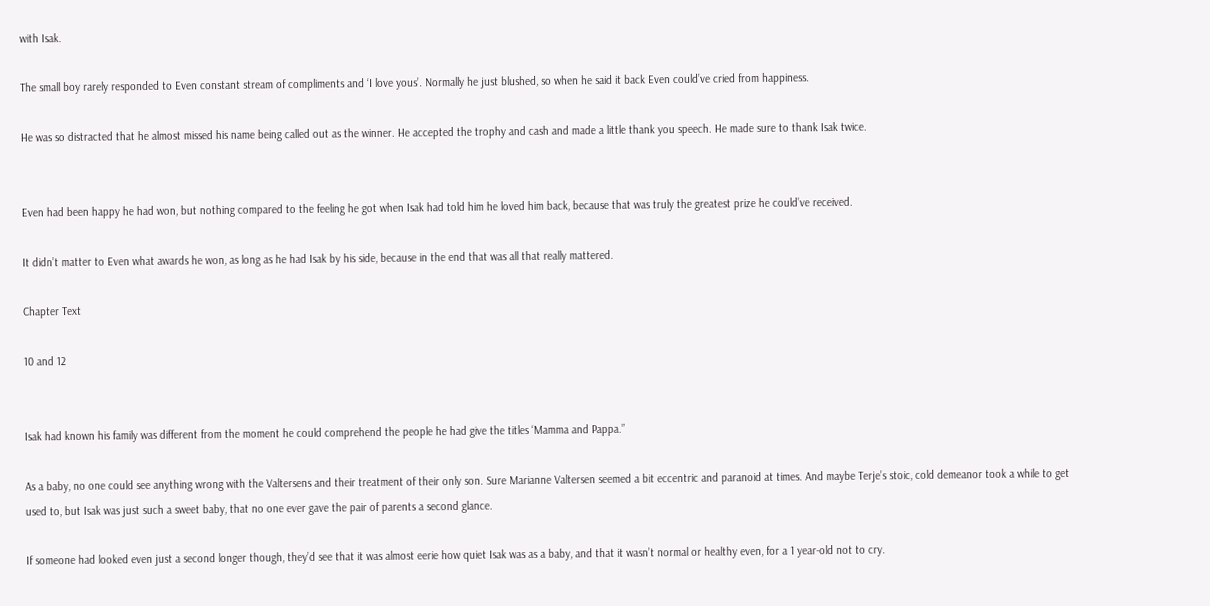with Isak.

The small boy rarely responded to Even constant stream of compliments and ‘I love yous’. Normally he just blushed, so when he said it back Even could’ve cried from happiness.

He was so distracted that he almost missed his name being called out as the winner. He accepted the trophy and cash and made a little thank you speech. He made sure to thank Isak twice.


Even had been happy he had won, but nothing compared to the feeling he got when Isak had told him he loved him back, because that was truly the greatest prize he could’ve received.

It didn’t matter to Even what awards he won, as long as he had Isak by his side, because in the end that was all that really mattered.

Chapter Text

10 and 12


Isak had known his family was different from the moment he could comprehend the people he had give the titles ‘Mamma and Pappa.”

As a baby, no one could see anything wrong with the Valtersens and their treatment of their only son. Sure Marianne Valtersen seemed a bit eccentric and paranoid at times. And maybe Terje’s stoic, cold demeanor took a while to get used to, but Isak was just such a sweet baby, that no one ever gave the pair of parents a second glance.

If someone had looked even just a second longer though, they’d see that it was almost eerie how quiet Isak was as a baby, and that it wasn’t normal or healthy even, for a 1 year-old not to cry.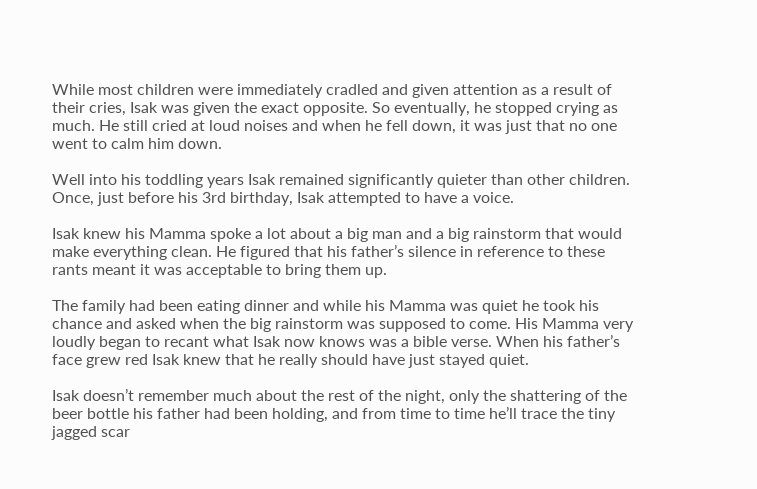While most children were immediately cradled and given attention as a result of their cries, Isak was given the exact opposite. So eventually, he stopped crying as much. He still cried at loud noises and when he fell down, it was just that no one went to calm him down.

Well into his toddling years Isak remained significantly quieter than other children. Once, just before his 3rd birthday, Isak attempted to have a voice.

Isak knew his Mamma spoke a lot about a big man and a big rainstorm that would make everything clean. He figured that his father’s silence in reference to these rants meant it was acceptable to bring them up.

The family had been eating dinner and while his Mamma was quiet he took his chance and asked when the big rainstorm was supposed to come. His Mamma very loudly began to recant what Isak now knows was a bible verse. When his father’s face grew red Isak knew that he really should have just stayed quiet.

Isak doesn’t remember much about the rest of the night, only the shattering of the beer bottle his father had been holding, and from time to time he’ll trace the tiny jagged scar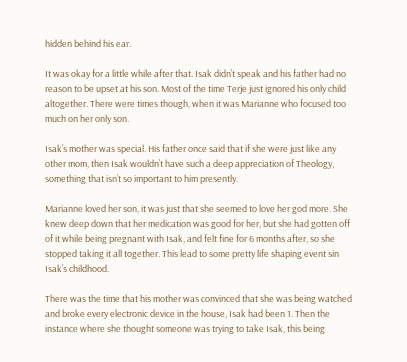hidden behind his ear.

It was okay for a little while after that. Isak didn’t speak and his father had no reason to be upset at his son. Most of the time Terje just ignored his only child altogether. There were times though, when it was Marianne who focused too much on her only son.

Isak’s mother was special. His father once said that if she were just like any other mom, then Isak wouldn’t have such a deep appreciation of Theology, something that isn’t so important to him presently.

Marianne loved her son, it was just that she seemed to love her god more. She knew deep down that her medication was good for her, but she had gotten off of it while being pregnant with Isak, and felt fine for 6 months after, so she stopped taking it all together. This lead to some pretty life shaping event sin Isak’s childhood.

There was the time that his mother was convinced that she was being watched and broke every electronic device in the house, Isak had been 1. Then the instance where she thought someone was trying to take Isak, this being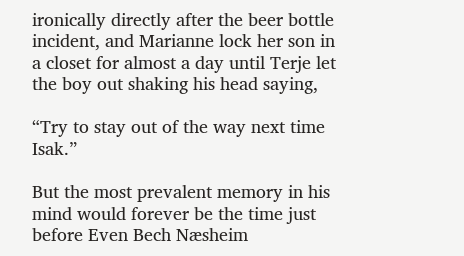ironically directly after the beer bottle incident, and Marianne lock her son in a closet for almost a day until Terje let the boy out shaking his head saying,

“Try to stay out of the way next time Isak.”

But the most prevalent memory in his mind would forever be the time just before Even Bech Næsheim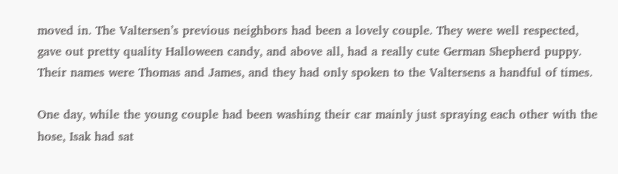moved in. The Valtersen’s previous neighbors had been a lovely couple. They were well respected, gave out pretty quality Halloween candy, and above all, had a really cute German Shepherd puppy. Their names were Thomas and James, and they had only spoken to the Valtersens a handful of times.

One day, while the young couple had been washing their car mainly just spraying each other with the hose, Isak had sat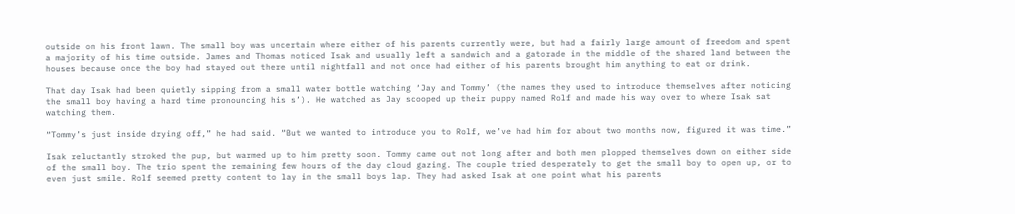outside on his front lawn. The small boy was uncertain where either of his parents currently were, but had a fairly large amount of freedom and spent a majority of his time outside. James and Thomas noticed Isak and usually left a sandwich and a gatorade in the middle of the shared land between the houses because once the boy had stayed out there until nightfall and not once had either of his parents brought him anything to eat or drink.

That day Isak had been quietly sipping from a small water bottle watching ‘Jay and Tommy’ (the names they used to introduce themselves after noticing the small boy having a hard time pronouncing his s’). He watched as Jay scooped up their puppy named Rolf and made his way over to where Isak sat watching them.

“Tommy’s just inside drying off,” he had said. “But we wanted to introduce you to Rolf, we’ve had him for about two months now, figured it was time.”

Isak reluctantly stroked the pup, but warmed up to him pretty soon. Tommy came out not long after and both men plopped themselves down on either side of the small boy. The trio spent the remaining few hours of the day cloud gazing. The couple tried desperately to get the small boy to open up, or to even just smile. Rolf seemed pretty content to lay in the small boys lap. They had asked Isak at one point what his parents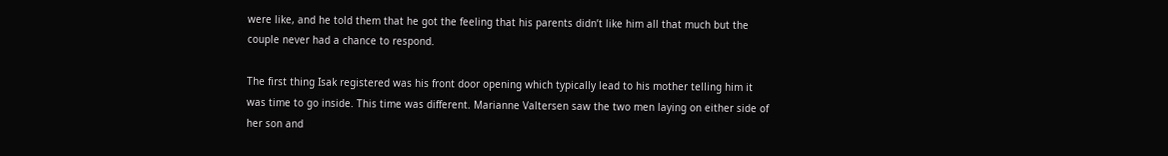were like, and he told them that he got the feeling that his parents didn’t like him all that much but the couple never had a chance to respond.

The first thing Isak registered was his front door opening which typically lead to his mother telling him it was time to go inside. This time was different. Marianne Valtersen saw the two men laying on either side of her son and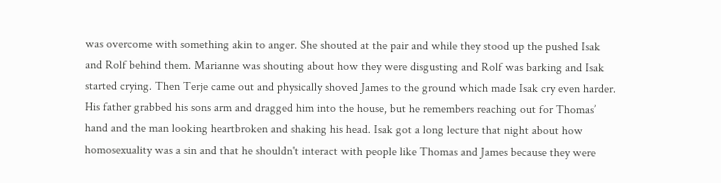was overcome with something akin to anger. She shouted at the pair and while they stood up the pushed Isak and Rolf behind them. Marianne was shouting about how they were disgusting and Rolf was barking and Isak started crying. Then Terje came out and physically shoved James to the ground which made Isak cry even harder. His father grabbed his sons arm and dragged him into the house, but he remembers reaching out for Thomas’ hand and the man looking heartbroken and shaking his head. Isak got a long lecture that night about how homosexuality was a sin and that he shouldn't interact with people like Thomas and James because they were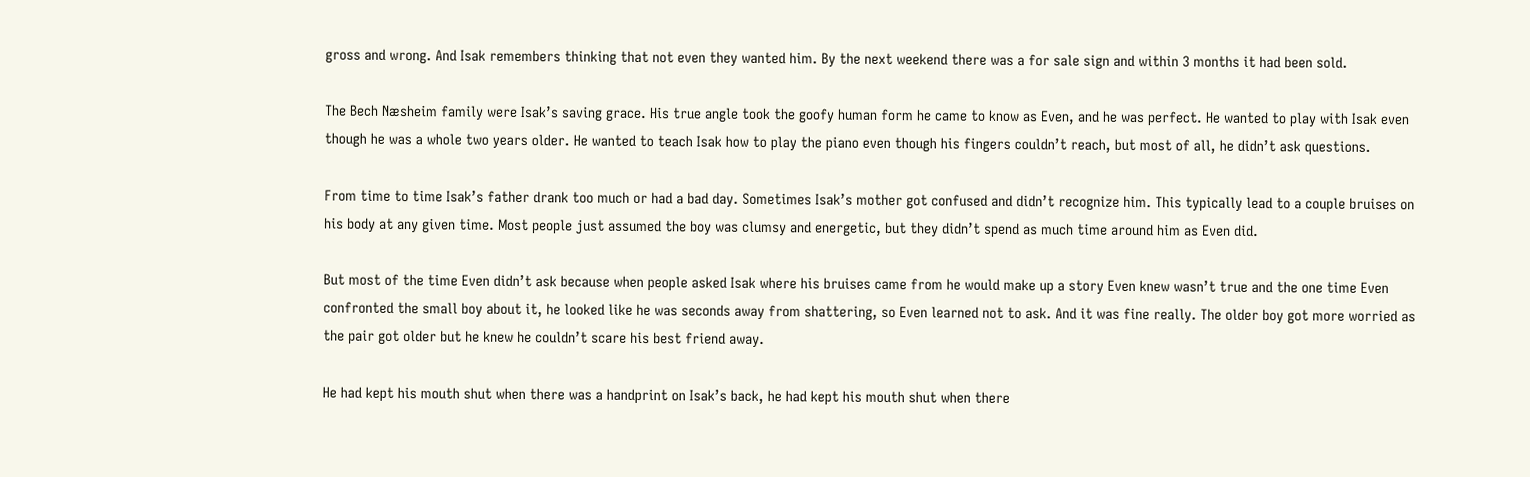gross and wrong. And Isak remembers thinking that not even they wanted him. By the next weekend there was a for sale sign and within 3 months it had been sold.

The Bech Næsheim family were Isak’s saving grace. His true angle took the goofy human form he came to know as Even, and he was perfect. He wanted to play with Isak even though he was a whole two years older. He wanted to teach Isak how to play the piano even though his fingers couldn’t reach, but most of all, he didn’t ask questions.

From time to time Isak’s father drank too much or had a bad day. Sometimes Isak’s mother got confused and didn’t recognize him. This typically lead to a couple bruises on his body at any given time. Most people just assumed the boy was clumsy and energetic, but they didn’t spend as much time around him as Even did.

But most of the time Even didn’t ask because when people asked Isak where his bruises came from he would make up a story Even knew wasn’t true and the one time Even confronted the small boy about it, he looked like he was seconds away from shattering, so Even learned not to ask. And it was fine really. The older boy got more worried as the pair got older but he knew he couldn’t scare his best friend away.

He had kept his mouth shut when there was a handprint on Isak’s back, he had kept his mouth shut when there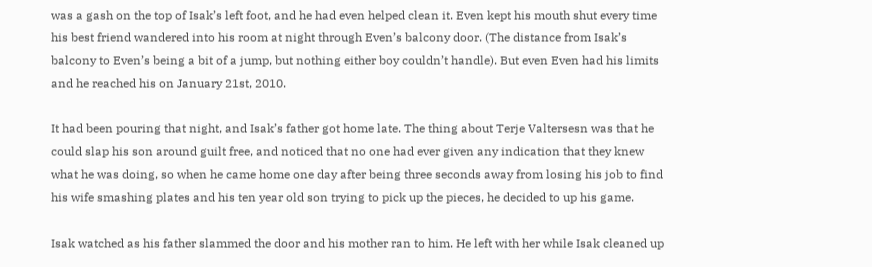was a gash on the top of Isak’s left foot, and he had even helped clean it. Even kept his mouth shut every time his best friend wandered into his room at night through Even’s balcony door. (The distance from Isak’s balcony to Even’s being a bit of a jump, but nothing either boy couldn’t handle). But even Even had his limits and he reached his on January 21st, 2010.

It had been pouring that night, and Isak’s father got home late. The thing about Terje Valtersesn was that he could slap his son around guilt free, and noticed that no one had ever given any indication that they knew what he was doing, so when he came home one day after being three seconds away from losing his job to find his wife smashing plates and his ten year old son trying to pick up the pieces, he decided to up his game.

Isak watched as his father slammed the door and his mother ran to him. He left with her while Isak cleaned up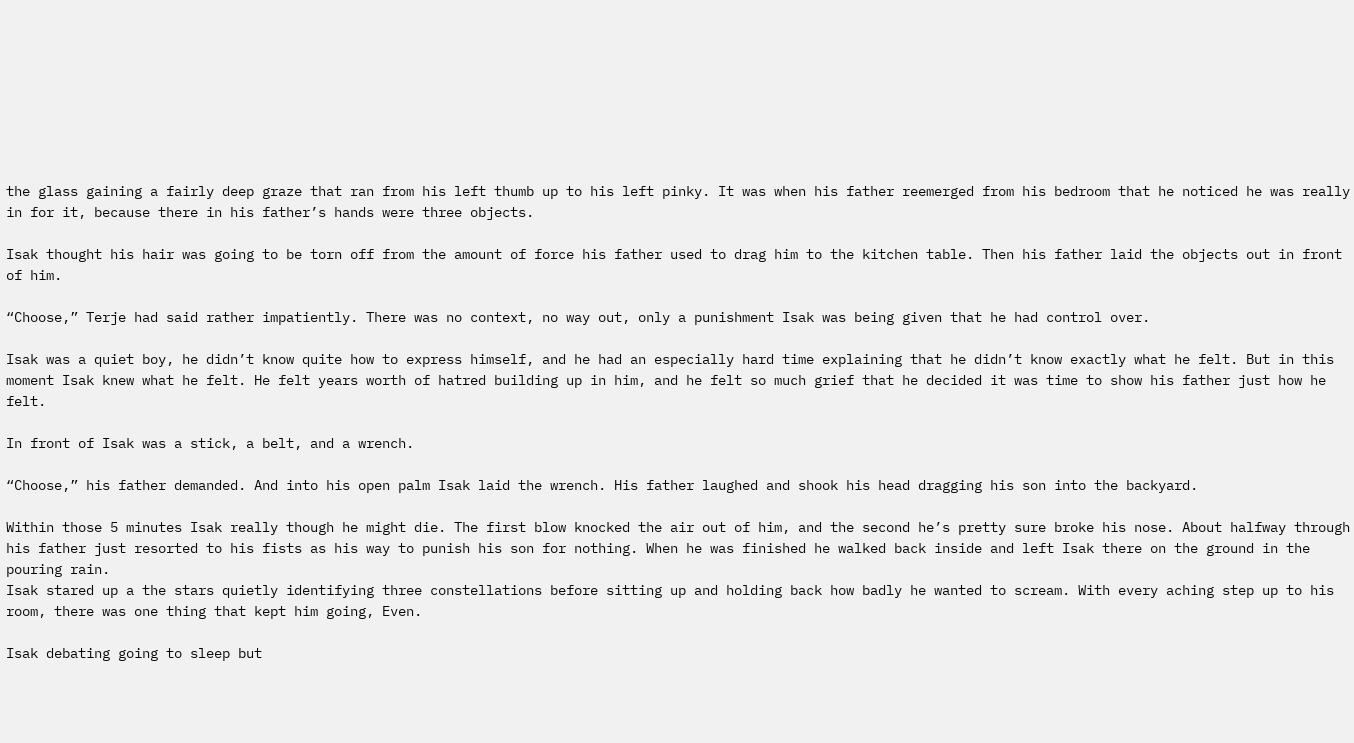the glass gaining a fairly deep graze that ran from his left thumb up to his left pinky. It was when his father reemerged from his bedroom that he noticed he was really in for it, because there in his father’s hands were three objects.

Isak thought his hair was going to be torn off from the amount of force his father used to drag him to the kitchen table. Then his father laid the objects out in front of him.

“Choose,” Terje had said rather impatiently. There was no context, no way out, only a punishment Isak was being given that he had control over.

Isak was a quiet boy, he didn’t know quite how to express himself, and he had an especially hard time explaining that he didn’t know exactly what he felt. But in this moment Isak knew what he felt. He felt years worth of hatred building up in him, and he felt so much grief that he decided it was time to show his father just how he felt.

In front of Isak was a stick, a belt, and a wrench.

“Choose,” his father demanded. And into his open palm Isak laid the wrench. His father laughed and shook his head dragging his son into the backyard.

Within those 5 minutes Isak really though he might die. The first blow knocked the air out of him, and the second he’s pretty sure broke his nose. About halfway through his father just resorted to his fists as his way to punish his son for nothing. When he was finished he walked back inside and left Isak there on the ground in the pouring rain.
Isak stared up a the stars quietly identifying three constellations before sitting up and holding back how badly he wanted to scream. With every aching step up to his room, there was one thing that kept him going, Even.

Isak debating going to sleep but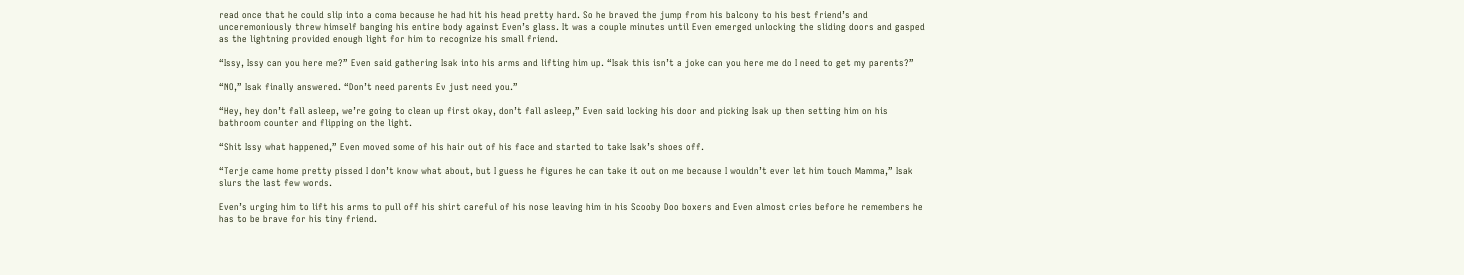read once that he could slip into a coma because he had hit his head pretty hard. So he braved the jump from his balcony to his best friend’s and unceremoniously threw himself banging his entire body against Even’s glass. It was a couple minutes until Even emerged unlocking the sliding doors and gasped as the lightning provided enough light for him to recognize his small friend.

“Issy, Issy can you here me?” Even said gathering Isak into his arms and lifting him up. “Isak this isn’t a joke can you here me do I need to get my parents?”

“NO,” Isak finally answered. “Don’t need parents Ev just need you.”

“Hey, hey don’t fall asleep, we’re going to clean up first okay, don’t fall asleep,” Even said locking his door and picking Isak up then setting him on his bathroom counter and flipping on the light.

“Shit Issy what happened,” Even moved some of his hair out of his face and started to take Isak’s shoes off.

“Terje came home pretty pissed I don’t know what about, but I guess he figures he can take it out on me because I wouldn’t ever let him touch Mamma,” Isak slurs the last few words.

Even’s urging him to lift his arms to pull off his shirt careful of his nose leaving him in his Scooby Doo boxers and Even almost cries before he remembers he has to be brave for his tiny friend.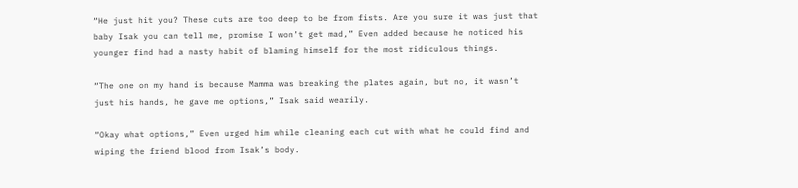“He just hit you? These cuts are too deep to be from fists. Are you sure it was just that baby Isak you can tell me, promise I won’t get mad,” Even added because he noticed his younger find had a nasty habit of blaming himself for the most ridiculous things.

“The one on my hand is because Mamma was breaking the plates again, but no, it wasn’t just his hands, he gave me options,” Isak said wearily.

“Okay what options,” Even urged him while cleaning each cut with what he could find and wiping the friend blood from Isak’s body.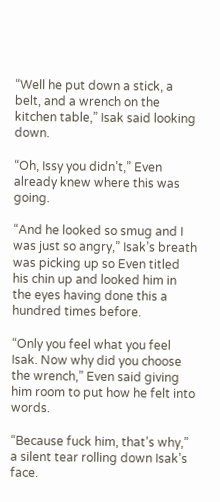“Well he put down a stick, a belt, and a wrench on the kitchen table,” Isak said looking down.

“Oh, Issy you didn’t,” Even already knew where this was going.

“And he looked so smug and I was just so angry,” Isak’s breath was picking up so Even titled his chin up and looked him in the eyes having done this a hundred times before.

“Only you feel what you feel Isak. Now why did you choose the wrench,” Even said giving him room to put how he felt into words.

“Because fuck him, that’s why,” a silent tear rolling down Isak’s face.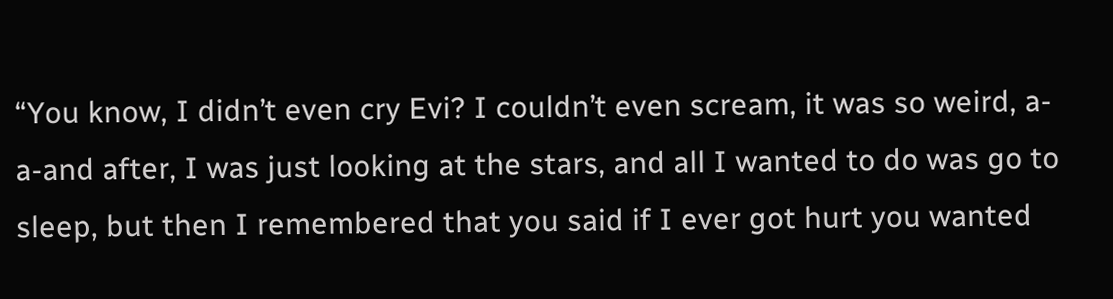“You know, I didn’t even cry Evi? I couldn’t even scream, it was so weird, a-a-and after, I was just looking at the stars, and all I wanted to do was go to sleep, but then I remembered that you said if I ever got hurt you wanted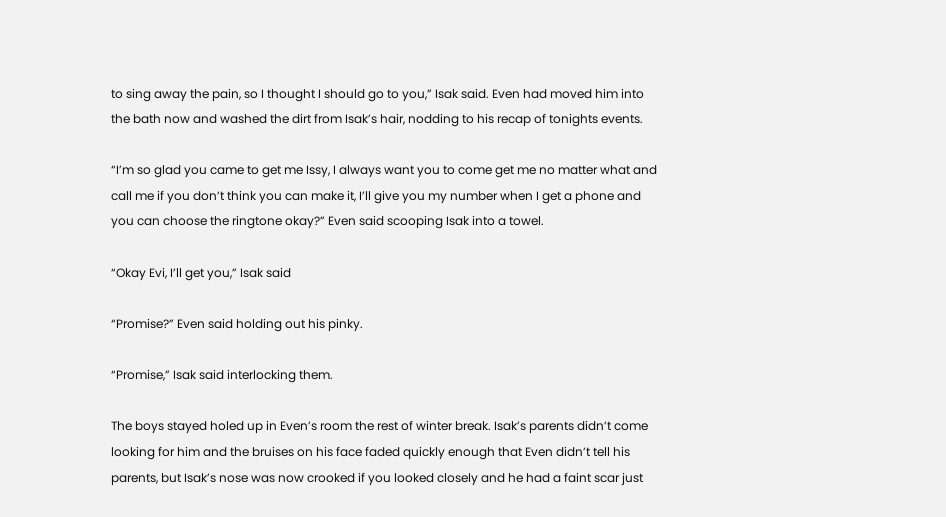to sing away the pain, so I thought I should go to you,” Isak said. Even had moved him into the bath now and washed the dirt from Isak’s hair, nodding to his recap of tonights events.

“I’m so glad you came to get me Issy, I always want you to come get me no matter what and call me if you don’t think you can make it, I’ll give you my number when I get a phone and you can choose the ringtone okay?” Even said scooping Isak into a towel.

“Okay Evi, I’ll get you,” Isak said

“Promise?” Even said holding out his pinky.

“Promise,” Isak said interlocking them.

The boys stayed holed up in Even’s room the rest of winter break. Isak’s parents didn’t come looking for him and the bruises on his face faded quickly enough that Even didn’t tell his parents, but Isak’s nose was now crooked if you looked closely and he had a faint scar just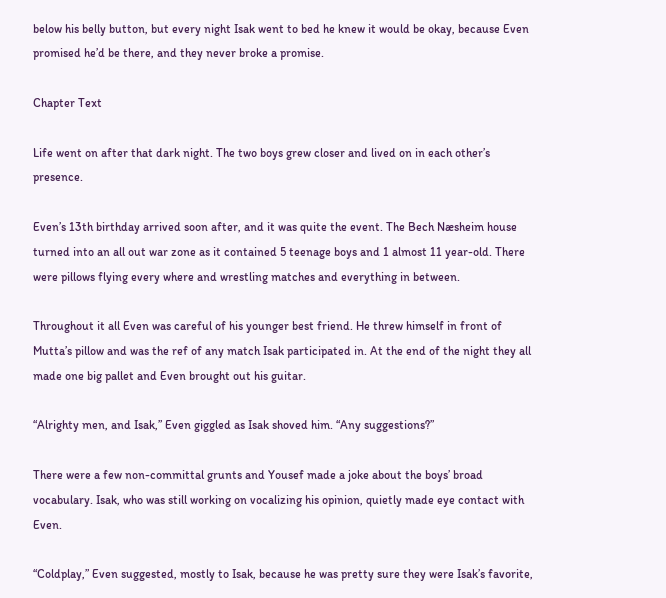below his belly button, but every night Isak went to bed he knew it would be okay, because Even promised he’d be there, and they never broke a promise.

Chapter Text

Life went on after that dark night. The two boys grew closer and lived on in each other’s presence.

Even’s 13th birthday arrived soon after, and it was quite the event. The Bech Næsheim house turned into an all out war zone as it contained 5 teenage boys and 1 almost 11 year-old. There were pillows flying every where and wrestling matches and everything in between.

Throughout it all Even was careful of his younger best friend. He threw himself in front of Mutta’s pillow and was the ref of any match Isak participated in. At the end of the night they all made one big pallet and Even brought out his guitar.

“Alrighty men, and Isak,” Even giggled as Isak shoved him. “Any suggestions?”

There were a few non-committal grunts and Yousef made a joke about the boys’ broad vocabulary. Isak, who was still working on vocalizing his opinion, quietly made eye contact with Even.

“Coldplay,” Even suggested, mostly to Isak, because he was pretty sure they were Isak’s favorite,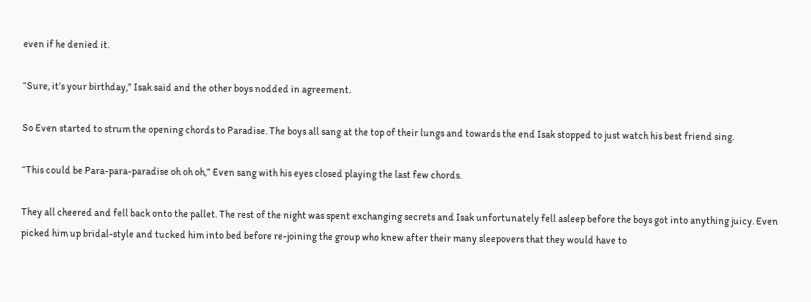even if he denied it.

“Sure, it’s your birthday,” Isak said and the other boys nodded in agreement.

So Even started to strum the opening chords to Paradise. The boys all sang at the top of their lungs and towards the end Isak stopped to just watch his best friend sing.

“This could be Para-para-paradise oh oh oh,” Even sang with his eyes closed playing the last few chords.

They all cheered and fell back onto the pallet. The rest of the night was spent exchanging secrets and Isak unfortunately fell asleep before the boys got into anything juicy. Even picked him up bridal-style and tucked him into bed before re-joining the group who knew after their many sleepovers that they would have to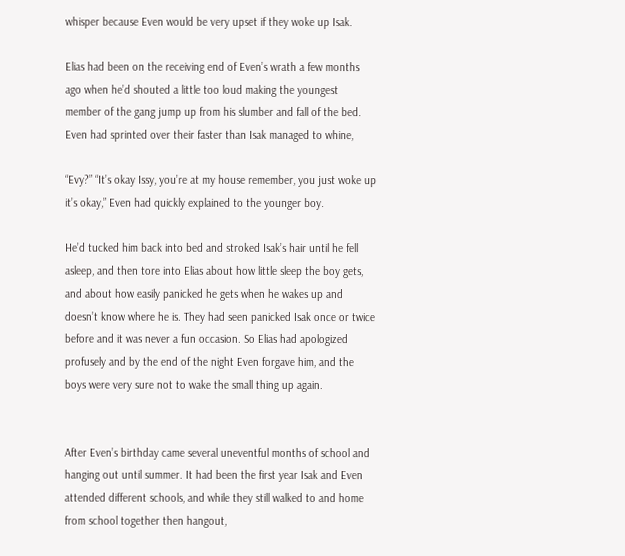whisper because Even would be very upset if they woke up Isak.

Elias had been on the receiving end of Even’s wrath a few months ago when he’d shouted a little too loud making the youngest member of the gang jump up from his slumber and fall of the bed. Even had sprinted over their faster than Isak managed to whine,

“Evy?” “It’s okay Issy, you’re at my house remember, you just woke up it’s okay,” Even had quickly explained to the younger boy.

He’d tucked him back into bed and stroked Isak’s hair until he fell asleep, and then tore into Elias about how little sleep the boy gets, and about how easily panicked he gets when he wakes up and doesn’t know where he is. They had seen panicked Isak once or twice before and it was never a fun occasion. So Elias had apologized profusely and by the end of the night Even forgave him, and the boys were very sure not to wake the small thing up again.


After Even’s birthday came several uneventful months of school and hanging out until summer. It had been the first year Isak and Even attended different schools, and while they still walked to and home from school together then hangout,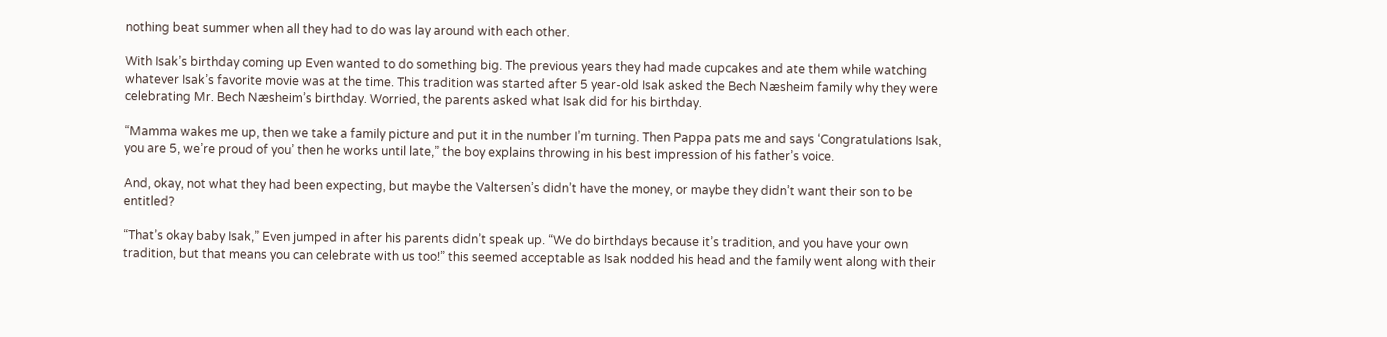nothing beat summer when all they had to do was lay around with each other.

With Isak’s birthday coming up Even wanted to do something big. The previous years they had made cupcakes and ate them while watching whatever Isak’s favorite movie was at the time. This tradition was started after 5 year-old Isak asked the Bech Næsheim family why they were celebrating Mr. Bech Næsheim’s birthday. Worried, the parents asked what Isak did for his birthday.

“Mamma wakes me up, then we take a family picture and put it in the number I’m turning. Then Pappa pats me and says ‘Congratulations Isak, you are 5, we’re proud of you’ then he works until late,” the boy explains throwing in his best impression of his father’s voice.

And, okay, not what they had been expecting, but maybe the Valtersen’s didn’t have the money, or maybe they didn’t want their son to be entitled?

“That’s okay baby Isak,” Even jumped in after his parents didn’t speak up. “We do birthdays because it’s tradition, and you have your own tradition, but that means you can celebrate with us too!” this seemed acceptable as Isak nodded his head and the family went along with their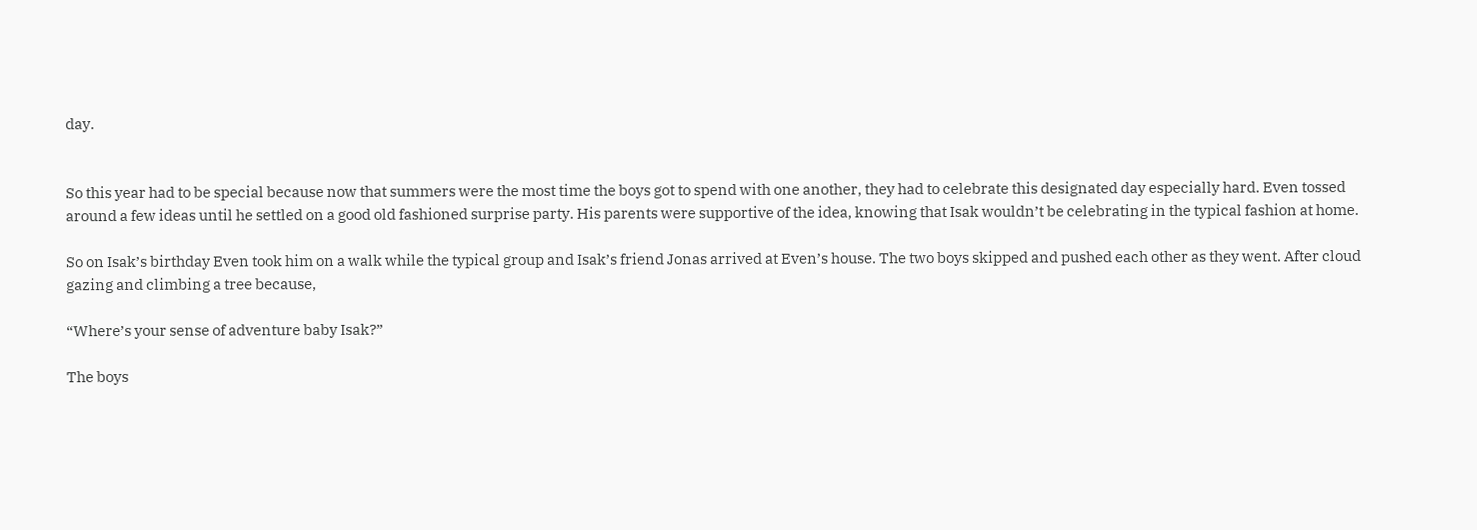day.


So this year had to be special because now that summers were the most time the boys got to spend with one another, they had to celebrate this designated day especially hard. Even tossed around a few ideas until he settled on a good old fashioned surprise party. His parents were supportive of the idea, knowing that Isak wouldn’t be celebrating in the typical fashion at home.

So on Isak’s birthday Even took him on a walk while the typical group and Isak’s friend Jonas arrived at Even’s house. The two boys skipped and pushed each other as they went. After cloud gazing and climbing a tree because,

“Where’s your sense of adventure baby Isak?”

The boys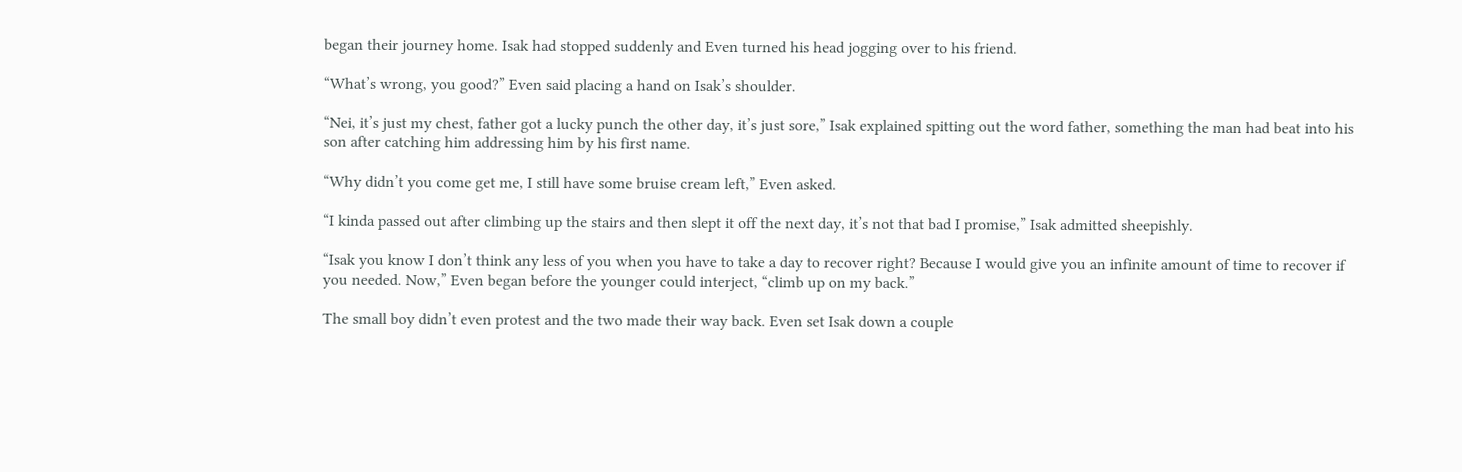began their journey home. Isak had stopped suddenly and Even turned his head jogging over to his friend.

“What’s wrong, you good?” Even said placing a hand on Isak’s shoulder.

“Nei, it’s just my chest, father got a lucky punch the other day, it’s just sore,” Isak explained spitting out the word father, something the man had beat into his son after catching him addressing him by his first name.

“Why didn’t you come get me, I still have some bruise cream left,” Even asked.

“I kinda passed out after climbing up the stairs and then slept it off the next day, it’s not that bad I promise,” Isak admitted sheepishly.

“Isak you know I don’t think any less of you when you have to take a day to recover right? Because I would give you an infinite amount of time to recover if you needed. Now,” Even began before the younger could interject, “climb up on my back.”

The small boy didn’t even protest and the two made their way back. Even set Isak down a couple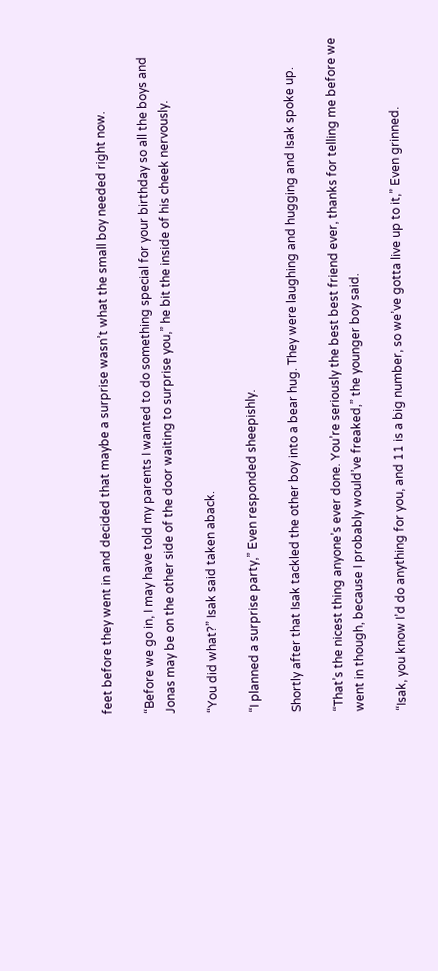feet before they went in and decided that maybe a surprise wasn’t what the small boy needed right now.

“Before we go in, I may have told my parents I wanted to do something special for your birthday so all the boys and Jonas may be on the other side of the door waiting to surprise you,” he bit the inside of his cheek nervously.

“You did what?” Isak said taken aback.

“I planned a surprise party,” Even responded sheepishly.

Shortly after that Isak tackled the other boy into a bear hug. They were laughing and hugging and Isak spoke up.

“That’s the nicest thing anyone’s ever done. You’re seriously the best best friend ever, thanks for telling me before we went in though, because I probably would’ve freaked,” the younger boy said.

“Isak, you know I’d do anything for you, and 11 is a big number, so we’ve gotta live up to it,” Even grinned.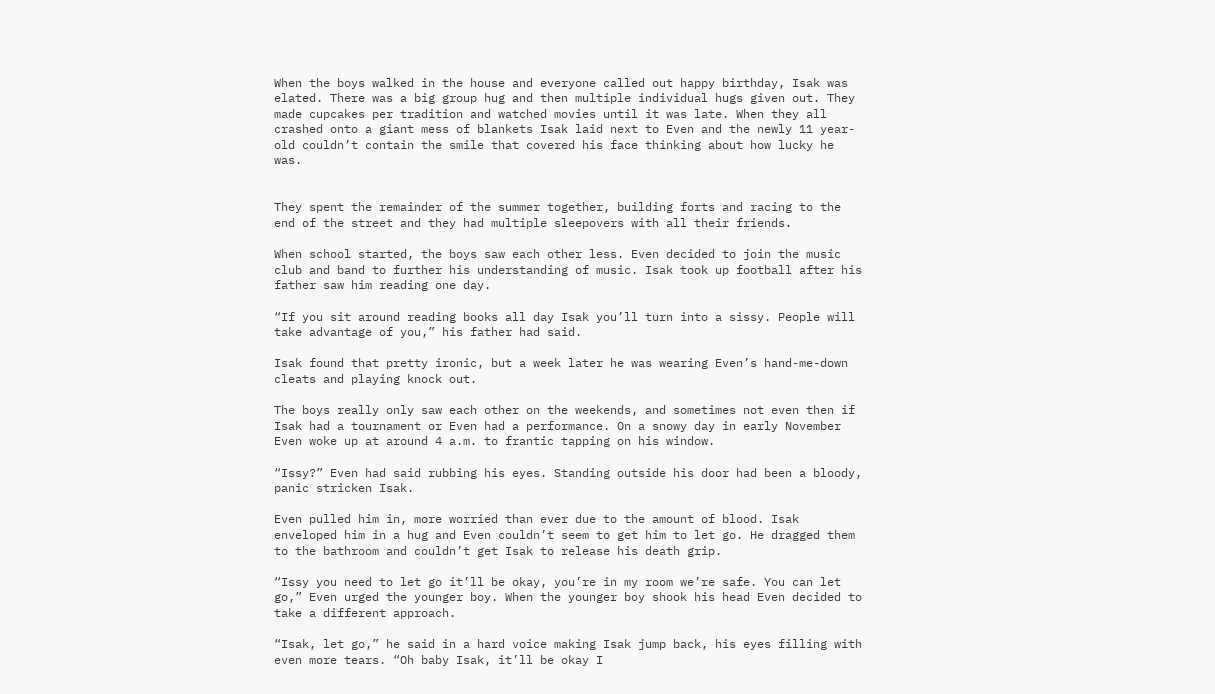When the boys walked in the house and everyone called out happy birthday, Isak was elated. There was a big group hug and then multiple individual hugs given out. They made cupcakes per tradition and watched movies until it was late. When they all crashed onto a giant mess of blankets Isak laid next to Even and the newly 11 year-old couldn’t contain the smile that covered his face thinking about how lucky he was.


They spent the remainder of the summer together, building forts and racing to the end of the street and they had multiple sleepovers with all their friends.

When school started, the boys saw each other less. Even decided to join the music club and band to further his understanding of music. Isak took up football after his father saw him reading one day.

“If you sit around reading books all day Isak you’ll turn into a sissy. People will take advantage of you,” his father had said.

Isak found that pretty ironic, but a week later he was wearing Even’s hand-me-down cleats and playing knock out.

The boys really only saw each other on the weekends, and sometimes not even then if Isak had a tournament or Even had a performance. On a snowy day in early November Even woke up at around 4 a.m. to frantic tapping on his window.

“Issy?” Even had said rubbing his eyes. Standing outside his door had been a bloody, panic stricken Isak.

Even pulled him in, more worried than ever due to the amount of blood. Isak enveloped him in a hug and Even couldn’t seem to get him to let go. He dragged them to the bathroom and couldn’t get Isak to release his death grip.

“Issy you need to let go it’ll be okay, you’re in my room we’re safe. You can let go,” Even urged the younger boy. When the younger boy shook his head Even decided to take a different approach.

“Isak, let go,” he said in a hard voice making Isak jump back, his eyes filling with even more tears. “Oh baby Isak, it’ll be okay I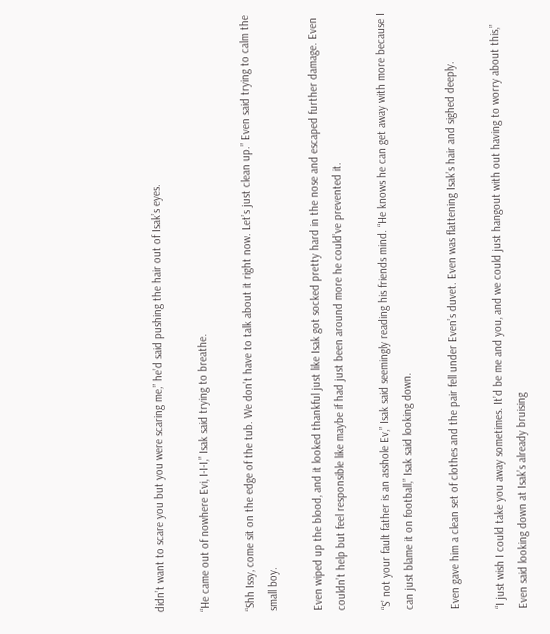didn’t want to scare you but you were scaring me,” he’d said pushing the hair out of Isak’s eyes.

“He came out of nowhere Evi, I-I-I,” Isak said trying to breathe.

“Shh Issy, come sit on the edge of the tub. We don’t have to talk about it right now. Let’s just clean up.” Even said trying to calm the small boy.

Even wiped up the blood, and it looked thankful just like Isak got socked pretty hard in the nose and escaped further damage. Even couldn’t help but feel responsible like maybe if had just been around more he could’ve prevented it.

“S’ not your fault father is an asshole Ev,” Isak said seemingly reading his friends mind. “He knows he can get away with more because I can just blame it on football,” Isak said looking down.

Even gave him a clean set of clothes and the pair fell under Even’s duvet. Even was flattening Isak’s hair and sighed deeply.

“I just wish I could take you away sometimes. It’d be me and you, and we could just hangout with out having to worry about this,” Even said looking down at Isak’s already bruising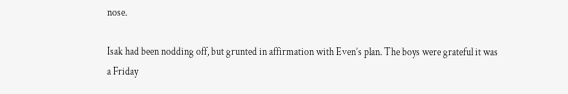nose.

Isak had been nodding off, but grunted in affirmation with Even’s plan. The boys were grateful it was a Friday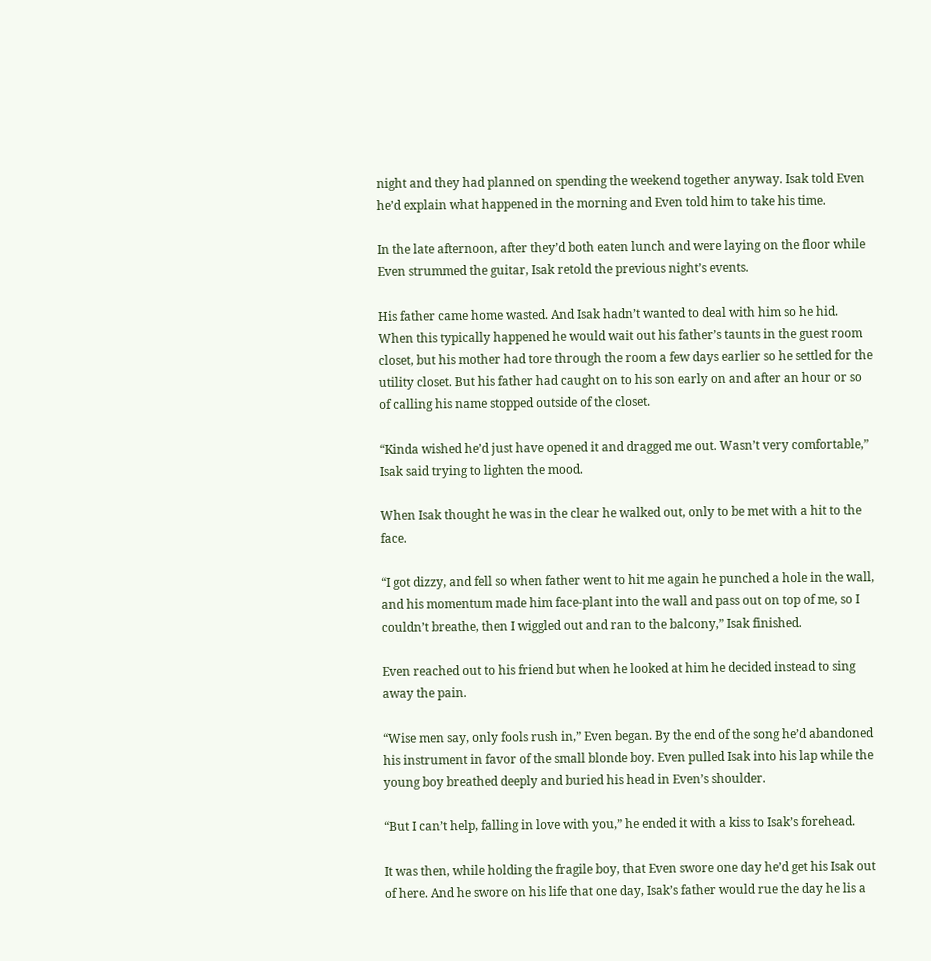night and they had planned on spending the weekend together anyway. Isak told Even he’d explain what happened in the morning and Even told him to take his time.

In the late afternoon, after they’d both eaten lunch and were laying on the floor while Even strummed the guitar, Isak retold the previous night’s events.

His father came home wasted. And Isak hadn’t wanted to deal with him so he hid. When this typically happened he would wait out his father’s taunts in the guest room closet, but his mother had tore through the room a few days earlier so he settled for the utility closet. But his father had caught on to his son early on and after an hour or so of calling his name stopped outside of the closet.

“Kinda wished he’d just have opened it and dragged me out. Wasn’t very comfortable,” Isak said trying to lighten the mood.

When Isak thought he was in the clear he walked out, only to be met with a hit to the face.

“I got dizzy, and fell so when father went to hit me again he punched a hole in the wall, and his momentum made him face-plant into the wall and pass out on top of me, so I couldn’t breathe, then I wiggled out and ran to the balcony,” Isak finished.

Even reached out to his friend but when he looked at him he decided instead to sing away the pain.

“Wise men say, only fools rush in,” Even began. By the end of the song he’d abandoned his instrument in favor of the small blonde boy. Even pulled Isak into his lap while the young boy breathed deeply and buried his head in Even’s shoulder.

“But I can’t help, falling in love with you,” he ended it with a kiss to Isak’s forehead.

It was then, while holding the fragile boy, that Even swore one day he’d get his Isak out of here. And he swore on his life that one day, Isak’s father would rue the day he lis a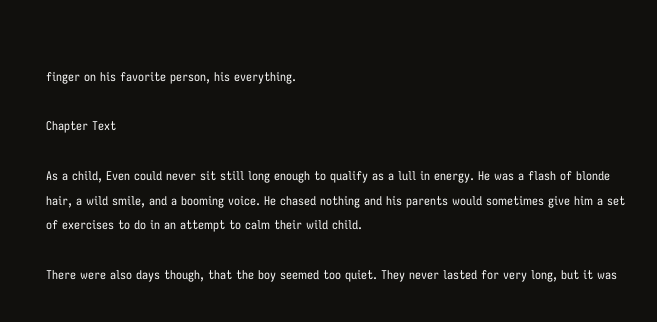finger on his favorite person, his everything.

Chapter Text

As a child, Even could never sit still long enough to qualify as a lull in energy. He was a flash of blonde hair, a wild smile, and a booming voice. He chased nothing and his parents would sometimes give him a set of exercises to do in an attempt to calm their wild child.

There were also days though, that the boy seemed too quiet. They never lasted for very long, but it was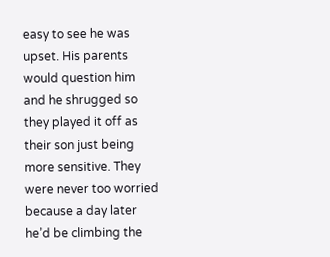easy to see he was upset. His parents would question him and he shrugged so they played it off as their son just being more sensitive. They were never too worried because a day later he’d be climbing the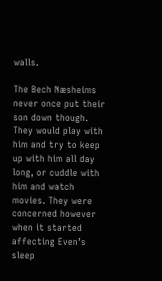walls.

The Bech Næsheims never once put their son down though. They would play with him and try to keep up with him all day long, or cuddle with him and watch movies. They were concerned however when it started affecting Even’s sleep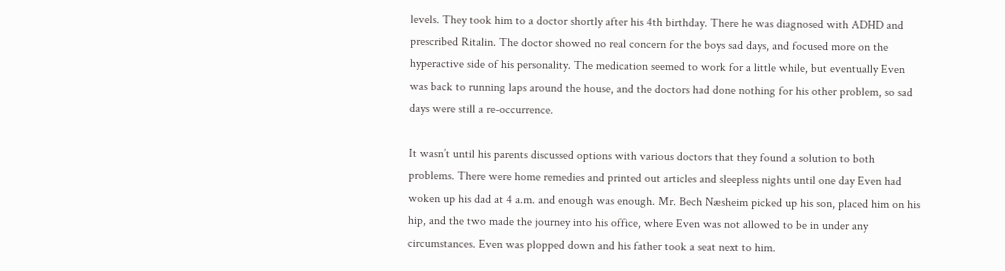levels. They took him to a doctor shortly after his 4th birthday. There he was diagnosed with ADHD and prescribed Ritalin. The doctor showed no real concern for the boys sad days, and focused more on the hyperactive side of his personality. The medication seemed to work for a little while, but eventually Even was back to running laps around the house, and the doctors had done nothing for his other problem, so sad days were still a re-occurrence.

It wasn’t until his parents discussed options with various doctors that they found a solution to both problems. There were home remedies and printed out articles and sleepless nights until one day Even had woken up his dad at 4 a.m. and enough was enough. Mr. Bech Næsheim picked up his son, placed him on his hip, and the two made the journey into his office, where Even was not allowed to be in under any circumstances. Even was plopped down and his father took a seat next to him.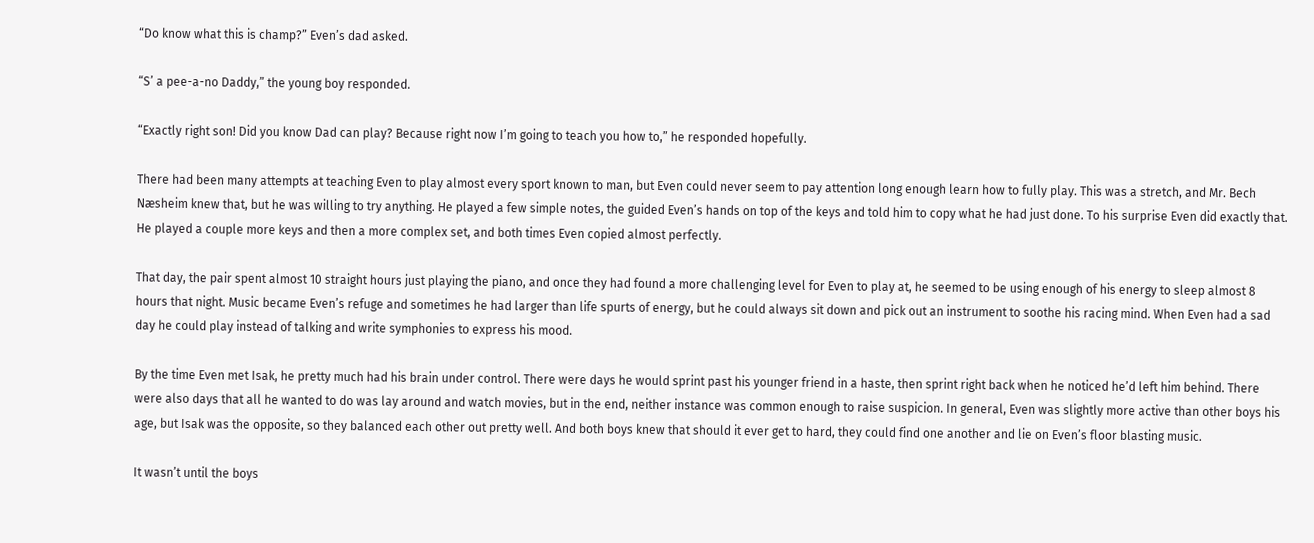“Do know what this is champ?” Even’s dad asked.

“S’ a pee-a-no Daddy,” the young boy responded.

“Exactly right son! Did you know Dad can play? Because right now I’m going to teach you how to,” he responded hopefully.

There had been many attempts at teaching Even to play almost every sport known to man, but Even could never seem to pay attention long enough learn how to fully play. This was a stretch, and Mr. Bech Næsheim knew that, but he was willing to try anything. He played a few simple notes, the guided Even’s hands on top of the keys and told him to copy what he had just done. To his surprise Even did exactly that. He played a couple more keys and then a more complex set, and both times Even copied almost perfectly.

That day, the pair spent almost 10 straight hours just playing the piano, and once they had found a more challenging level for Even to play at, he seemed to be using enough of his energy to sleep almost 8 hours that night. Music became Even’s refuge and sometimes he had larger than life spurts of energy, but he could always sit down and pick out an instrument to soothe his racing mind. When Even had a sad day he could play instead of talking and write symphonies to express his mood.

By the time Even met Isak, he pretty much had his brain under control. There were days he would sprint past his younger friend in a haste, then sprint right back when he noticed he’d left him behind. There were also days that all he wanted to do was lay around and watch movies, but in the end, neither instance was common enough to raise suspicion. In general, Even was slightly more active than other boys his age, but Isak was the opposite, so they balanced each other out pretty well. And both boys knew that should it ever get to hard, they could find one another and lie on Even’s floor blasting music.

It wasn’t until the boys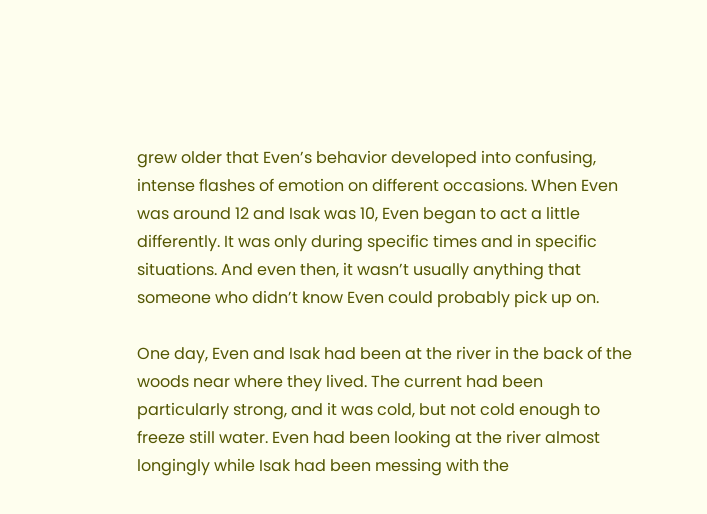grew older that Even’s behavior developed into confusing, intense flashes of emotion on different occasions. When Even was around 12 and Isak was 10, Even began to act a little differently. It was only during specific times and in specific situations. And even then, it wasn’t usually anything that someone who didn’t know Even could probably pick up on.

One day, Even and Isak had been at the river in the back of the woods near where they lived. The current had been particularly strong, and it was cold, but not cold enough to freeze still water. Even had been looking at the river almost longingly while Isak had been messing with the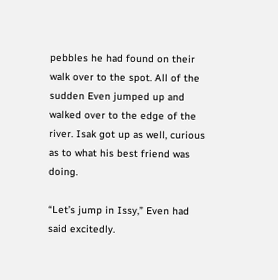pebbles he had found on their walk over to the spot. All of the sudden Even jumped up and walked over to the edge of the river. Isak got up as well, curious as to what his best friend was doing.

“Let’s jump in Issy,” Even had said excitedly.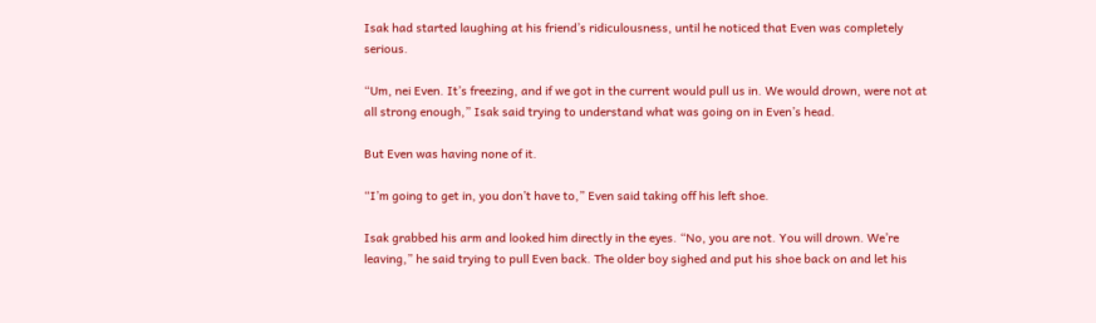Isak had started laughing at his friend’s ridiculousness, until he noticed that Even was completely serious.

“Um, nei Even. It’s freezing, and if we got in the current would pull us in. We would drown, were not at all strong enough,” Isak said trying to understand what was going on in Even’s head.

But Even was having none of it.

“I’m going to get in, you don’t have to,” Even said taking off his left shoe.

Isak grabbed his arm and looked him directly in the eyes. “No, you are not. You will drown. We’re leaving,” he said trying to pull Even back. The older boy sighed and put his shoe back on and let his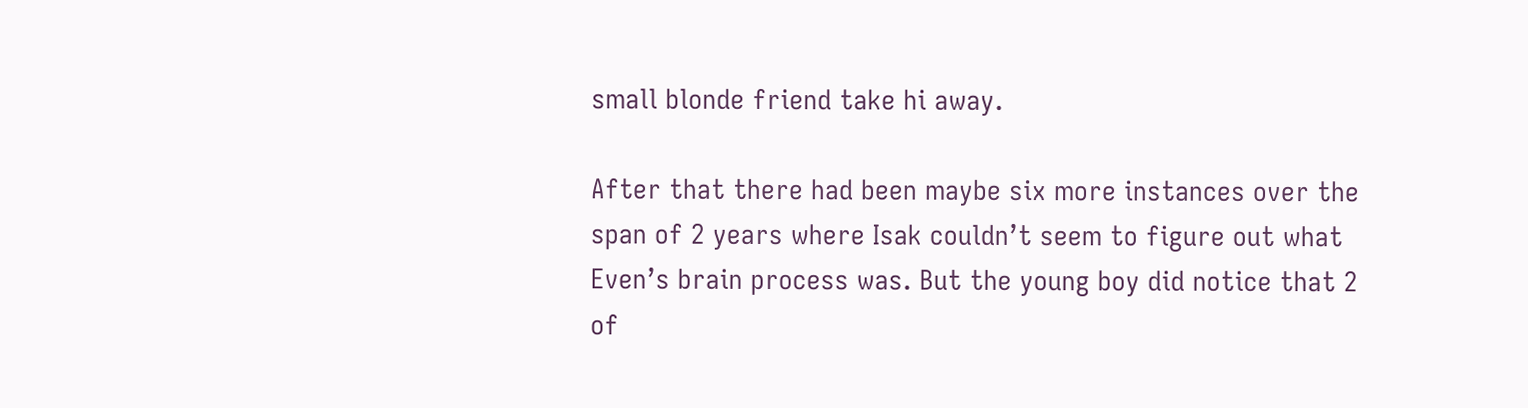small blonde friend take hi away.

After that there had been maybe six more instances over the span of 2 years where Isak couldn’t seem to figure out what Even’s brain process was. But the young boy did notice that 2 of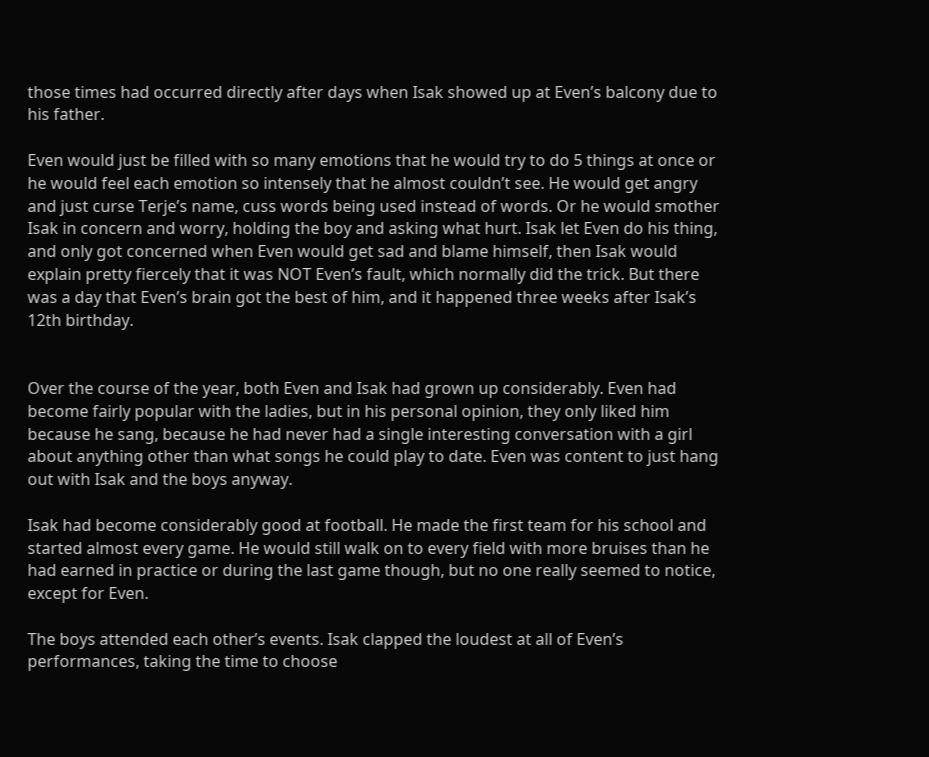those times had occurred directly after days when Isak showed up at Even’s balcony due to his father.

Even would just be filled with so many emotions that he would try to do 5 things at once or he would feel each emotion so intensely that he almost couldn’t see. He would get angry and just curse Terje’s name, cuss words being used instead of words. Or he would smother Isak in concern and worry, holding the boy and asking what hurt. Isak let Even do his thing, and only got concerned when Even would get sad and blame himself, then Isak would explain pretty fiercely that it was NOT Even’s fault, which normally did the trick. But there was a day that Even’s brain got the best of him, and it happened three weeks after Isak’s 12th birthday.


Over the course of the year, both Even and Isak had grown up considerably. Even had become fairly popular with the ladies, but in his personal opinion, they only liked him because he sang, because he had never had a single interesting conversation with a girl about anything other than what songs he could play to date. Even was content to just hang out with Isak and the boys anyway.

Isak had become considerably good at football. He made the first team for his school and started almost every game. He would still walk on to every field with more bruises than he had earned in practice or during the last game though, but no one really seemed to notice, except for Even.

The boys attended each other’s events. Isak clapped the loudest at all of Even’s performances, taking the time to choose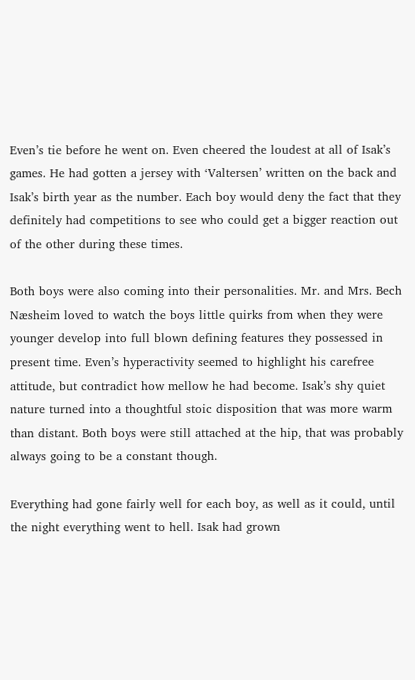Even’s tie before he went on. Even cheered the loudest at all of Isak’s games. He had gotten a jersey with ‘Valtersen’ written on the back and Isak’s birth year as the number. Each boy would deny the fact that they definitely had competitions to see who could get a bigger reaction out of the other during these times.

Both boys were also coming into their personalities. Mr. and Mrs. Bech Næsheim loved to watch the boys little quirks from when they were younger develop into full blown defining features they possessed in present time. Even’s hyperactivity seemed to highlight his carefree attitude, but contradict how mellow he had become. Isak’s shy quiet nature turned into a thoughtful stoic disposition that was more warm than distant. Both boys were still attached at the hip, that was probably always going to be a constant though.

Everything had gone fairly well for each boy, as well as it could, until the night everything went to hell. Isak had grown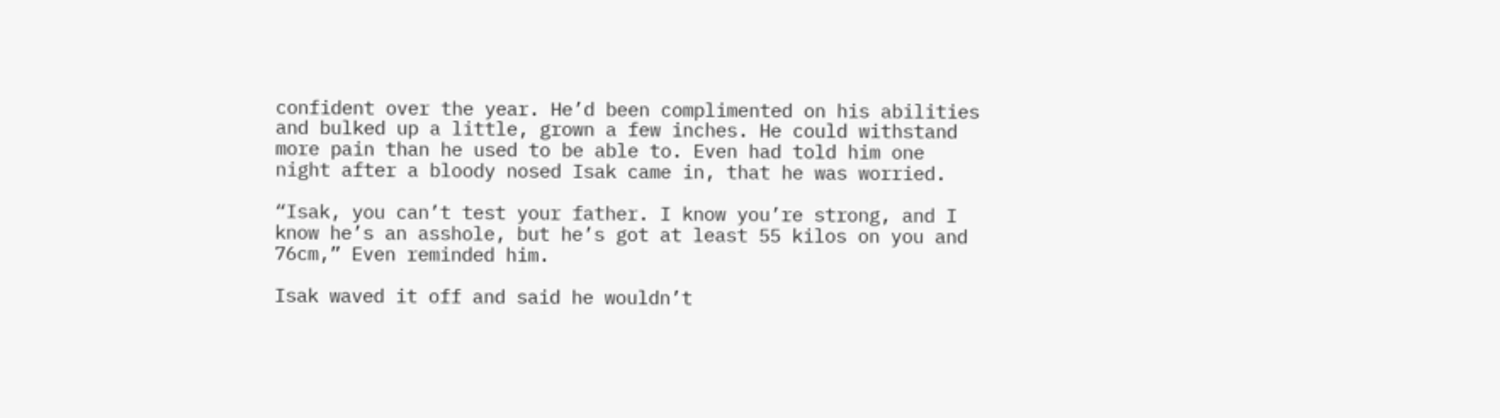confident over the year. He’d been complimented on his abilities and bulked up a little, grown a few inches. He could withstand more pain than he used to be able to. Even had told him one night after a bloody nosed Isak came in, that he was worried.

“Isak, you can’t test your father. I know you’re strong, and I know he’s an asshole, but he’s got at least 55 kilos on you and 76cm,” Even reminded him.

Isak waved it off and said he wouldn’t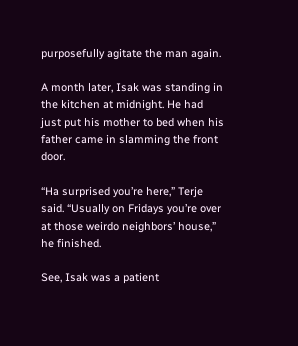purposefully agitate the man again.

A month later, Isak was standing in the kitchen at midnight. He had just put his mother to bed when his father came in slamming the front door.

“Ha surprised you’re here,” Terje said. “Usually on Fridays you’re over at those weirdo neighbors’ house,” he finished.

See, Isak was a patient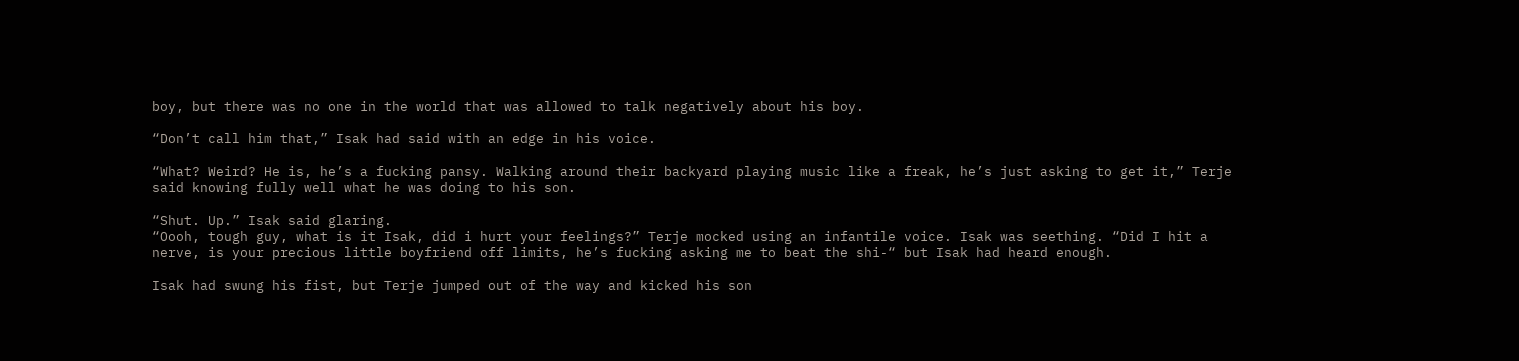boy, but there was no one in the world that was allowed to talk negatively about his boy.

“Don’t call him that,” Isak had said with an edge in his voice.

“What? Weird? He is, he’s a fucking pansy. Walking around their backyard playing music like a freak, he’s just asking to get it,” Terje said knowing fully well what he was doing to his son.

“Shut. Up.” Isak said glaring.
“Oooh, tough guy, what is it Isak, did i hurt your feelings?” Terje mocked using an infantile voice. Isak was seething. “Did I hit a nerve, is your precious little boyfriend off limits, he’s fucking asking me to beat the shi-“ but Isak had heard enough.

Isak had swung his fist, but Terje jumped out of the way and kicked his son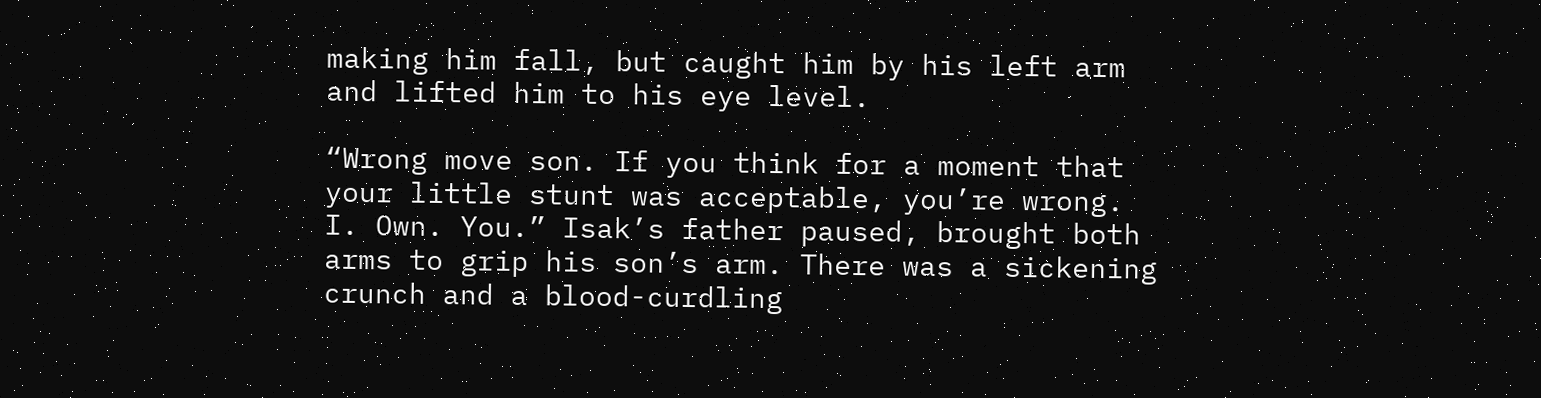making him fall, but caught him by his left arm and lifted him to his eye level.

“Wrong move son. If you think for a moment that your little stunt was acceptable, you’re wrong. I. Own. You.” Isak’s father paused, brought both arms to grip his son’s arm. There was a sickening crunch and a blood-curdling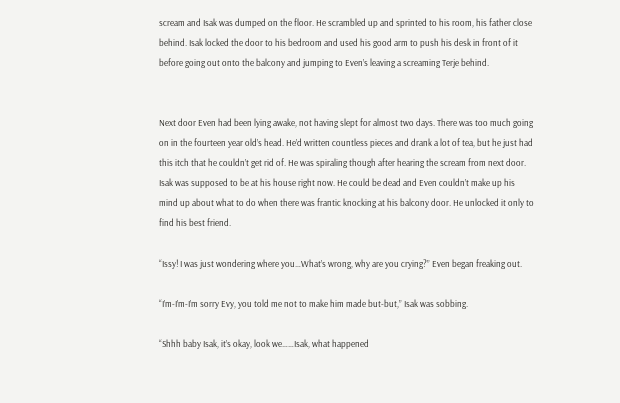scream and Isak was dumped on the floor. He scrambled up and sprinted to his room, his father close behind. Isak locked the door to his bedroom and used his good arm to push his desk in front of it before going out onto the balcony and jumping to Even’s leaving a screaming Terje behind.


Next door Even had been lying awake, not having slept for almost two days. There was too much going on in the fourteen year old’s head. He’d written countless pieces and drank a lot of tea, but he just had this itch that he couldn’t get rid of. He was spiraling though after hearing the scream from next door. Isak was supposed to be at his house right now. He could be dead and Even couldn’t make up his mind up about what to do when there was frantic knocking at his balcony door. He unlocked it only to find his best friend.

“Issy! I was just wondering where you…What’s wrong, why are you crying?” Even began freaking out.

“I’m-I’m-I’m sorry Evy, you told me not to make him made but-but,” Isak was sobbing.

“Shhh baby Isak, it’s okay, look we……Isak, what happened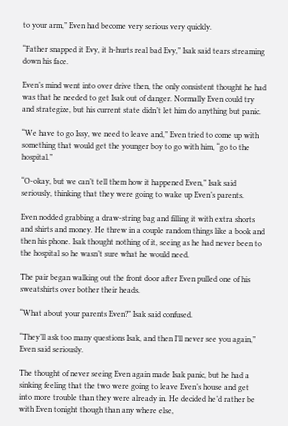to your arm,” Even had become very serious very quickly.

“Father snapped it Evy, it h-hurts real bad Evy,” Isak said tears streaming down his face.

Even’s mind went into over drive then, the only consistent thought he had was that he needed to get Isak out of danger. Normally Even could try and strategize, but his current state didn’t let him do anything but panic.

“We have to go Issy, we need to leave and,” Even tried to come up with something that would get the younger boy to go with him, “go to the hospital.”

“O-okay, but we can’t tell them how it happened Even,” Isak said seriously, thinking that they were going to wake up Even’s parents.

Even nodded grabbing a draw-string bag and filling it with extra shorts and shirts and money. He threw in a couple random things like a book and then his phone. Isak thought nothing of it, seeing as he had never been to the hospital so he wasn’t sure what he would need.

The pair began walking out the front door after Even pulled one of his sweatshirts over bother their heads.

“What about your parents Even?” Isak said confused.

“They’ll ask too many questions Isak, and then I’ll never see you again,” Even said seriously.

The thought of never seeing Even again made Isak panic, but he had a sinking feeling that the two were going to leave Even’s house and get into more trouble than they were already in. He decided he’d rather be with Even tonight though than any where else,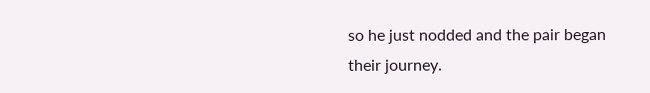so he just nodded and the pair began their journey.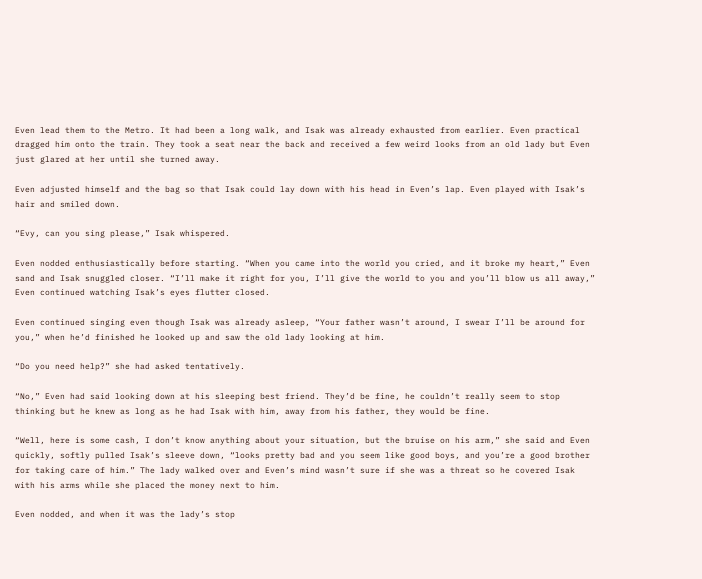Even lead them to the Metro. It had been a long walk, and Isak was already exhausted from earlier. Even practical dragged him onto the train. They took a seat near the back and received a few weird looks from an old lady but Even just glared at her until she turned away.

Even adjusted himself and the bag so that Isak could lay down with his head in Even’s lap. Even played with Isak’s hair and smiled down.

“Evy, can you sing please,” Isak whispered.

Even nodded enthusiastically before starting. “When you came into the world you cried, and it broke my heart,” Even sand and Isak snuggled closer. “I’ll make it right for you, I’ll give the world to you and you’ll blow us all away,” Even continued watching Isak’s eyes flutter closed.

Even continued singing even though Isak was already asleep, “Your father wasn’t around, I swear I’ll be around for you,” when he’d finished he looked up and saw the old lady looking at him.

“Do you need help?” she had asked tentatively.

“No,” Even had said looking down at his sleeping best friend. They’d be fine, he couldn’t really seem to stop thinking but he knew as long as he had Isak with him, away from his father, they would be fine.

“Well, here is some cash, I don’t know anything about your situation, but the bruise on his arm,” she said and Even quickly, softly pulled Isak’s sleeve down, “looks pretty bad and you seem like good boys, and you’re a good brother for taking care of him.” The lady walked over and Even’s mind wasn’t sure if she was a threat so he covered Isak with his arms while she placed the money next to him.

Even nodded, and when it was the lady’s stop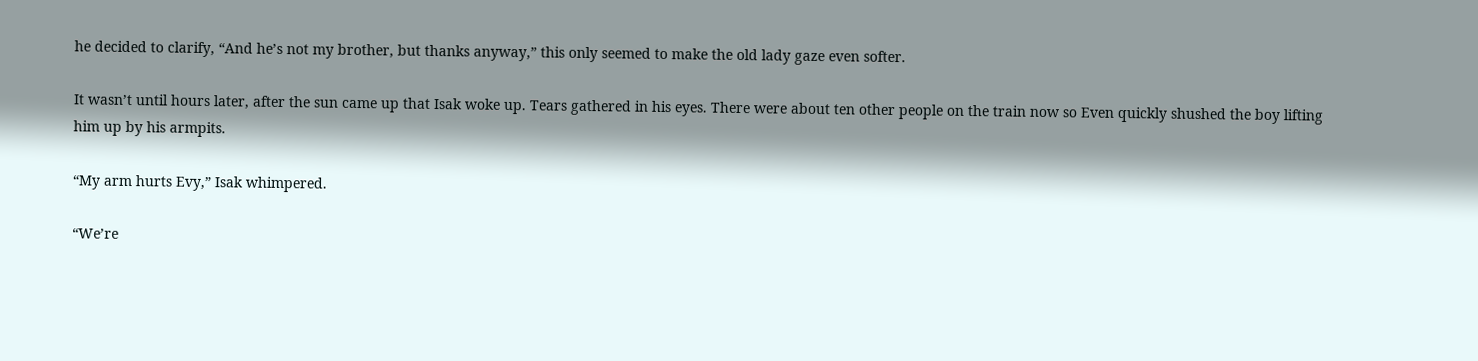he decided to clarify, “And he’s not my brother, but thanks anyway,” this only seemed to make the old lady gaze even softer.

It wasn’t until hours later, after the sun came up that Isak woke up. Tears gathered in his eyes. There were about ten other people on the train now so Even quickly shushed the boy lifting him up by his armpits.

“My arm hurts Evy,” Isak whimpered.

“We’re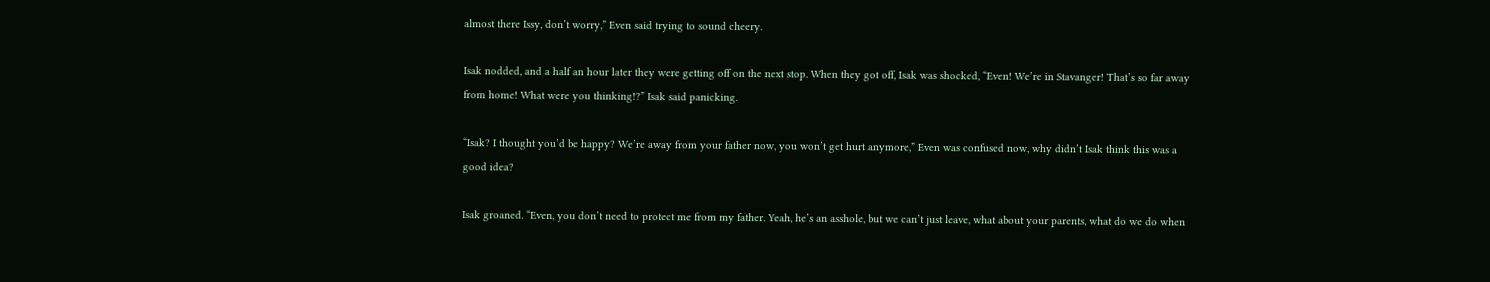almost there Issy, don’t worry,” Even said trying to sound cheery.

Isak nodded, and a half an hour later they were getting off on the next stop. When they got off, Isak was shocked, “Even! We’re in Stavanger! That’s so far away from home! What were you thinking!?” Isak said panicking.

“Isak? I thought you’d be happy? We’re away from your father now, you won’t get hurt anymore,” Even was confused now, why didn’t Isak think this was a good idea?

Isak groaned. “Even, you don’t need to protect me from my father. Yeah, he’s an asshole, but we can’t just leave, what about your parents, what do we do when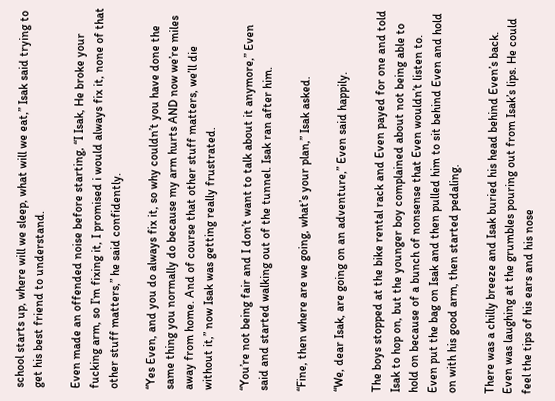school starts up, where will we sleep, what will we eat,” Isak said trying to get his best friend to understand.

Even made an offended noise before starting, “I Isak, He broke your fucking arm, so I’m fixing it, I promised i would always fix it, none of that other stuff matters,” he said confidently.

“Yes Even, and you do always fix it, so why couldn’t you have done the same thing you normally do because my arm hurts AND now we’re miles away from home. And of course that other stuff matters, we’ll die without it,” now Isak was getting really frustrated.

“You’re not being fair and I don’t want to talk about it anymore,” Even said and started walking out of the tunnel. Isak ran after him.

“Fine, then where are we going, what’s your plan,” Isak asked.

“We, dear Isak, are going on an adventure,” Even said happily.

The boys stopped at the bike rental rack and Even payed for one and told Isak to hop on, but the younger boy complained about not being able to hold on because of a bunch of nonsense that Even wouldn’t listen to. Even put the bag on Isak and then pulled him to sit behind Even and hold on with his good arm, then started pedaling.

There was a chilly breeze and Isak buried his head behind Even’s back. Even was laughing at the grumbles pouring out from Isak’s lips. He could feel the tips of his ears and his nose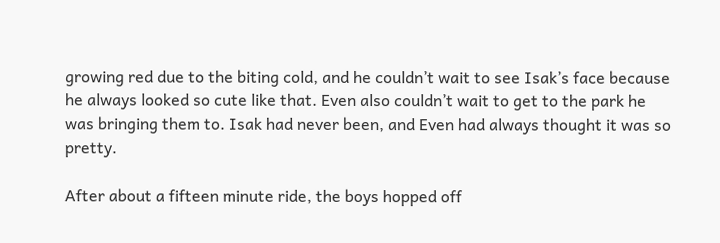growing red due to the biting cold, and he couldn’t wait to see Isak’s face because he always looked so cute like that. Even also couldn’t wait to get to the park he was bringing them to. Isak had never been, and Even had always thought it was so pretty.

After about a fifteen minute ride, the boys hopped off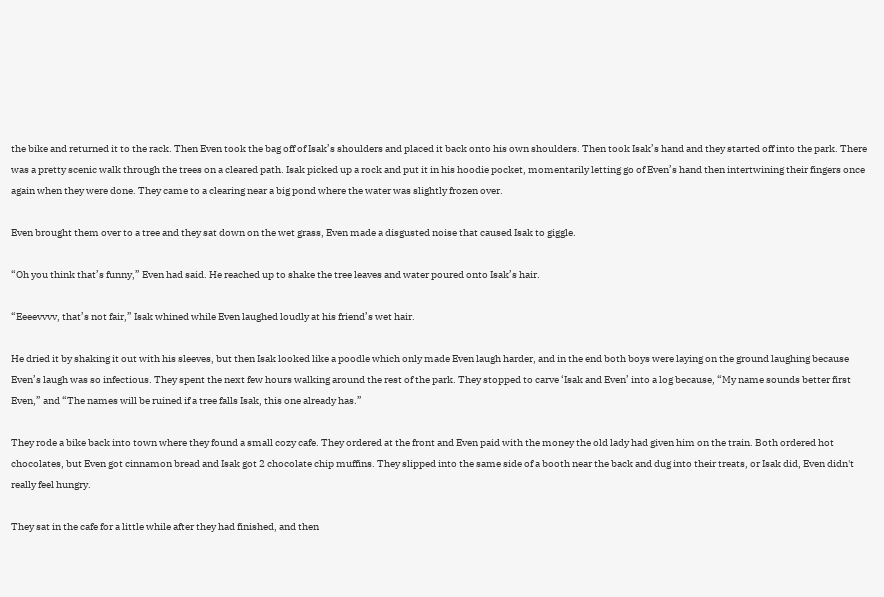the bike and returned it to the rack. Then Even took the bag off of Isak’s shoulders and placed it back onto his own shoulders. Then took Isak’s hand and they started off into the park. There was a pretty scenic walk through the trees on a cleared path. Isak picked up a rock and put it in his hoodie pocket, momentarily letting go of Even’s hand then intertwining their fingers once again when they were done. They came to a clearing near a big pond where the water was slightly frozen over.

Even brought them over to a tree and they sat down on the wet grass, Even made a disgusted noise that caused Isak to giggle.

“Oh you think that’s funny,” Even had said. He reached up to shake the tree leaves and water poured onto Isak’s hair.

“Eeeevvvv, that’s not fair,” Isak whined while Even laughed loudly at his friend’s wet hair.

He dried it by shaking it out with his sleeves, but then Isak looked like a poodle which only made Even laugh harder, and in the end both boys were laying on the ground laughing because Even’s laugh was so infectious. They spent the next few hours walking around the rest of the park. They stopped to carve ‘Isak and Even’ into a log because, “My name sounds better first Even,” and “The names will be ruined if a tree falls Isak, this one already has.”

They rode a bike back into town where they found a small cozy cafe. They ordered at the front and Even paid with the money the old lady had given him on the train. Both ordered hot chocolates, but Even got cinnamon bread and Isak got 2 chocolate chip muffins. They slipped into the same side of a booth near the back and dug into their treats, or Isak did, Even didn't really feel hungry.

They sat in the cafe for a little while after they had finished, and then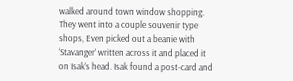walked around town window shopping. They went into a couple souvenir type shops, Even picked out a beanie with ‘Stavanger’ written across it and placed it on Isak’s head. Isak found a post-card and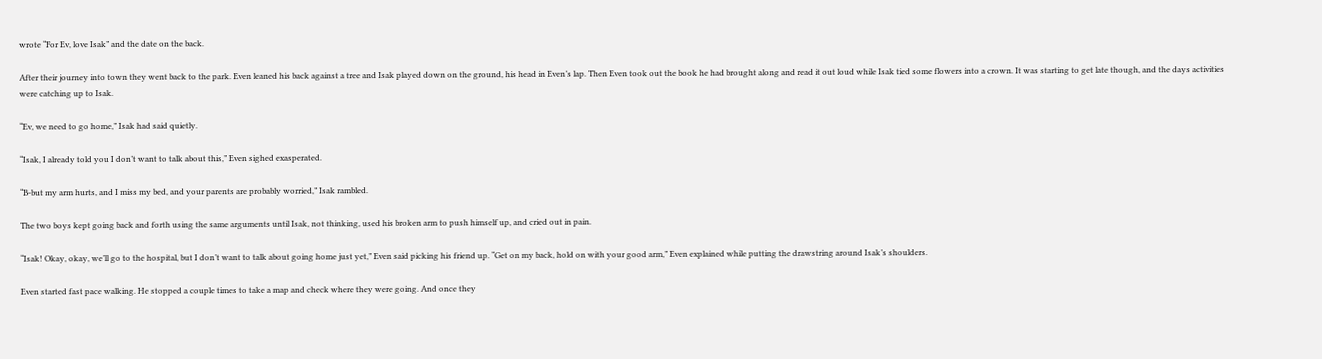wrote “For Ev, love Isak” and the date on the back.

After their journey into town they went back to the park. Even leaned his back against a tree and Isak played down on the ground, his head in Even’s lap. Then Even took out the book he had brought along and read it out loud while Isak tied some flowers into a crown. It was starting to get late though, and the days activities were catching up to Isak.

“Ev, we need to go home,” Isak had said quietly.

“Isak, I already told you I don’t want to talk about this,” Even sighed exasperated.

“B-but my arm hurts, and I miss my bed, and your parents are probably worried,” Isak rambled.

The two boys kept going back and forth using the same arguments until Isak, not thinking, used his broken arm to push himself up, and cried out in pain.

“Isak! Okay, okay, we’ll go to the hospital, but I don’t want to talk about going home just yet,” Even said picking his friend up. “Get on my back, hold on with your good arm,” Even explained while putting the drawstring around Isak’s shoulders.

Even started fast pace walking. He stopped a couple times to take a map and check where they were going. And once they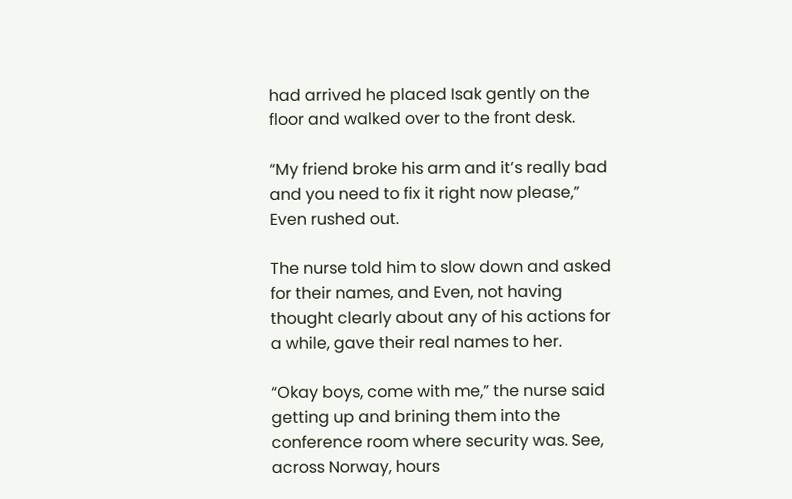had arrived he placed Isak gently on the floor and walked over to the front desk.

“My friend broke his arm and it’s really bad and you need to fix it right now please,” Even rushed out.

The nurse told him to slow down and asked for their names, and Even, not having thought clearly about any of his actions for a while, gave their real names to her.

“Okay boys, come with me,” the nurse said getting up and brining them into the conference room where security was. See, across Norway, hours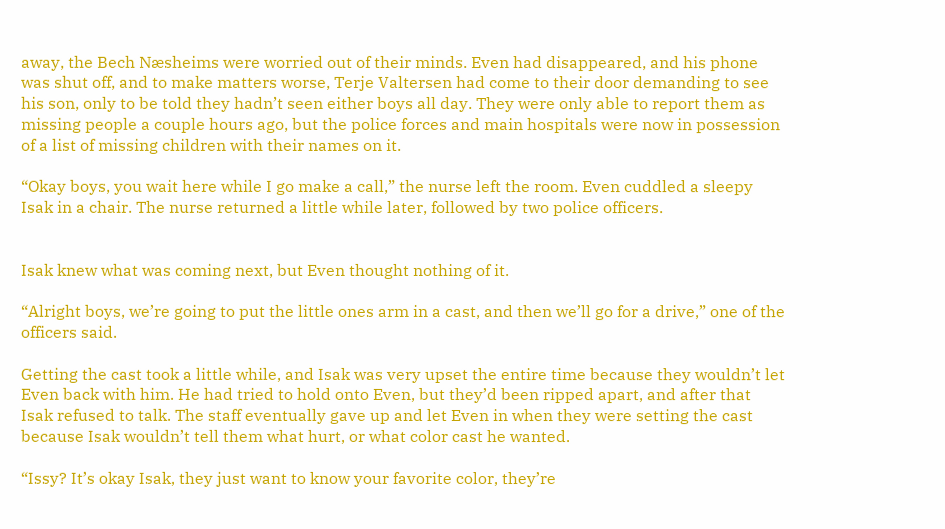away, the Bech Næsheims were worried out of their minds. Even had disappeared, and his phone was shut off, and to make matters worse, Terje Valtersen had come to their door demanding to see his son, only to be told they hadn’t seen either boys all day. They were only able to report them as missing people a couple hours ago, but the police forces and main hospitals were now in possession of a list of missing children with their names on it.

“Okay boys, you wait here while I go make a call,” the nurse left the room. Even cuddled a sleepy Isak in a chair. The nurse returned a little while later, followed by two police officers.


Isak knew what was coming next, but Even thought nothing of it.

“Alright boys, we’re going to put the little ones arm in a cast, and then we’ll go for a drive,” one of the officers said.

Getting the cast took a little while, and Isak was very upset the entire time because they wouldn’t let Even back with him. He had tried to hold onto Even, but they’d been ripped apart, and after that Isak refused to talk. The staff eventually gave up and let Even in when they were setting the cast because Isak wouldn’t tell them what hurt, or what color cast he wanted.

“Issy? It’s okay Isak, they just want to know your favorite color, they’re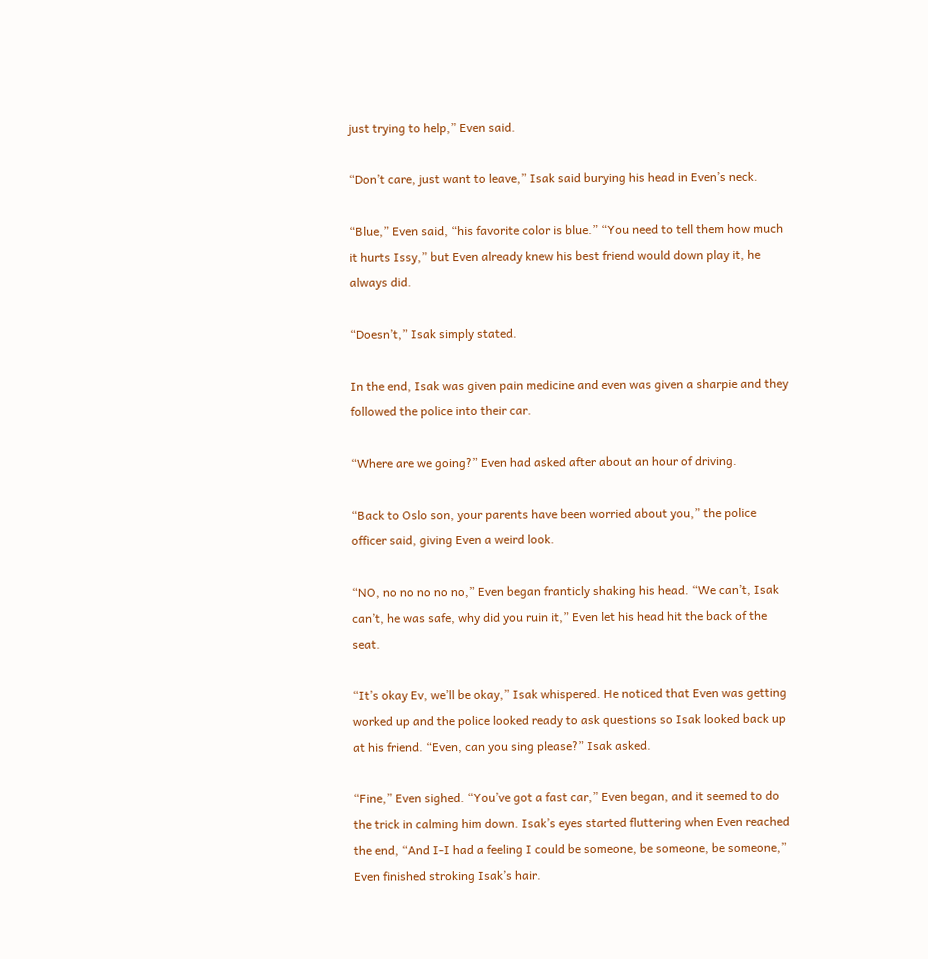just trying to help,” Even said.

“Don’t care, just want to leave,” Isak said burying his head in Even’s neck.

“Blue,” Even said, “his favorite color is blue.” “You need to tell them how much it hurts Issy,” but Even already knew his best friend would down play it, he always did.

“Doesn’t,” Isak simply stated.

In the end, Isak was given pain medicine and even was given a sharpie and they followed the police into their car.

“Where are we going?” Even had asked after about an hour of driving.

“Back to Oslo son, your parents have been worried about you,” the police officer said, giving Even a weird look.

“NO, no no no no no,” Even began franticly shaking his head. “We can’t, Isak can’t, he was safe, why did you ruin it,” Even let his head hit the back of the seat.

“It’s okay Ev, we’ll be okay,” Isak whispered. He noticed that Even was getting worked up and the police looked ready to ask questions so Isak looked back up at his friend. “Even, can you sing please?” Isak asked.

“Fine,” Even sighed. “You’ve got a fast car,” Even began, and it seemed to do the trick in calming him down. Isak’s eyes started fluttering when Even reached the end, “And I-I had a feeling I could be someone, be someone, be someone,” Even finished stroking Isak’s hair.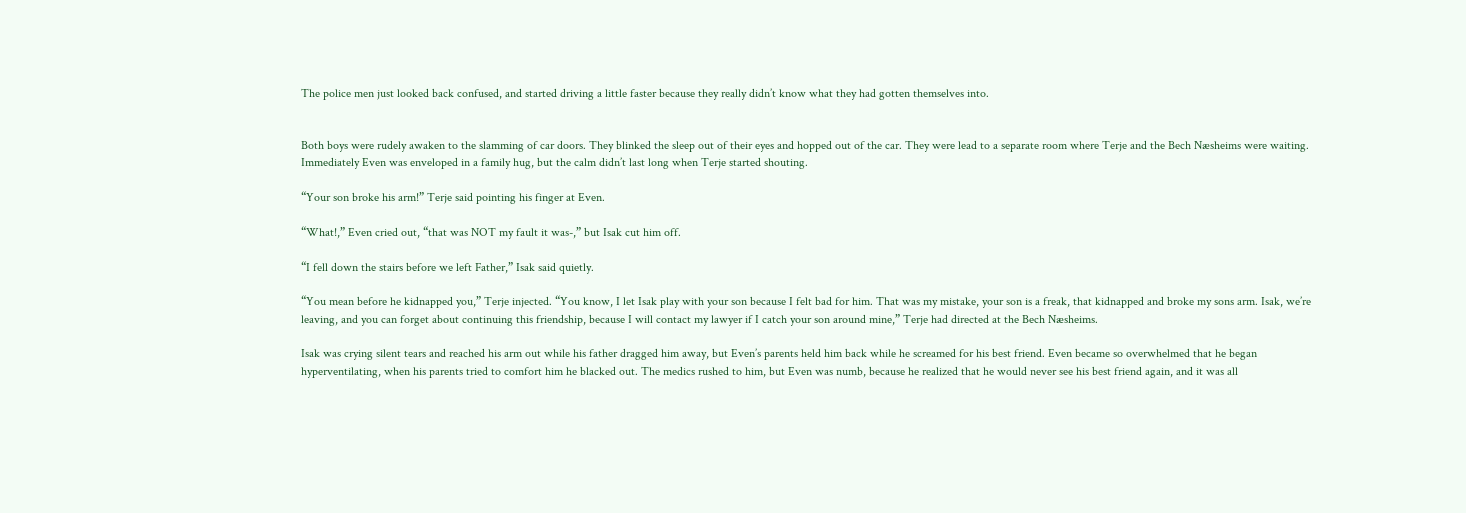The police men just looked back confused, and started driving a little faster because they really didn’t know what they had gotten themselves into.


Both boys were rudely awaken to the slamming of car doors. They blinked the sleep out of their eyes and hopped out of the car. They were lead to a separate room where Terje and the Bech Næsheims were waiting. Immediately Even was enveloped in a family hug, but the calm didn’t last long when Terje started shouting.

“Your son broke his arm!” Terje said pointing his finger at Even.

“What!,” Even cried out, “that was NOT my fault it was-,” but Isak cut him off.

“I fell down the stairs before we left Father,” Isak said quietly.

“You mean before he kidnapped you,” Terje injected. “You know, I let Isak play with your son because I felt bad for him. That was my mistake, your son is a freak, that kidnapped and broke my sons arm. Isak, we’re leaving, and you can forget about continuing this friendship, because I will contact my lawyer if I catch your son around mine,” Terje had directed at the Bech Næsheims.

Isak was crying silent tears and reached his arm out while his father dragged him away, but Even’s parents held him back while he screamed for his best friend. Even became so overwhelmed that he began hyperventilating, when his parents tried to comfort him he blacked out. The medics rushed to him, but Even was numb, because he realized that he would never see his best friend again, and it was all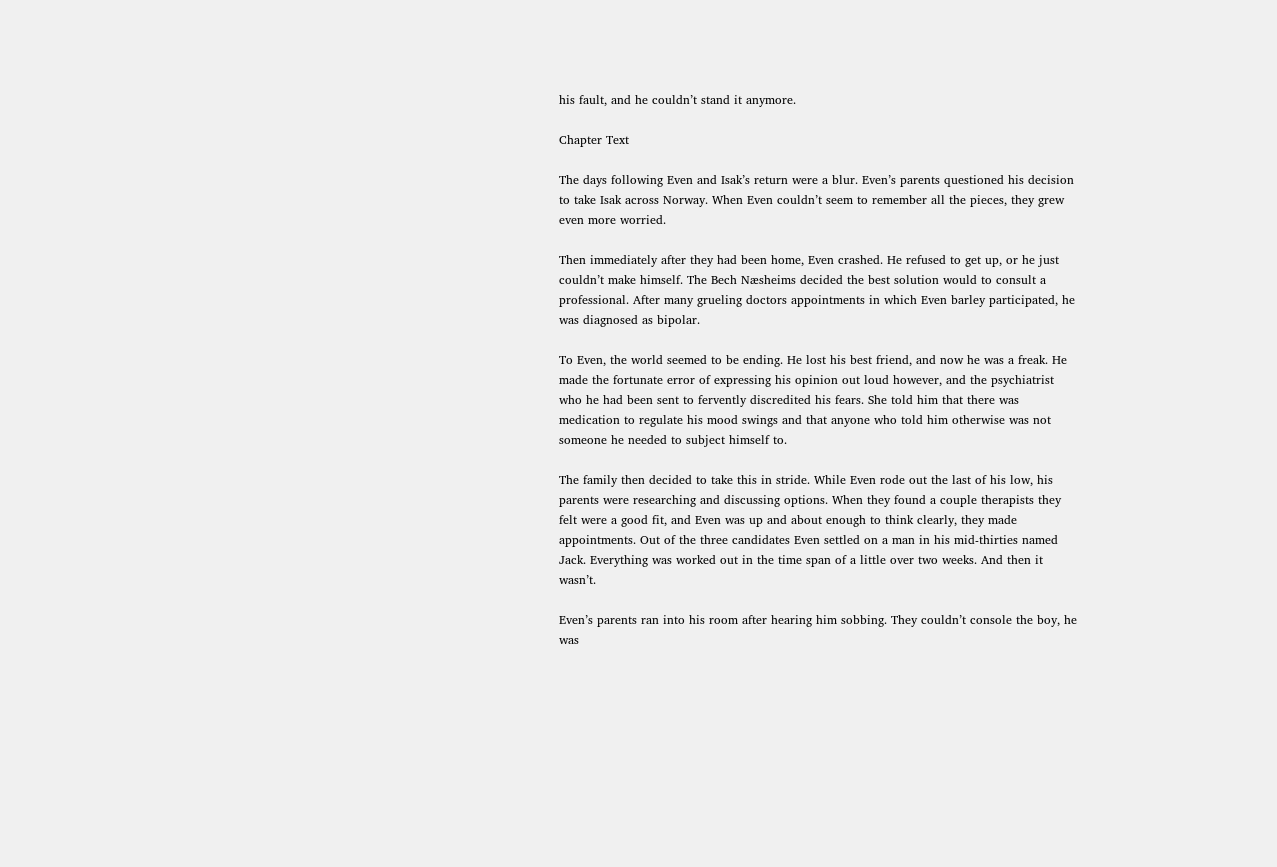his fault, and he couldn’t stand it anymore.

Chapter Text

The days following Even and Isak’s return were a blur. Even’s parents questioned his decision to take Isak across Norway. When Even couldn’t seem to remember all the pieces, they grew even more worried.

Then immediately after they had been home, Even crashed. He refused to get up, or he just couldn’t make himself. The Bech Næsheims decided the best solution would to consult a professional. After many grueling doctors appointments in which Even barley participated, he was diagnosed as bipolar.

To Even, the world seemed to be ending. He lost his best friend, and now he was a freak. He made the fortunate error of expressing his opinion out loud however, and the psychiatrist who he had been sent to fervently discredited his fears. She told him that there was medication to regulate his mood swings and that anyone who told him otherwise was not someone he needed to subject himself to.

The family then decided to take this in stride. While Even rode out the last of his low, his parents were researching and discussing options. When they found a couple therapists they felt were a good fit, and Even was up and about enough to think clearly, they made appointments. Out of the three candidates Even settled on a man in his mid-thirties named Jack. Everything was worked out in the time span of a little over two weeks. And then it wasn’t.

Even’s parents ran into his room after hearing him sobbing. They couldn’t console the boy, he was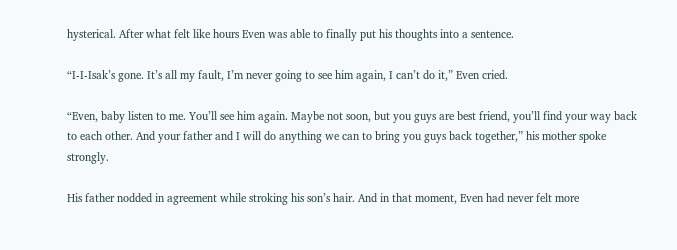hysterical. After what felt like hours Even was able to finally put his thoughts into a sentence.

“I-I-Isak’s gone. It’s all my fault, I’m never going to see him again, I can’t do it,” Even cried.

“Even, baby listen to me. You’ll see him again. Maybe not soon, but you guys are best friend, you’ll find your way back to each other. And your father and I will do anything we can to bring you guys back together,” his mother spoke strongly.

His father nodded in agreement while stroking his son’s hair. And in that moment, Even had never felt more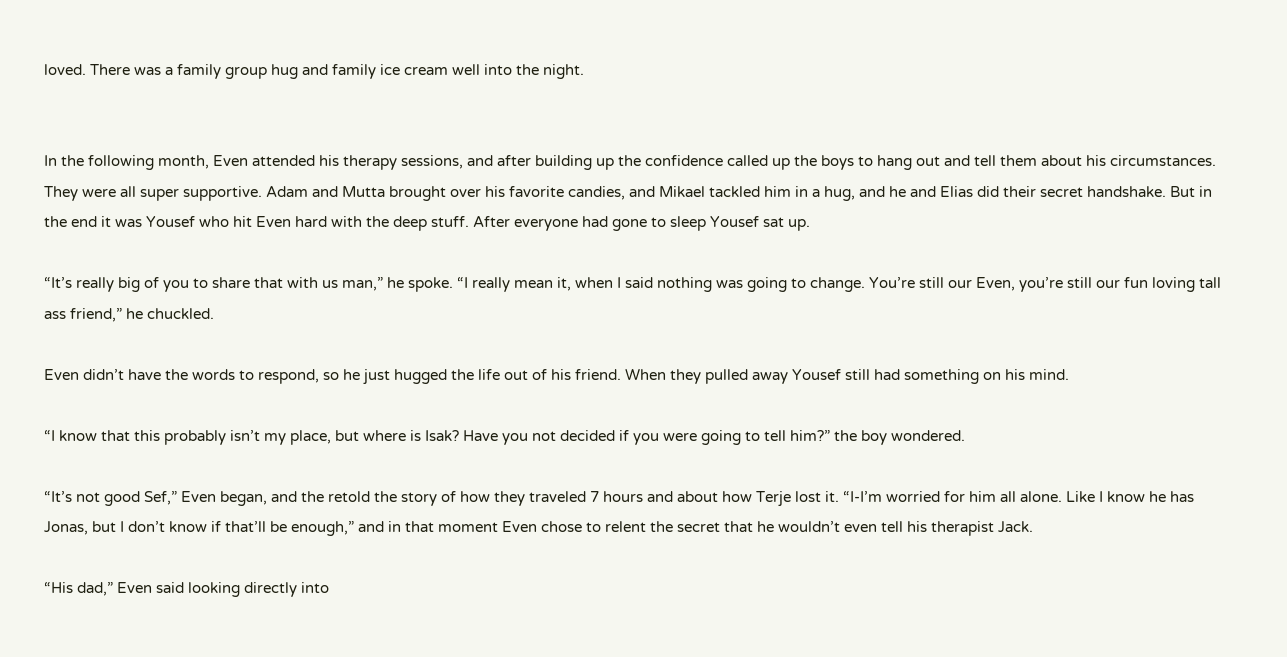loved. There was a family group hug and family ice cream well into the night.


In the following month, Even attended his therapy sessions, and after building up the confidence called up the boys to hang out and tell them about his circumstances. They were all super supportive. Adam and Mutta brought over his favorite candies, and Mikael tackled him in a hug, and he and Elias did their secret handshake. But in the end it was Yousef who hit Even hard with the deep stuff. After everyone had gone to sleep Yousef sat up.

“It’s really big of you to share that with us man,” he spoke. “I really mean it, when I said nothing was going to change. You’re still our Even, you’re still our fun loving tall ass friend,” he chuckled.

Even didn’t have the words to respond, so he just hugged the life out of his friend. When they pulled away Yousef still had something on his mind.

“I know that this probably isn’t my place, but where is Isak? Have you not decided if you were going to tell him?” the boy wondered.

“It’s not good Sef,” Even began, and the retold the story of how they traveled 7 hours and about how Terje lost it. “I-I’m worried for him all alone. Like I know he has Jonas, but I don’t know if that’ll be enough,” and in that moment Even chose to relent the secret that he wouldn’t even tell his therapist Jack.

“His dad,” Even said looking directly into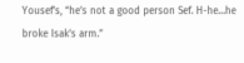Yousef’s, “he’s not a good person Sef. H-he…he broke Isak’s arm.”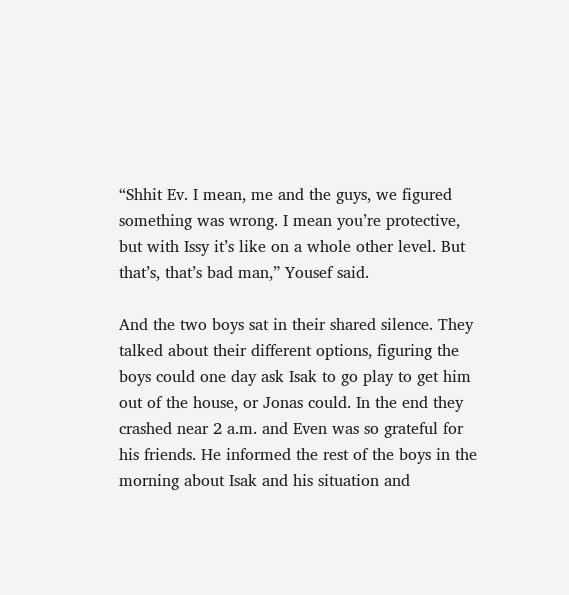“Shhit Ev. I mean, me and the guys, we figured something was wrong. I mean you’re protective, but with Issy it’s like on a whole other level. But that’s, that’s bad man,” Yousef said.

And the two boys sat in their shared silence. They talked about their different options, figuring the boys could one day ask Isak to go play to get him out of the house, or Jonas could. In the end they crashed near 2 a.m. and Even was so grateful for his friends. He informed the rest of the boys in the morning about Isak and his situation and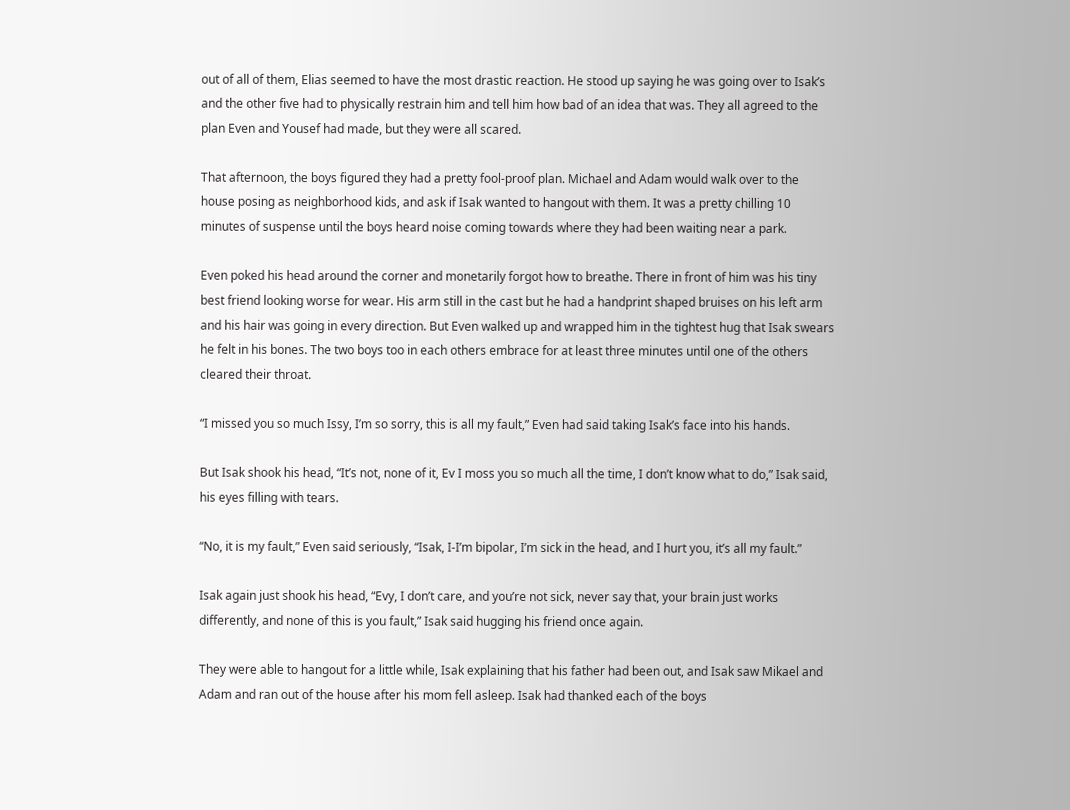out of all of them, Elias seemed to have the most drastic reaction. He stood up saying he was going over to Isak’s and the other five had to physically restrain him and tell him how bad of an idea that was. They all agreed to the plan Even and Yousef had made, but they were all scared.

That afternoon, the boys figured they had a pretty fool-proof plan. Michael and Adam would walk over to the house posing as neighborhood kids, and ask if Isak wanted to hangout with them. It was a pretty chilling 10 minutes of suspense until the boys heard noise coming towards where they had been waiting near a park.

Even poked his head around the corner and monetarily forgot how to breathe. There in front of him was his tiny best friend looking worse for wear. His arm still in the cast but he had a handprint shaped bruises on his left arm and his hair was going in every direction. But Even walked up and wrapped him in the tightest hug that Isak swears he felt in his bones. The two boys too in each others embrace for at least three minutes until one of the others cleared their throat.

“I missed you so much Issy, I’m so sorry, this is all my fault,” Even had said taking Isak’s face into his hands.

But Isak shook his head, “It’s not, none of it, Ev I moss you so much all the time, I don’t know what to do,” Isak said, his eyes filling with tears.

“No, it is my fault,” Even said seriously, “Isak, I-I’m bipolar, I’m sick in the head, and I hurt you, it’s all my fault.”

Isak again just shook his head, “Evy, I don’t care, and you’re not sick, never say that, your brain just works differently, and none of this is you fault,” Isak said hugging his friend once again.

They were able to hangout for a little while, Isak explaining that his father had been out, and Isak saw Mikael and Adam and ran out of the house after his mom fell asleep. Isak had thanked each of the boys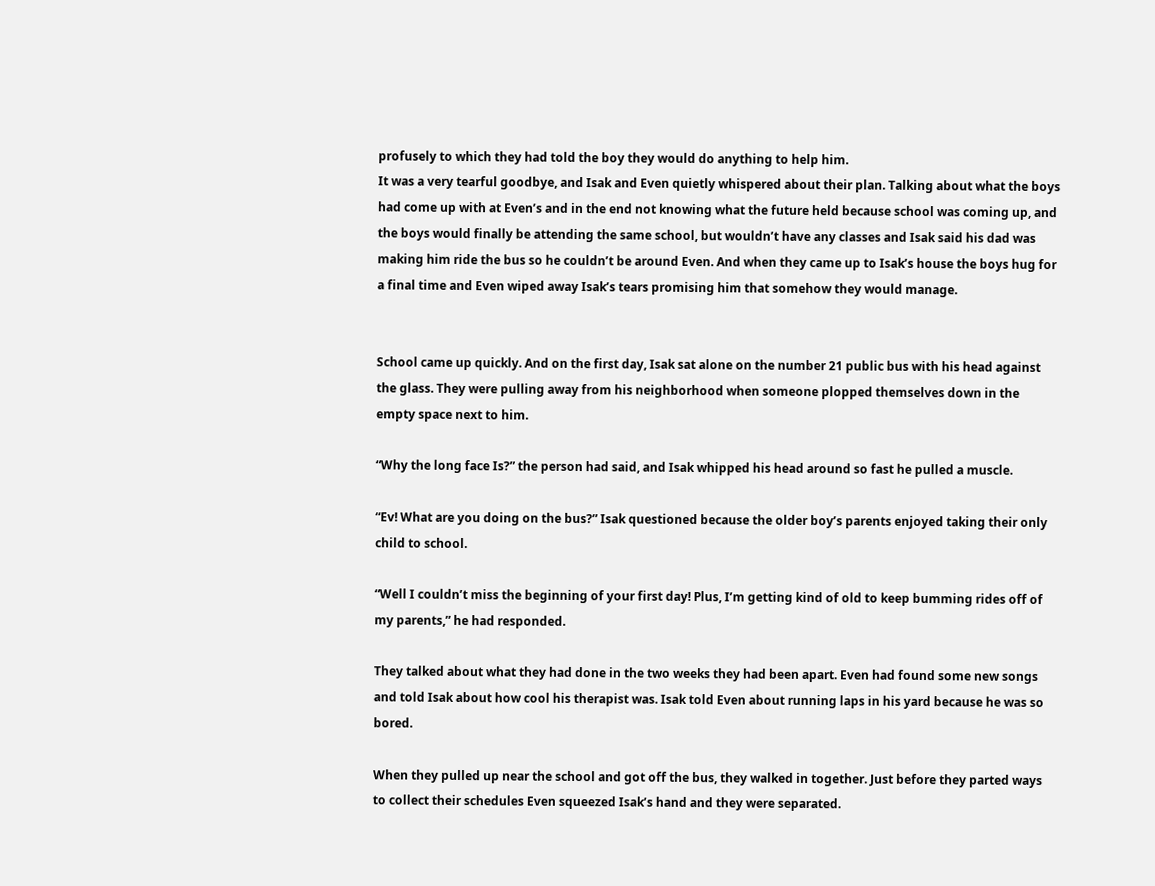profusely to which they had told the boy they would do anything to help him.
It was a very tearful goodbye, and Isak and Even quietly whispered about their plan. Talking about what the boys had come up with at Even’s and in the end not knowing what the future held because school was coming up, and the boys would finally be attending the same school, but wouldn’t have any classes and Isak said his dad was making him ride the bus so he couldn’t be around Even. And when they came up to Isak’s house the boys hug for a final time and Even wiped away Isak’s tears promising him that somehow they would manage.


School came up quickly. And on the first day, Isak sat alone on the number 21 public bus with his head against the glass. They were pulling away from his neighborhood when someone plopped themselves down in the empty space next to him.

“Why the long face Is?” the person had said, and Isak whipped his head around so fast he pulled a muscle.

“Ev! What are you doing on the bus?” Isak questioned because the older boy’s parents enjoyed taking their only child to school.

“Well I couldn’t miss the beginning of your first day! Plus, I’m getting kind of old to keep bumming rides off of my parents,” he had responded.

They talked about what they had done in the two weeks they had been apart. Even had found some new songs and told Isak about how cool his therapist was. Isak told Even about running laps in his yard because he was so bored.

When they pulled up near the school and got off the bus, they walked in together. Just before they parted ways to collect their schedules Even squeezed Isak’s hand and they were separated.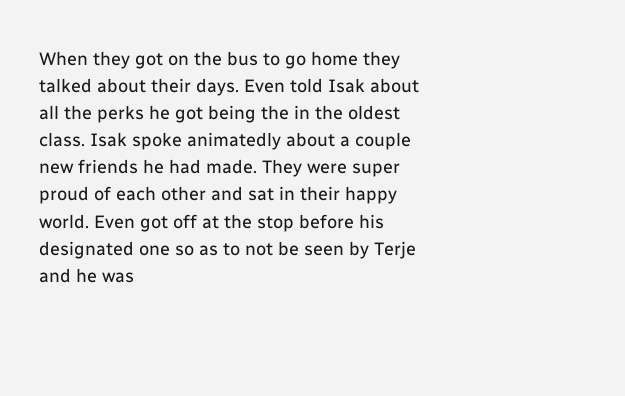When they got on the bus to go home they talked about their days. Even told Isak about all the perks he got being the in the oldest class. Isak spoke animatedly about a couple new friends he had made. They were super proud of each other and sat in their happy world. Even got off at the stop before his designated one so as to not be seen by Terje and he was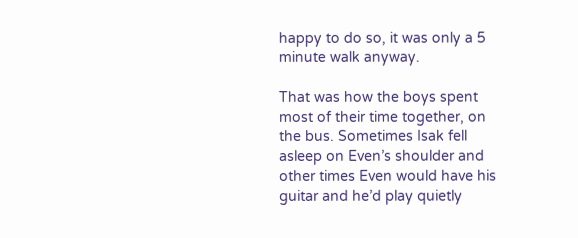happy to do so, it was only a 5 minute walk anyway.

That was how the boys spent most of their time together, on the bus. Sometimes Isak fell asleep on Even’s shoulder and other times Even would have his guitar and he’d play quietly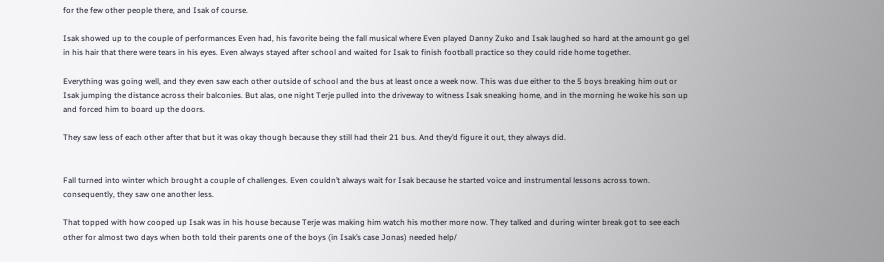for the few other people there, and Isak of course.

Isak showed up to the couple of performances Even had, his favorite being the fall musical where Even played Danny Zuko and Isak laughed so hard at the amount go gel in his hair that there were tears in his eyes. Even always stayed after school and waited for Isak to finish football practice so they could ride home together.

Everything was going well, and they even saw each other outside of school and the bus at least once a week now. This was due either to the 5 boys breaking him out or Isak jumping the distance across their balconies. But alas, one night Terje pulled into the driveway to witness Isak sneaking home, and in the morning he woke his son up and forced him to board up the doors.

They saw less of each other after that but it was okay though because they still had their 21 bus. And they’d figure it out, they always did.


Fall turned into winter which brought a couple of challenges. Even couldn’t always wait for Isak because he started voice and instrumental lessons across town. consequently, they saw one another less.

That topped with how cooped up Isak was in his house because Terje was making him watch his mother more now. They talked and during winter break got to see each other for almost two days when both told their parents one of the boys (in Isak’s case Jonas) needed help/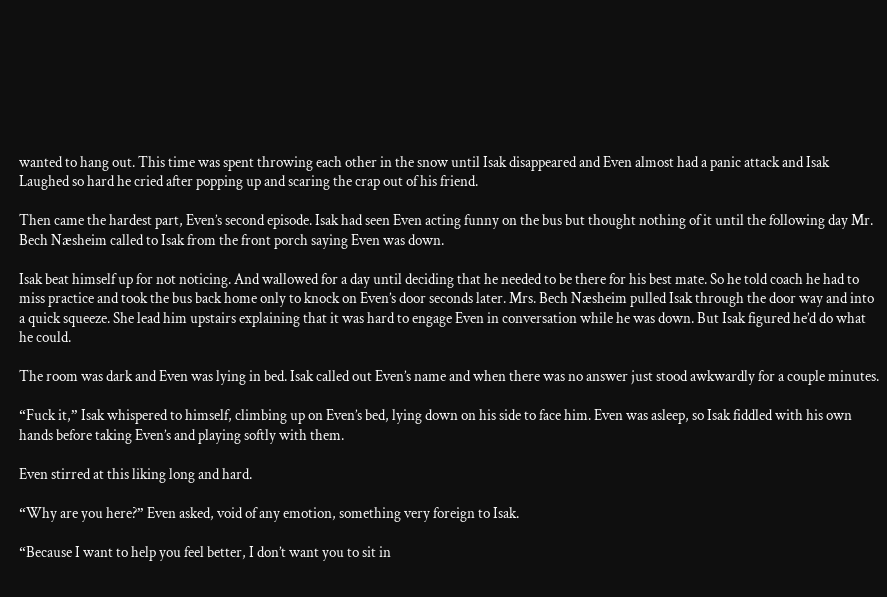wanted to hang out. This time was spent throwing each other in the snow until Isak disappeared and Even almost had a panic attack and Isak Laughed so hard he cried after popping up and scaring the crap out of his friend.

Then came the hardest part, Even’s second episode. Isak had seen Even acting funny on the bus but thought nothing of it until the following day Mr. Bech Næsheim called to Isak from the front porch saying Even was down.

Isak beat himself up for not noticing. And wallowed for a day until deciding that he needed to be there for his best mate. So he told coach he had to miss practice and took the bus back home only to knock on Even’s door seconds later. Mrs. Bech Næsheim pulled Isak through the door way and into a quick squeeze. She lead him upstairs explaining that it was hard to engage Even in conversation while he was down. But Isak figured he’d do what he could.

The room was dark and Even was lying in bed. Isak called out Even’s name and when there was no answer just stood awkwardly for a couple minutes.

“Fuck it,” Isak whispered to himself, climbing up on Even’s bed, lying down on his side to face him. Even was asleep, so Isak fiddled with his own hands before taking Even’s and playing softly with them.

Even stirred at this liking long and hard.

“Why are you here?” Even asked, void of any emotion, something very foreign to Isak.

“Because I want to help you feel better, I don’t want you to sit in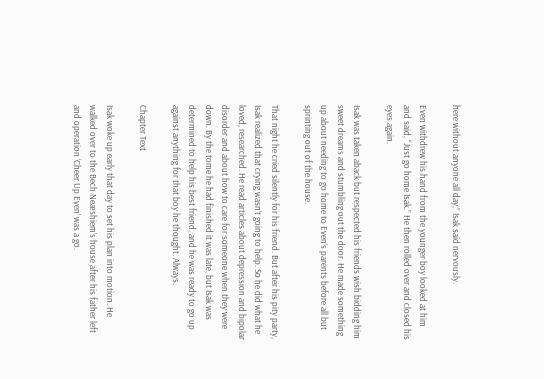here without anyone all day,” Isak said nervously.

Even withdrew his hand from the younger boy looked at him and said, “Just go home Isak.” He then rolled over and closed his eyes again.

Isak was taken aback but respected his friends wish bidding him sweet dreams and stumbling out the door. He made something up about needing to go home to Even’s parents before all but sprinting out of the house.

That night he cried silently for his friend. But after his pity party, Isak realized that crying wasn’t going to help. So he did what he loved, researched. He read articles about depression and bipolar disorder and about how to care for someone when they were down. By the tome he had finished it was late, but Isak was determined to help his best friend, and he was ready to go up against anything for that boy he thought. Always.

Chapter Text

Isak woke up early that day to set his plan into motion. He walked over to the Bech Neæshiem’s house after his father left and operation ‘Cheer Up Even’ was a go.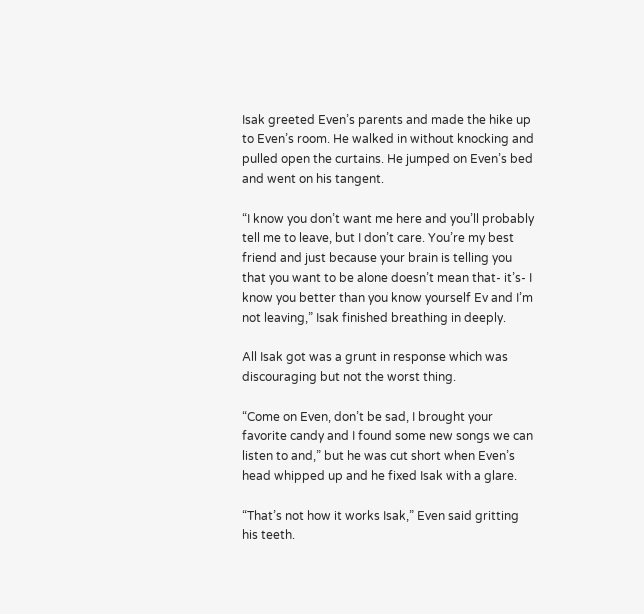Isak greeted Even’s parents and made the hike up to Even’s room. He walked in without knocking and pulled open the curtains. He jumped on Even’s bed and went on his tangent.

“I know you don’t want me here and you’ll probably tell me to leave, but I don’t care. You’re my best friend and just because your brain is telling you that you want to be alone doesn’t mean that- it’s- I know you better than you know yourself Ev and I’m not leaving,” Isak finished breathing in deeply.

All Isak got was a grunt in response which was discouraging but not the worst thing.

“Come on Even, don’t be sad, I brought your favorite candy and I found some new songs we can listen to and,” but he was cut short when Even’s head whipped up and he fixed Isak with a glare.

“That’s not how it works Isak,” Even said gritting his teeth.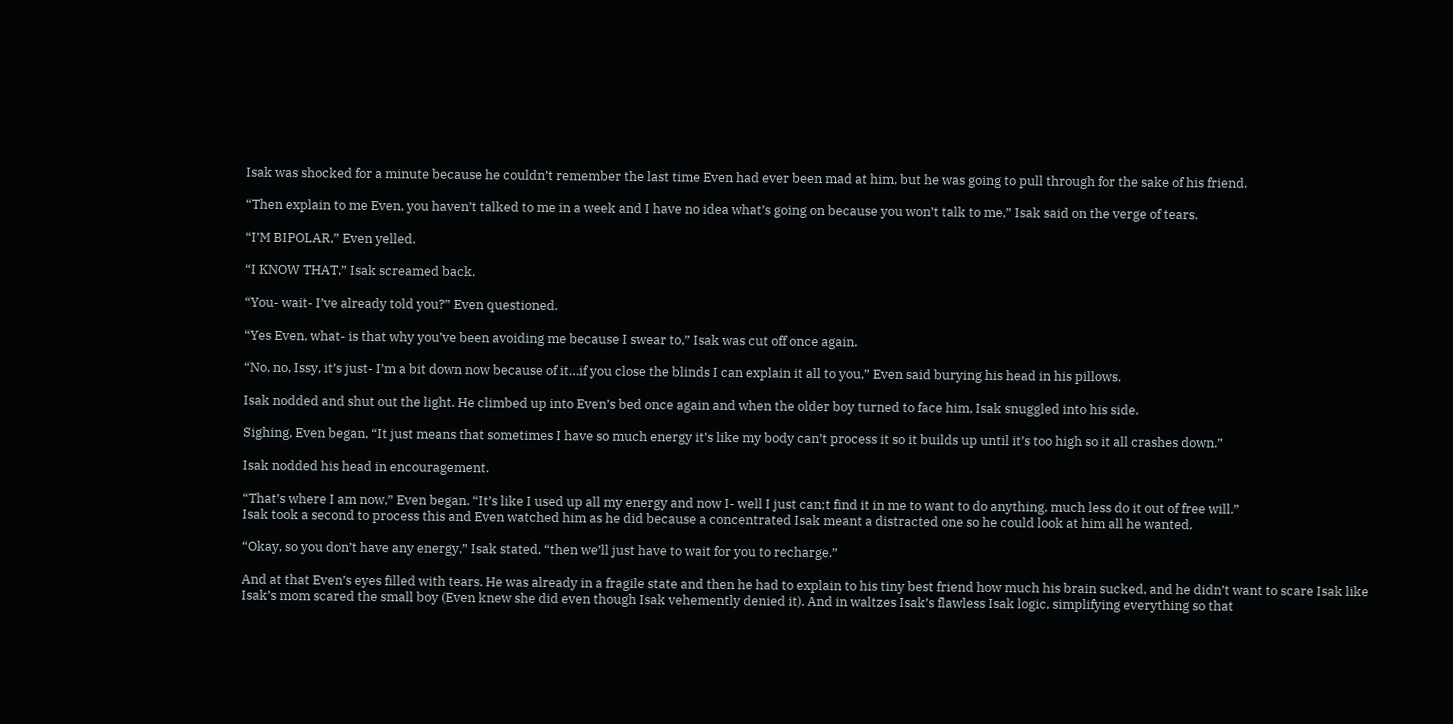Isak was shocked for a minute because he couldn’t remember the last time Even had ever been mad at him, but he was going to pull through for the sake of his friend.

“Then explain to me Even, you haven’t talked to me in a week and I have no idea what’s going on because you won’t talk to me,” Isak said on the verge of tears.

“I’M BIPOLAR,” Even yelled.

“I KNOW THAT,” Isak screamed back.

“You- wait- I’ve already told you?” Even questioned.

“Yes Even, what- is that why you’ve been avoiding me because I swear to,” Isak was cut off once again.

“No, no, Issy, it’s just- I’m a bit down now because of it…if you close the blinds I can explain it all to you,” Even said burying his head in his pillows.

Isak nodded and shut out the light. He climbed up into Even’s bed once again and when the older boy turned to face him, Isak snuggled into his side.

Sighing, Even began, “It just means that sometimes I have so much energy it’s like my body can’t process it so it builds up until it’s too high so it all crashes down.”

Isak nodded his head in encouragement.

“That’s where I am now,” Even began. “It’s like I used up all my energy and now I- well I just can;t find it in me to want to do anything, much less do it out of free will.”
Isak took a second to process this and Even watched him as he did because a concentrated Isak meant a distracted one so he could look at him all he wanted.

“Okay, so you don’t have any energy,” Isak stated, “then we’ll just have to wait for you to recharge.”

And at that Even’s eyes filled with tears. He was already in a fragile state and then he had to explain to his tiny best friend how much his brain sucked, and he didn’t want to scare Isak like Isak’s mom scared the small boy (Even knew she did even though Isak vehemently denied it). And in waltzes Isak’s flawless Isak logic, simplifying everything so that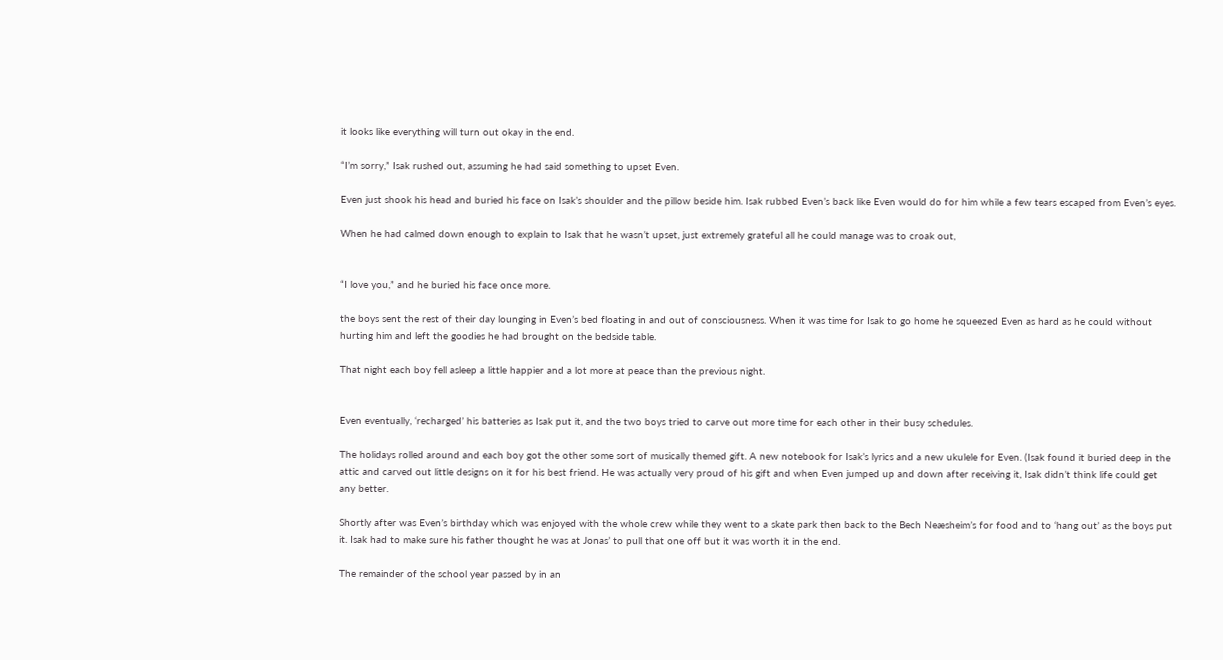it looks like everything will turn out okay in the end.

“I’m sorry,” Isak rushed out, assuming he had said something to upset Even.

Even just shook his head and buried his face on Isak’s shoulder and the pillow beside him. Isak rubbed Even’s back like Even would do for him while a few tears escaped from Even’s eyes.

When he had calmed down enough to explain to Isak that he wasn’t upset, just extremely grateful all he could manage was to croak out,


“I love you,” and he buried his face once more.

the boys sent the rest of their day lounging in Even’s bed floating in and out of consciousness. When it was time for Isak to go home he squeezed Even as hard as he could without hurting him and left the goodies he had brought on the bedside table.

That night each boy fell asleep a little happier and a lot more at peace than the previous night.


Even eventually, ‘recharged’ his batteries as Isak put it, and the two boys tried to carve out more time for each other in their busy schedules.

The holidays rolled around and each boy got the other some sort of musically themed gift. A new notebook for Isak’s lyrics and a new ukulele for Even. (Isak found it buried deep in the attic and carved out little designs on it for his best friend. He was actually very proud of his gift and when Even jumped up and down after receiving it, Isak didn’t think life could get any better.

Shortly after was Even’s birthday which was enjoyed with the whole crew while they went to a skate park then back to the Bech Neæsheim’s for food and to ‘hang out’ as the boys put it. Isak had to make sure his father thought he was at Jonas’ to pull that one off but it was worth it in the end.

The remainder of the school year passed by in an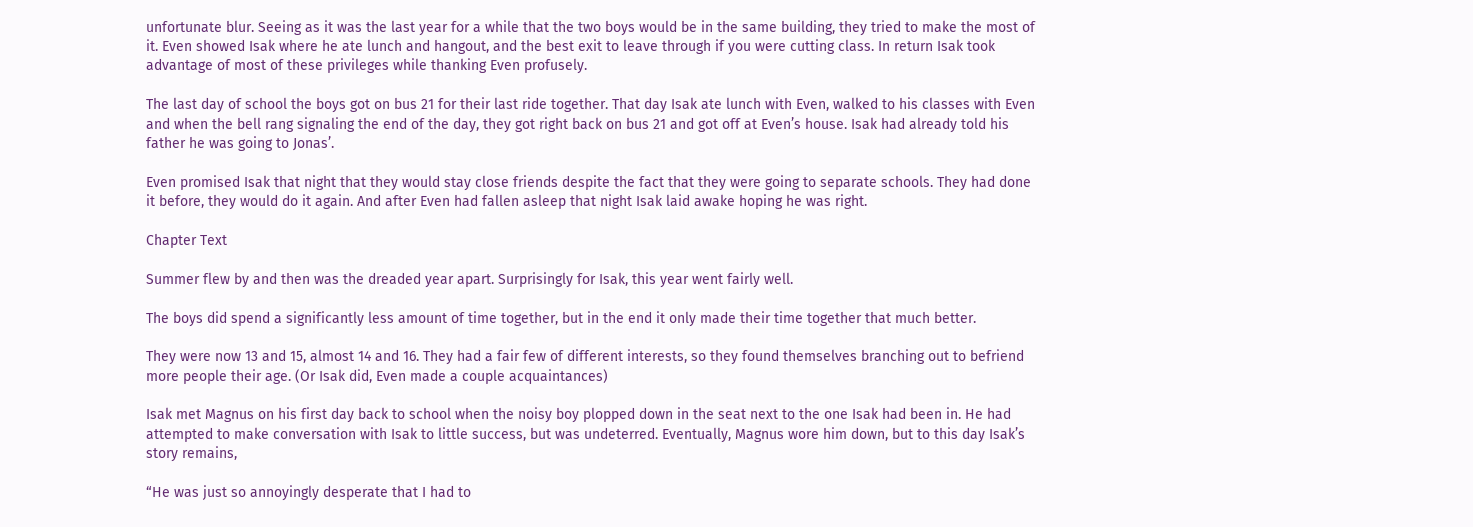unfortunate blur. Seeing as it was the last year for a while that the two boys would be in the same building, they tried to make the most of it. Even showed Isak where he ate lunch and hangout, and the best exit to leave through if you were cutting class. In return Isak took advantage of most of these privileges while thanking Even profusely.

The last day of school the boys got on bus 21 for their last ride together. That day Isak ate lunch with Even, walked to his classes with Even and when the bell rang signaling the end of the day, they got right back on bus 21 and got off at Even’s house. Isak had already told his father he was going to Jonas’.

Even promised Isak that night that they would stay close friends despite the fact that they were going to separate schools. They had done it before, they would do it again. And after Even had fallen asleep that night Isak laid awake hoping he was right.

Chapter Text

Summer flew by and then was the dreaded year apart. Surprisingly for Isak, this year went fairly well.

The boys did spend a significantly less amount of time together, but in the end it only made their time together that much better.

They were now 13 and 15, almost 14 and 16. They had a fair few of different interests, so they found themselves branching out to befriend more people their age. (Or Isak did, Even made a couple acquaintances)

Isak met Magnus on his first day back to school when the noisy boy plopped down in the seat next to the one Isak had been in. He had attempted to make conversation with Isak to little success, but was undeterred. Eventually, Magnus wore him down, but to this day Isak’s story remains,

“He was just so annoyingly desperate that I had to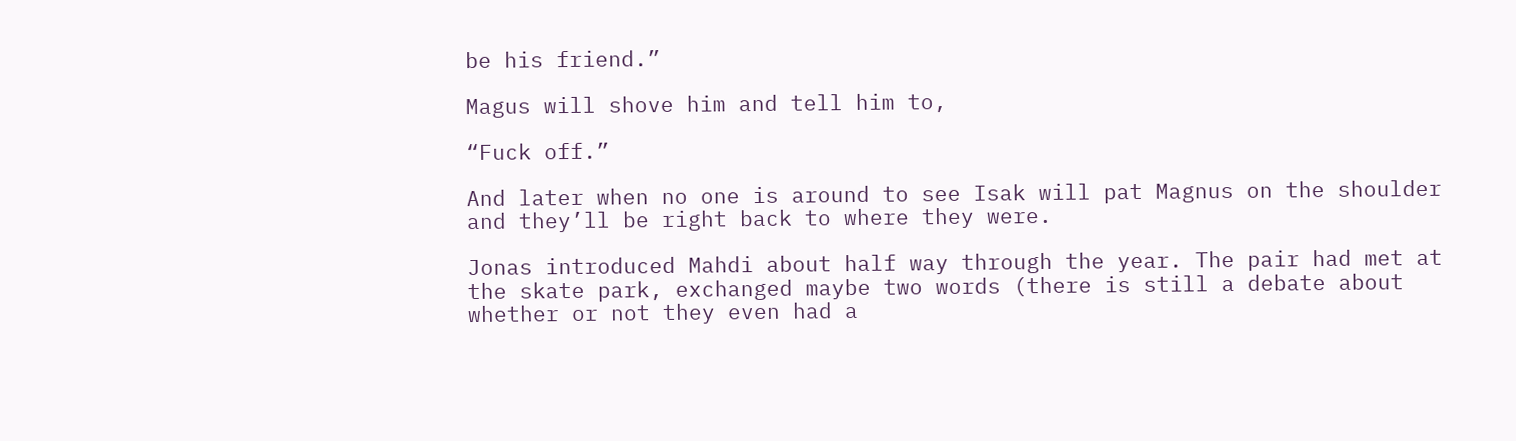be his friend.”

Magus will shove him and tell him to,

“Fuck off.”

And later when no one is around to see Isak will pat Magnus on the shoulder and they’ll be right back to where they were.

Jonas introduced Mahdi about half way through the year. The pair had met at the skate park, exchanged maybe two words (there is still a debate about whether or not they even had a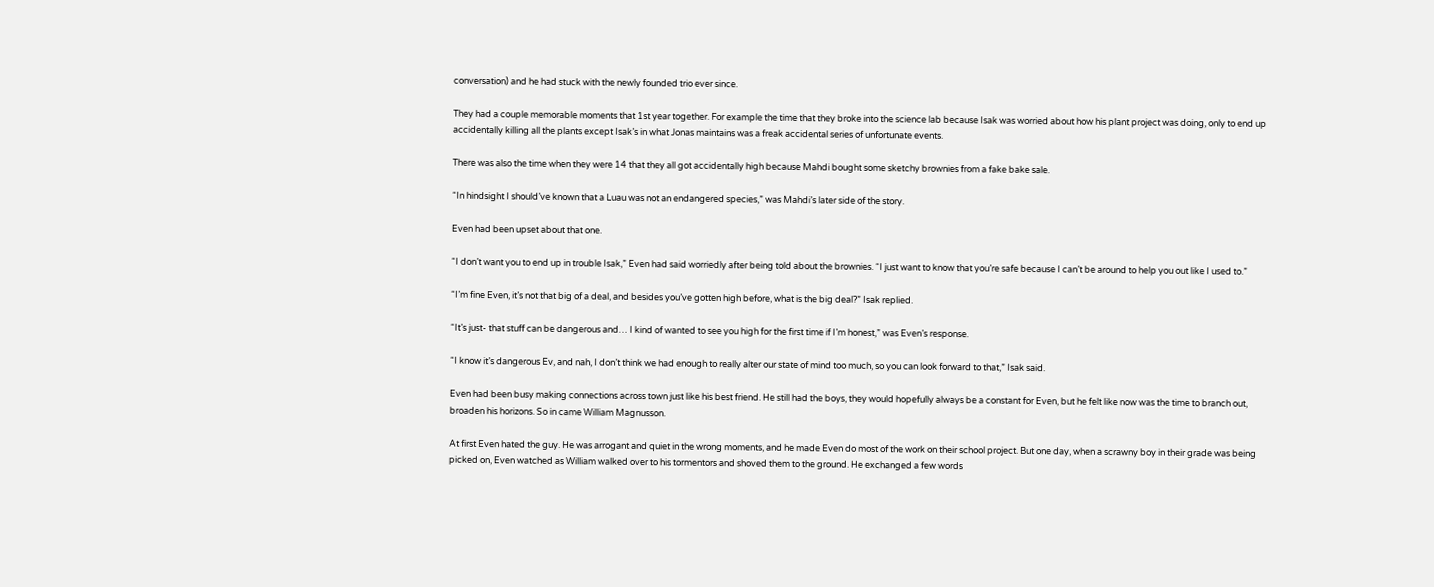conversation) and he had stuck with the newly founded trio ever since.

They had a couple memorable moments that 1st year together. For example the time that they broke into the science lab because Isak was worried about how his plant project was doing, only to end up accidentally killing all the plants except Isak’s in what Jonas maintains was a freak accidental series of unfortunate events.

There was also the time when they were 14 that they all got accidentally high because Mahdi bought some sketchy brownies from a fake bake sale.

“In hindsight I should’ve known that a Luau was not an endangered species,” was Mahdi’s later side of the story.

Even had been upset about that one.

“I don’t want you to end up in trouble Isak,” Even had said worriedly after being told about the brownies. “I just want to know that you’re safe because I can’t be around to help you out like I used to.”

“I’m fine Even, it’s not that big of a deal, and besides you’ve gotten high before, what is the big deal?” Isak replied.

“It’s just- that stuff can be dangerous and… I kind of wanted to see you high for the first time if I’m honest,” was Even’s response.

“I know it’s dangerous Ev, and nah, I don’t think we had enough to really alter our state of mind too much, so you can look forward to that,” Isak said.

Even had been busy making connections across town just like his best friend. He still had the boys, they would hopefully always be a constant for Even, but he felt like now was the time to branch out, broaden his horizons. So in came William Magnusson.

At first Even hated the guy. He was arrogant and quiet in the wrong moments, and he made Even do most of the work on their school project. But one day, when a scrawny boy in their grade was being picked on, Even watched as William walked over to his tormentors and shoved them to the ground. He exchanged a few words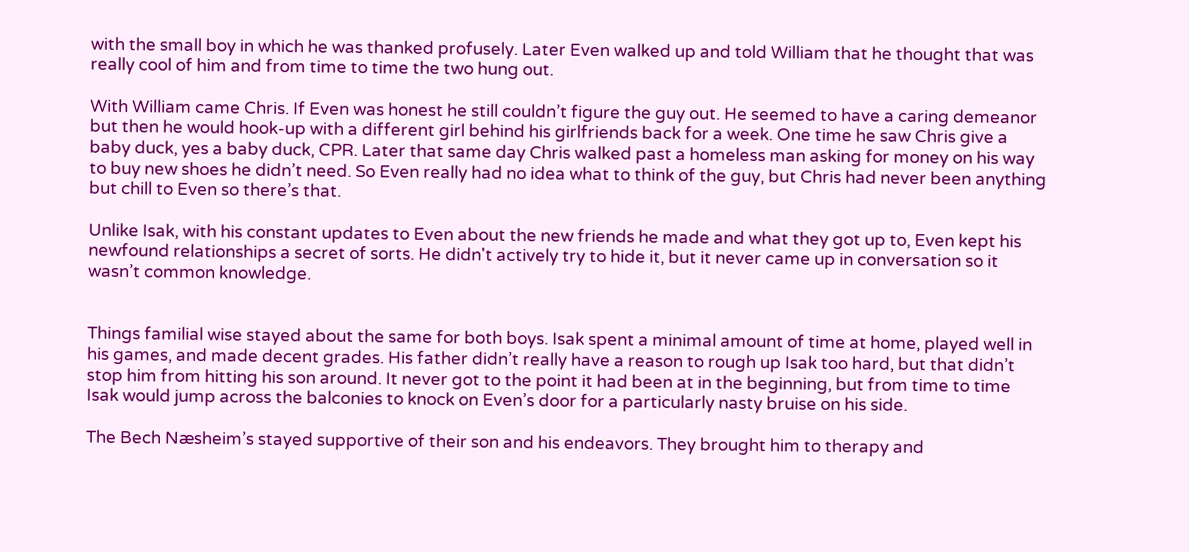with the small boy in which he was thanked profusely. Later Even walked up and told William that he thought that was really cool of him and from time to time the two hung out.

With William came Chris. If Even was honest he still couldn’t figure the guy out. He seemed to have a caring demeanor but then he would hook-up with a different girl behind his girlfriends back for a week. One time he saw Chris give a baby duck, yes a baby duck, CPR. Later that same day Chris walked past a homeless man asking for money on his way to buy new shoes he didn’t need. So Even really had no idea what to think of the guy, but Chris had never been anything but chill to Even so there’s that.

Unlike Isak, with his constant updates to Even about the new friends he made and what they got up to, Even kept his newfound relationships a secret of sorts. He didn't actively try to hide it, but it never came up in conversation so it wasn’t common knowledge.


Things familial wise stayed about the same for both boys. Isak spent a minimal amount of time at home, played well in his games, and made decent grades. His father didn’t really have a reason to rough up Isak too hard, but that didn’t stop him from hitting his son around. It never got to the point it had been at in the beginning, but from time to time Isak would jump across the balconies to knock on Even’s door for a particularly nasty bruise on his side.

The Bech Næsheim’s stayed supportive of their son and his endeavors. They brought him to therapy and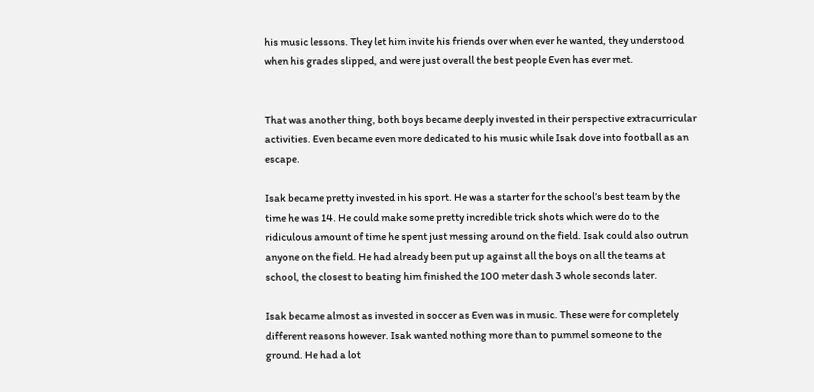his music lessons. They let him invite his friends over when ever he wanted, they understood when his grades slipped, and were just overall the best people Even has ever met.


That was another thing, both boys became deeply invested in their perspective extracurricular activities. Even became even more dedicated to his music while Isak dove into football as an escape.

Isak became pretty invested in his sport. He was a starter for the school’s best team by the time he was 14. He could make some pretty incredible trick shots which were do to the ridiculous amount of time he spent just messing around on the field. Isak could also outrun anyone on the field. He had already been put up against all the boys on all the teams at school, the closest to beating him finished the 100 meter dash 3 whole seconds later.

Isak became almost as invested in soccer as Even was in music. These were for completely different reasons however. Isak wanted nothing more than to pummel someone to the ground. He had a lot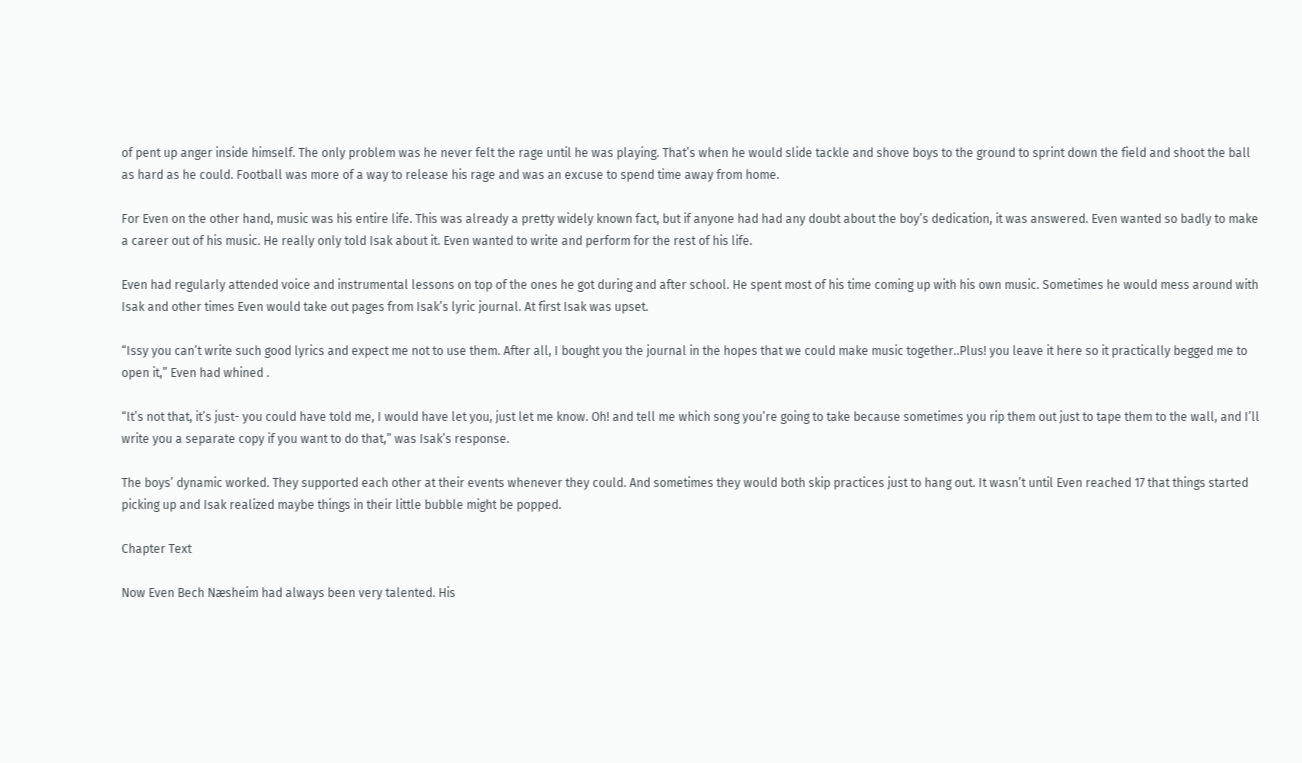of pent up anger inside himself. The only problem was he never felt the rage until he was playing. That’s when he would slide tackle and shove boys to the ground to sprint down the field and shoot the ball as hard as he could. Football was more of a way to release his rage and was an excuse to spend time away from home.

For Even on the other hand, music was his entire life. This was already a pretty widely known fact, but if anyone had had any doubt about the boy’s dedication, it was answered. Even wanted so badly to make a career out of his music. He really only told Isak about it. Even wanted to write and perform for the rest of his life.

Even had regularly attended voice and instrumental lessons on top of the ones he got during and after school. He spent most of his time coming up with his own music. Sometimes he would mess around with Isak and other times Even would take out pages from Isak’s lyric journal. At first Isak was upset.

“Issy you can’t write such good lyrics and expect me not to use them. After all, I bought you the journal in the hopes that we could make music together..Plus! you leave it here so it practically begged me to open it,” Even had whined .

“It’s not that, it’s just- you could have told me, I would have let you, just let me know. Oh! and tell me which song you’re going to take because sometimes you rip them out just to tape them to the wall, and I’ll write you a separate copy if you want to do that,” was Isak’s response.

The boys’ dynamic worked. They supported each other at their events whenever they could. And sometimes they would both skip practices just to hang out. It wasn’t until Even reached 17 that things started picking up and Isak realized maybe things in their little bubble might be popped.

Chapter Text

Now Even Bech Næsheim had always been very talented. His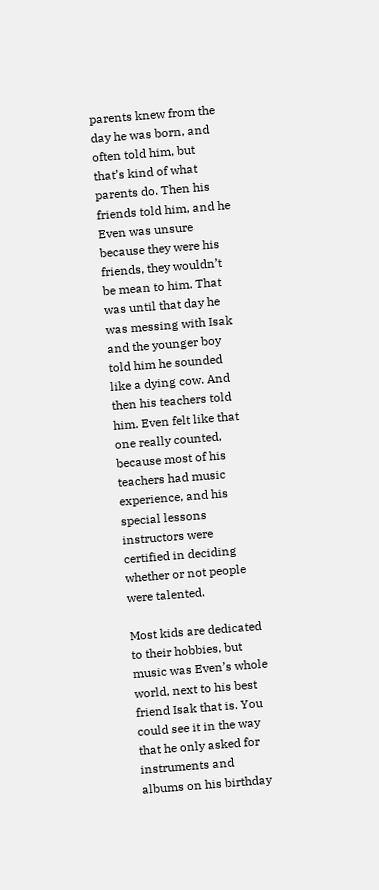parents knew from the day he was born, and often told him, but that’s kind of what parents do. Then his friends told him, and he Even was unsure because they were his friends, they wouldn’t be mean to him. That was until that day he was messing with Isak and the younger boy told him he sounded like a dying cow. And then his teachers told him. Even felt like that one really counted, because most of his teachers had music experience, and his special lessons instructors were certified in deciding whether or not people were talented.

Most kids are dedicated to their hobbies, but music was Even’s whole world, next to his best friend Isak that is. You could see it in the way that he only asked for instruments and albums on his birthday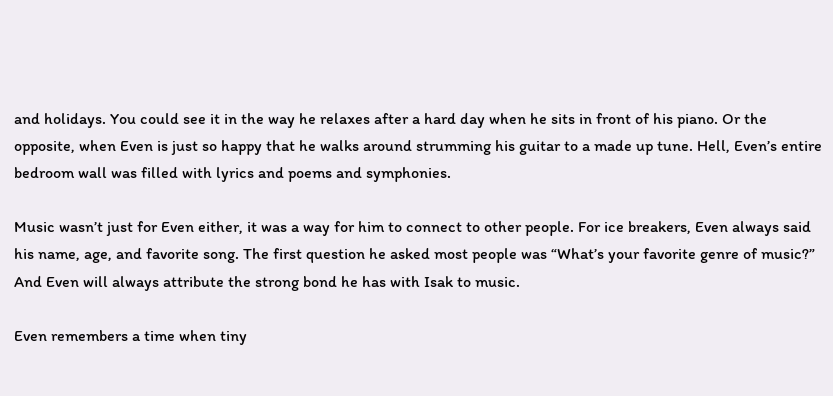and holidays. You could see it in the way he relaxes after a hard day when he sits in front of his piano. Or the opposite, when Even is just so happy that he walks around strumming his guitar to a made up tune. Hell, Even’s entire bedroom wall was filled with lyrics and poems and symphonies.

Music wasn’t just for Even either, it was a way for him to connect to other people. For ice breakers, Even always said his name, age, and favorite song. The first question he asked most people was “What’s your favorite genre of music?” And Even will always attribute the strong bond he has with Isak to music.

Even remembers a time when tiny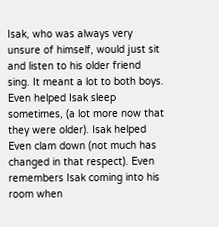Isak, who was always very unsure of himself, would just sit and listen to his older friend sing. It meant a lot to both boys. Even helped Isak sleep sometimes, (a lot more now that they were older). Isak helped Even clam down (not much has changed in that respect). Even remembers Isak coming into his room when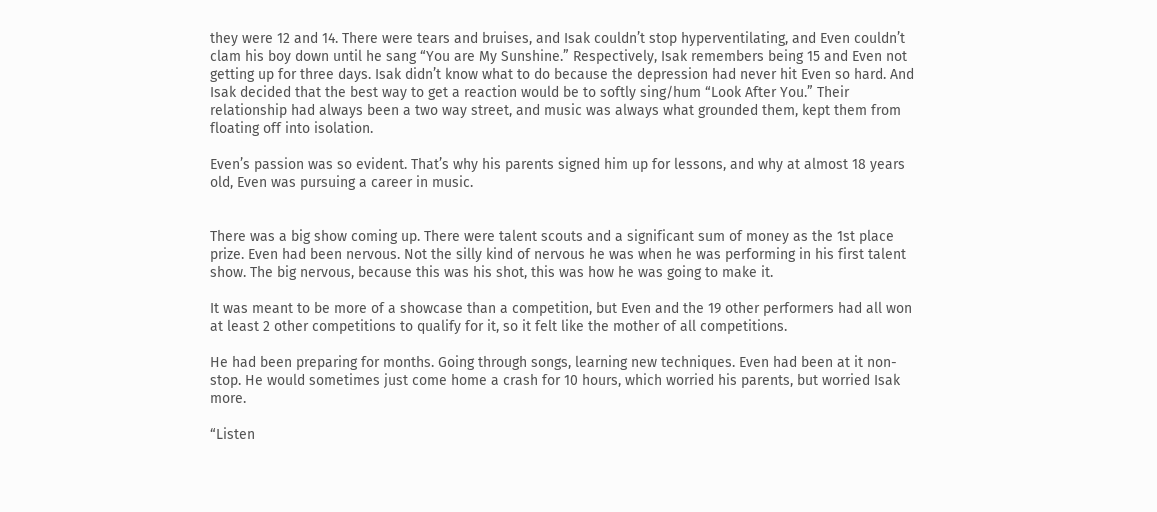they were 12 and 14. There were tears and bruises, and Isak couldn’t stop hyperventilating, and Even couldn’t clam his boy down until he sang “You are My Sunshine.” Respectively, Isak remembers being 15 and Even not getting up for three days. Isak didn’t know what to do because the depression had never hit Even so hard. And Isak decided that the best way to get a reaction would be to softly sing/hum “Look After You.” Their relationship had always been a two way street, and music was always what grounded them, kept them from floating off into isolation.

Even’s passion was so evident. That’s why his parents signed him up for lessons, and why at almost 18 years old, Even was pursuing a career in music.


There was a big show coming up. There were talent scouts and a significant sum of money as the 1st place prize. Even had been nervous. Not the silly kind of nervous he was when he was performing in his first talent show. The big nervous, because this was his shot, this was how he was going to make it.

It was meant to be more of a showcase than a competition, but Even and the 19 other performers had all won at least 2 other competitions to qualify for it, so it felt like the mother of all competitions.

He had been preparing for months. Going through songs, learning new techniques. Even had been at it non-stop. He would sometimes just come home a crash for 10 hours, which worried his parents, but worried Isak more.

“Listen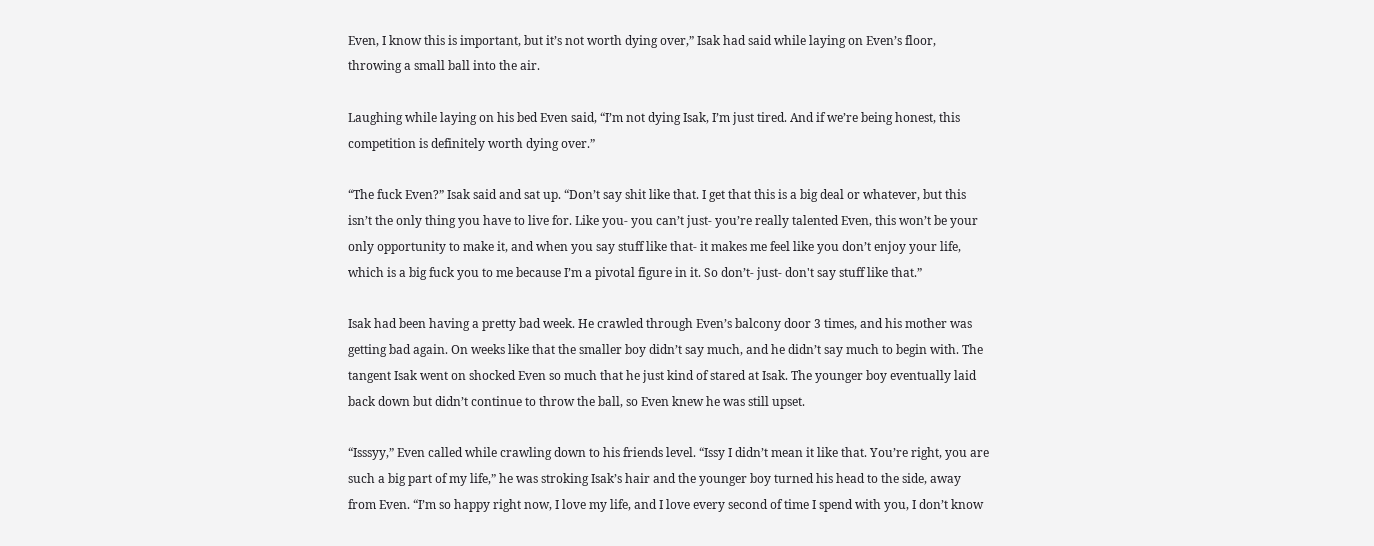Even, I know this is important, but it’s not worth dying over,” Isak had said while laying on Even’s floor, throwing a small ball into the air.

Laughing while laying on his bed Even said, “I’m not dying Isak, I’m just tired. And if we’re being honest, this competition is definitely worth dying over.”

“The fuck Even?” Isak said and sat up. “Don’t say shit like that. I get that this is a big deal or whatever, but this isn’t the only thing you have to live for. Like you- you can’t just- you’re really talented Even, this won’t be your only opportunity to make it, and when you say stuff like that- it makes me feel like you don’t enjoy your life, which is a big fuck you to me because I’m a pivotal figure in it. So don’t- just- don't say stuff like that.”

Isak had been having a pretty bad week. He crawled through Even’s balcony door 3 times, and his mother was getting bad again. On weeks like that the smaller boy didn’t say much, and he didn’t say much to begin with. The tangent Isak went on shocked Even so much that he just kind of stared at Isak. The younger boy eventually laid back down but didn’t continue to throw the ball, so Even knew he was still upset.

“Isssyy,” Even called while crawling down to his friends level. “Issy I didn’t mean it like that. You’re right, you are such a big part of my life,” he was stroking Isak’s hair and the younger boy turned his head to the side, away from Even. “I’m so happy right now, I love my life, and I love every second of time I spend with you, I don’t know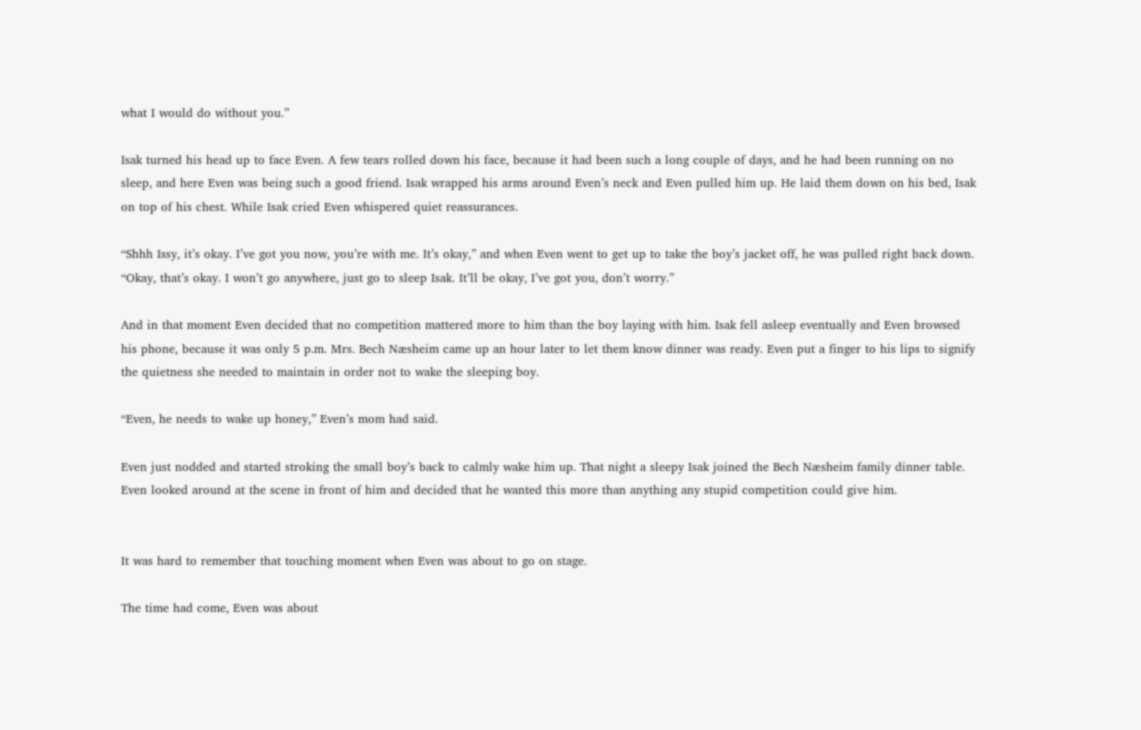what I would do without you.”

Isak turned his head up to face Even. A few tears rolled down his face, because it had been such a long couple of days, and he had been running on no sleep, and here Even was being such a good friend. Isak wrapped his arms around Even’s neck and Even pulled him up. He laid them down on his bed, Isak on top of his chest. While Isak cried Even whispered quiet reassurances.

“Shhh Issy, it’s okay. I’ve got you now, you’re with me. It’s okay,” and when Even went to get up to take the boy’s jacket off, he was pulled right back down. “Okay, that’s okay. I won’t go anywhere, just go to sleep Isak. It’ll be okay, I’ve got you, don’t worry.”

And in that moment Even decided that no competition mattered more to him than the boy laying with him. Isak fell asleep eventually and Even browsed his phone, because it was only 5 p.m. Mrs. Bech Næsheim came up an hour later to let them know dinner was ready. Even put a finger to his lips to signify the quietness she needed to maintain in order not to wake the sleeping boy.

“Even, he needs to wake up honey,” Even’s mom had said.

Even just nodded and started stroking the small boy’s back to calmly wake him up. That night a sleepy Isak joined the Bech Næsheim family dinner table. Even looked around at the scene in front of him and decided that he wanted this more than anything any stupid competition could give him.


It was hard to remember that touching moment when Even was about to go on stage.

The time had come, Even was about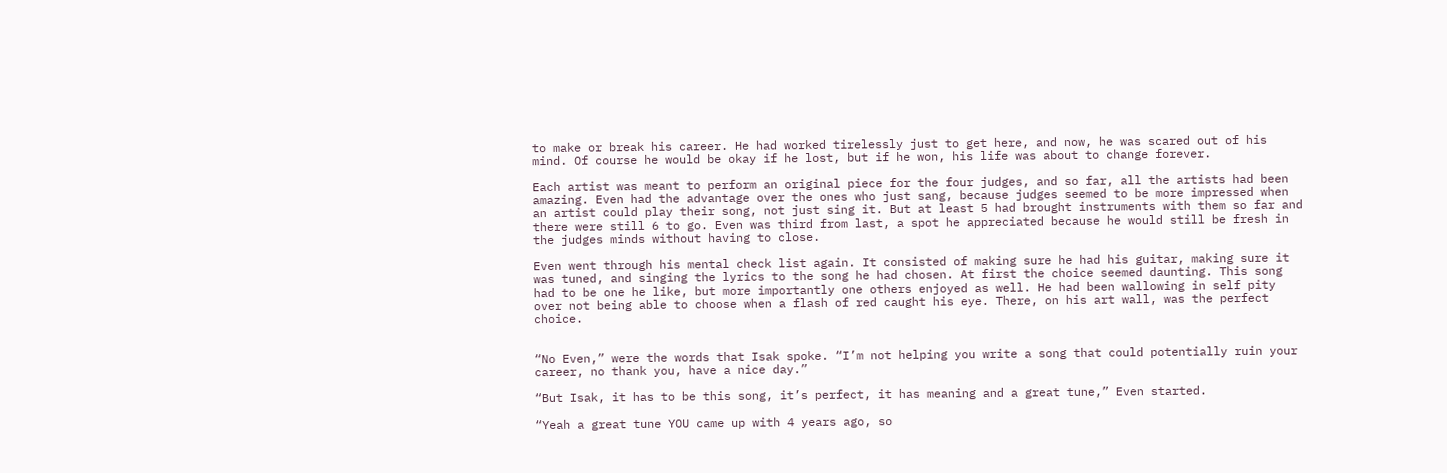to make or break his career. He had worked tirelessly just to get here, and now, he was scared out of his mind. Of course he would be okay if he lost, but if he won, his life was about to change forever.

Each artist was meant to perform an original piece for the four judges, and so far, all the artists had been amazing. Even had the advantage over the ones who just sang, because judges seemed to be more impressed when an artist could play their song, not just sing it. But at least 5 had brought instruments with them so far and there were still 6 to go. Even was third from last, a spot he appreciated because he would still be fresh in the judges minds without having to close.

Even went through his mental check list again. It consisted of making sure he had his guitar, making sure it was tuned, and singing the lyrics to the song he had chosen. At first the choice seemed daunting. This song had to be one he like, but more importantly one others enjoyed as well. He had been wallowing in self pity over not being able to choose when a flash of red caught his eye. There, on his art wall, was the perfect choice.


“No Even,” were the words that Isak spoke. “I’m not helping you write a song that could potentially ruin your career, no thank you, have a nice day.”

“But Isak, it has to be this song, it’s perfect, it has meaning and a great tune,” Even started.

“Yeah a great tune YOU came up with 4 years ago, so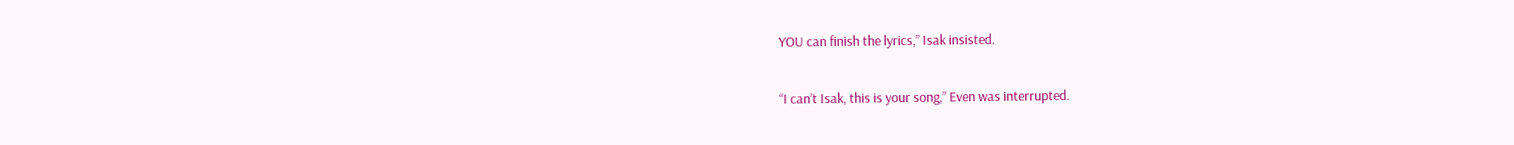YOU can finish the lyrics,” Isak insisted.

“I can’t Isak, this is your song,” Even was interrupted.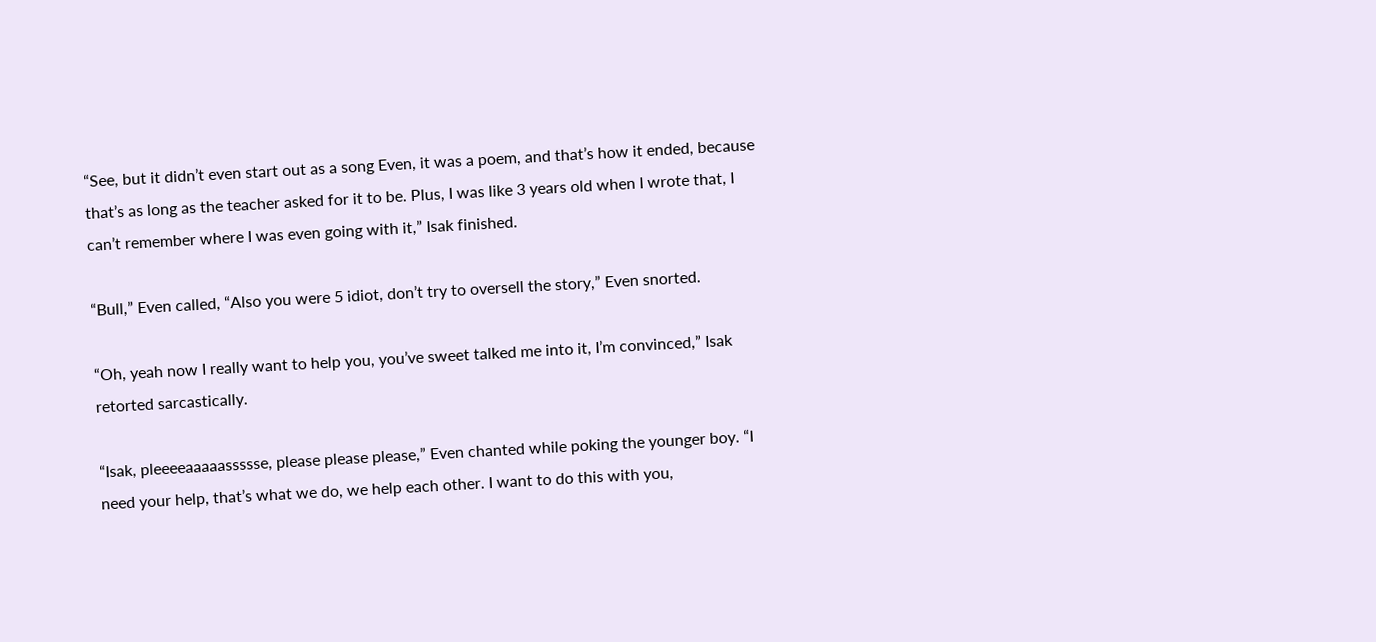“See, but it didn’t even start out as a song Even, it was a poem, and that’s how it ended, because that’s as long as the teacher asked for it to be. Plus, I was like 3 years old when I wrote that, I can’t remember where I was even going with it,” Isak finished.

“Bull,” Even called, “Also you were 5 idiot, don’t try to oversell the story,” Even snorted.

“Oh, yeah now I really want to help you, you’ve sweet talked me into it, I’m convinced,” Isak retorted sarcastically.

“Isak, pleeeeaaaaassssse, please please please,” Even chanted while poking the younger boy. “I need your help, that’s what we do, we help each other. I want to do this with you,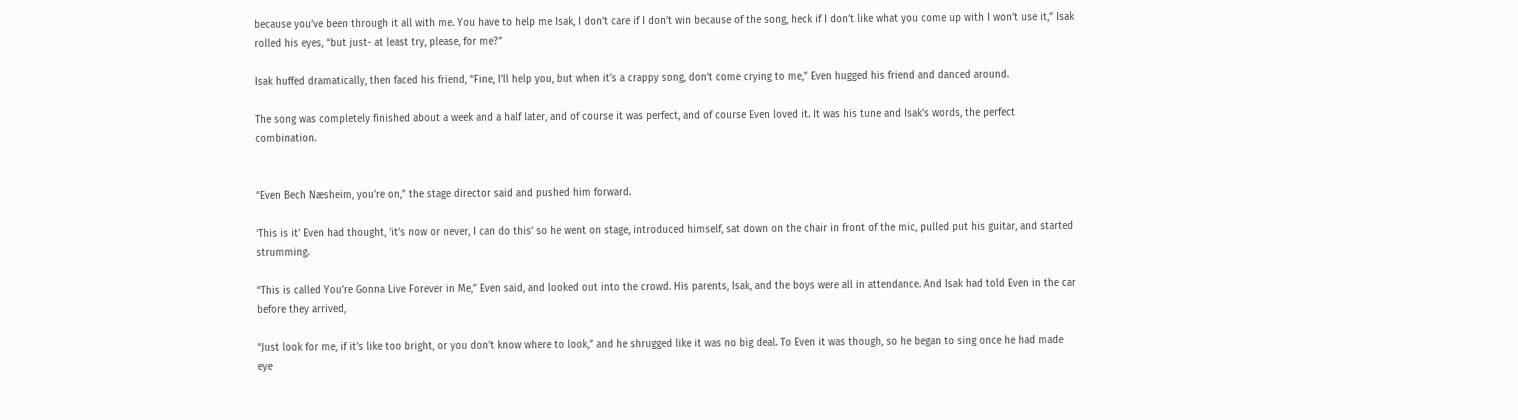because you’ve been through it all with me. You have to help me Isak, I don’t care if I don’t win because of the song, heck if I don’t like what you come up with I won’t use it,” Isak rolled his eyes, “but just- at least try, please, for me?”

Isak huffed dramatically, then faced his friend, “Fine, I’ll help you, but when it’s a crappy song, don’t come crying to me,” Even hugged his friend and danced around.

The song was completely finished about a week and a half later, and of course it was perfect, and of course Even loved it. It was his tune and Isak’s words, the perfect combination.


“Even Bech Næsheim, you’re on,” the stage director said and pushed him forward.

‘This is it’ Even had thought, ‘it’s now or never, I can do this’ so he went on stage, introduced himself, sat down on the chair in front of the mic, pulled put his guitar, and started strumming.

“This is called You’re Gonna Live Forever in Me,” Even said, and looked out into the crowd. His parents, Isak, and the boys were all in attendance. And Isak had told Even in the car before they arrived,

“Just look for me, if it’s like too bright, or you don’t know where to look,” and he shrugged like it was no big deal. To Even it was though, so he began to sing once he had made eye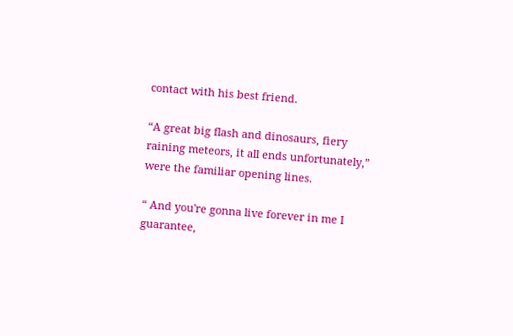contact with his best friend.

“A great big flash and dinosaurs, fiery raining meteors, it all ends unfortunately,” were the familiar opening lines.

“ And you're gonna live forever in me I guarantee,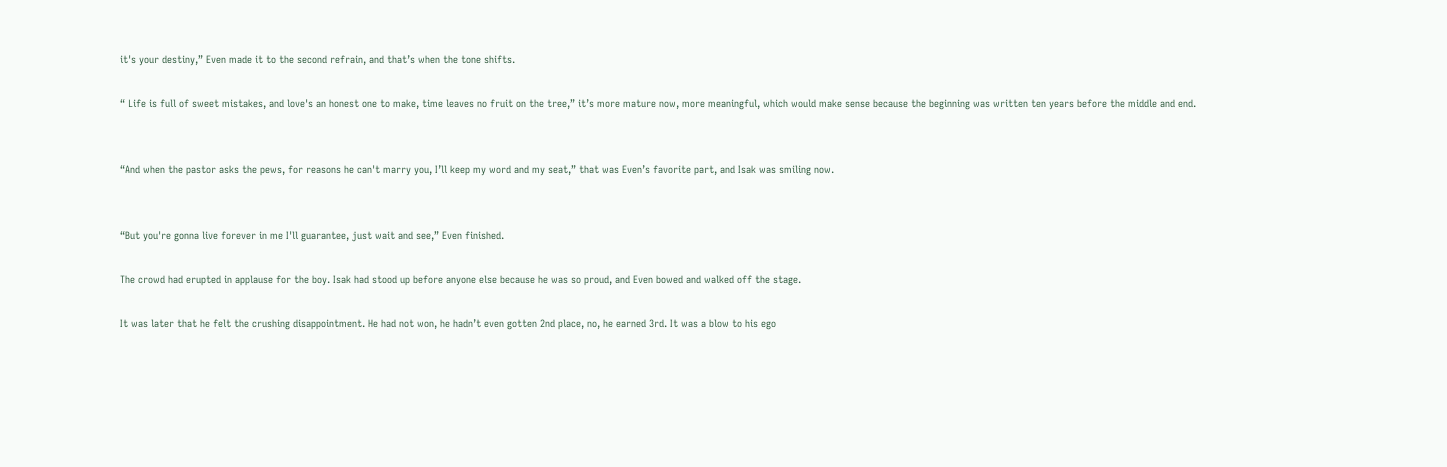it's your destiny,” Even made it to the second refrain, and that’s when the tone shifts.

“ Life is full of sweet mistakes, and love's an honest one to make, time leaves no fruit on the tree,” it’s more mature now, more meaningful, which would make sense because the beginning was written ten years before the middle and end.


“And when the pastor asks the pews, for reasons he can't marry you, I’ll keep my word and my seat,” that was Even’s favorite part, and Isak was smiling now.


“But you're gonna live forever in me I'll guarantee, just wait and see,” Even finished.

The crowd had erupted in applause for the boy. Isak had stood up before anyone else because he was so proud, and Even bowed and walked off the stage.

It was later that he felt the crushing disappointment. He had not won, he hadn’t even gotten 2nd place, no, he earned 3rd. It was a blow to his ego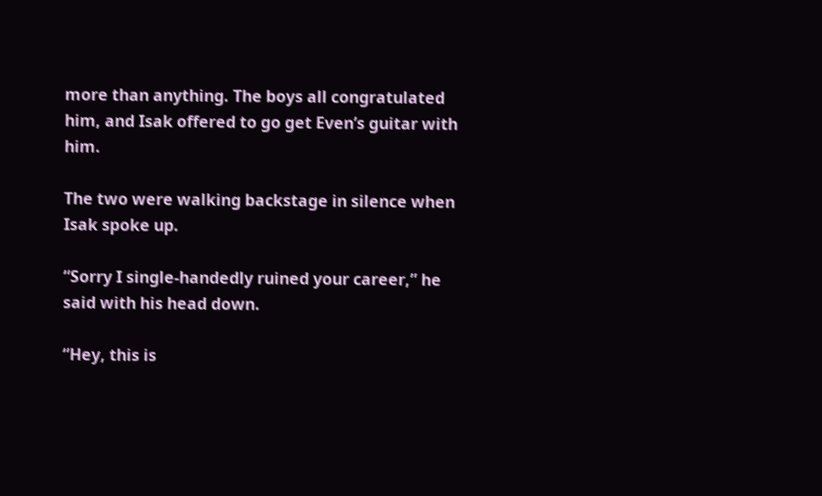more than anything. The boys all congratulated him, and Isak offered to go get Even’s guitar with him.

The two were walking backstage in silence when Isak spoke up.

“Sorry I single-handedly ruined your career,” he said with his head down.

“Hey, this is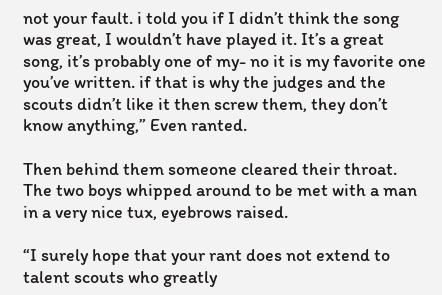not your fault. i told you if I didn’t think the song was great, I wouldn’t have played it. It’s a great song, it’s probably one of my- no it is my favorite one you’ve written. if that is why the judges and the scouts didn’t like it then screw them, they don’t know anything,” Even ranted.

Then behind them someone cleared their throat. The two boys whipped around to be met with a man in a very nice tux, eyebrows raised.

“I surely hope that your rant does not extend to talent scouts who greatly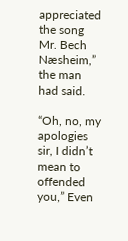appreciated the song Mr. Bech Næsheim,” the man had said.

“Oh, no, my apologies sir, I didn’t mean to offended you,” Even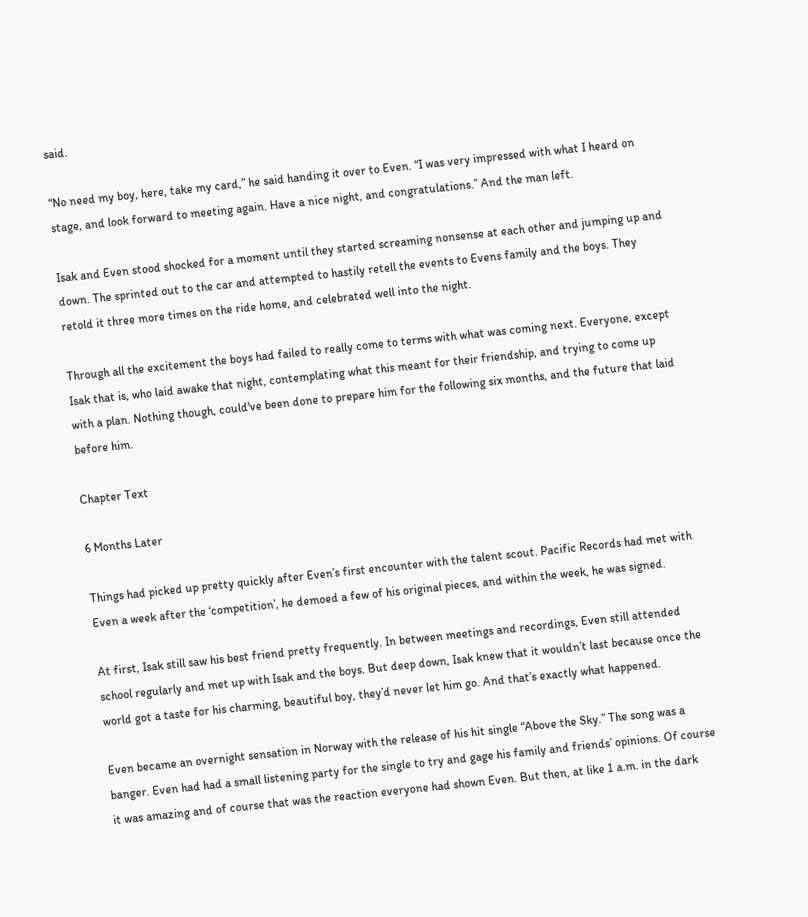said.

“No need my boy, here, take my card,” he said handing it over to Even. “I was very impressed with what I heard on stage, and look forward to meeting again. Have a nice night, and congratulations.” And the man left.

Isak and Even stood shocked for a moment until they started screaming nonsense at each other and jumping up and down. The sprinted out to the car and attempted to hastily retell the events to Evens family and the boys. They retold it three more times on the ride home, and celebrated well into the night.

Through all the excitement the boys had failed to really come to terms with what was coming next. Everyone, except Isak that is, who laid awake that night, contemplating what this meant for their friendship, and trying to come up with a plan. Nothing though, could've been done to prepare him for the following six months, and the future that laid before him.

Chapter Text

6 Months Later

Things had picked up pretty quickly after Even’s first encounter with the talent scout. Pacific Records had met with Even a week after the ‘competition’, he demoed a few of his original pieces, and within the week, he was signed.

At first, Isak still saw his best friend pretty frequently. In between meetings and recordings, Even still attended school regularly and met up with Isak and the boys. But deep down, Isak knew that it wouldn’t last because once the world got a taste for his charming, beautiful boy, they’d never let him go. And that’s exactly what happened.

Even became an overnight sensation in Norway with the release of his hit single “Above the Sky.” The song was a banger. Even had had a small listening party for the single to try and gage his family and friends’ opinions. Of course it was amazing and of course that was the reaction everyone had shown Even. But then, at like 1 a.m. in the dark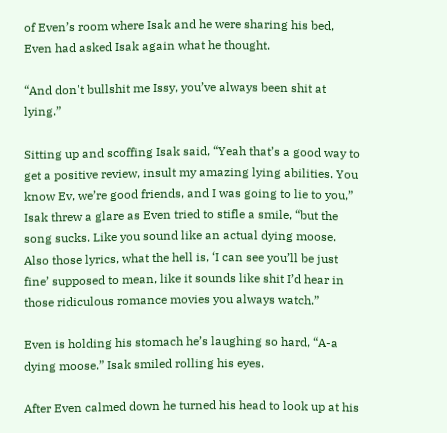of Even’s room where Isak and he were sharing his bed, Even had asked Isak again what he thought.

“And don't bullshit me Issy, you’ve always been shit at lying.”

Sitting up and scoffing Isak said, “Yeah that’s a good way to get a positive review, insult my amazing lying abilities. You know Ev, we’re good friends, and I was going to lie to you,” Isak threw a glare as Even tried to stifle a smile, “but the song sucks. Like you sound like an actual dying moose. Also those lyrics, what the hell is, ‘I can see you’ll be just fine’ supposed to mean, like it sounds like shit I’d hear in those ridiculous romance movies you always watch.”

Even is holding his stomach he’s laughing so hard, “A-a dying moose.” Isak smiled rolling his eyes.

After Even calmed down he turned his head to look up at his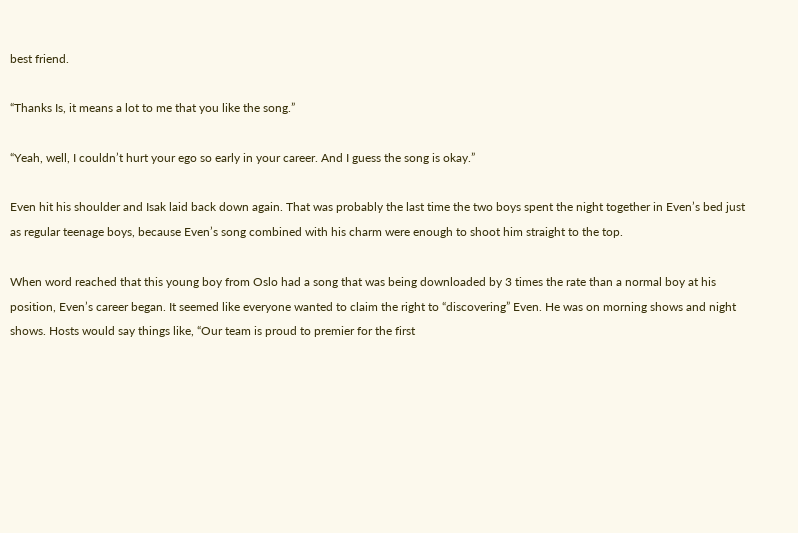best friend.

“Thanks Is, it means a lot to me that you like the song.”

“Yeah, well, I couldn’t hurt your ego so early in your career. And I guess the song is okay.”

Even hit his shoulder and Isak laid back down again. That was probably the last time the two boys spent the night together in Even’s bed just as regular teenage boys, because Even’s song combined with his charm were enough to shoot him straight to the top.

When word reached that this young boy from Oslo had a song that was being downloaded by 3 times the rate than a normal boy at his position, Even’s career began. It seemed like everyone wanted to claim the right to “discovering” Even. He was on morning shows and night shows. Hosts would say things like, “Our team is proud to premier for the first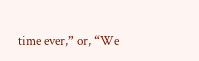time ever,” or, “We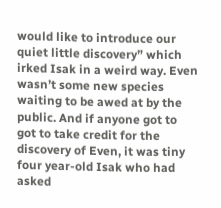would like to introduce our quiet little discovery” which irked Isak in a weird way. Even wasn’t some new species waiting to be awed at by the public. And if anyone got to got to take credit for the discovery of Even, it was tiny four year-old Isak who had asked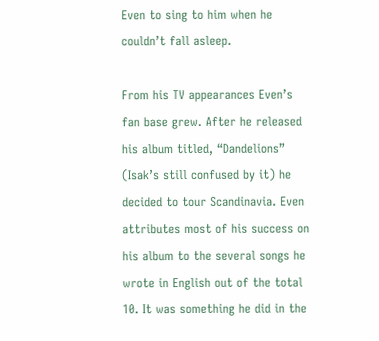Even to sing to him when he couldn’t fall asleep.

From his TV appearances Even’s fan base grew. After he released his album titled, “Dandelions” (Isak’s still confused by it) he decided to tour Scandinavia. Even attributes most of his success on his album to the several songs he wrote in English out of the total 10. It was something he did in the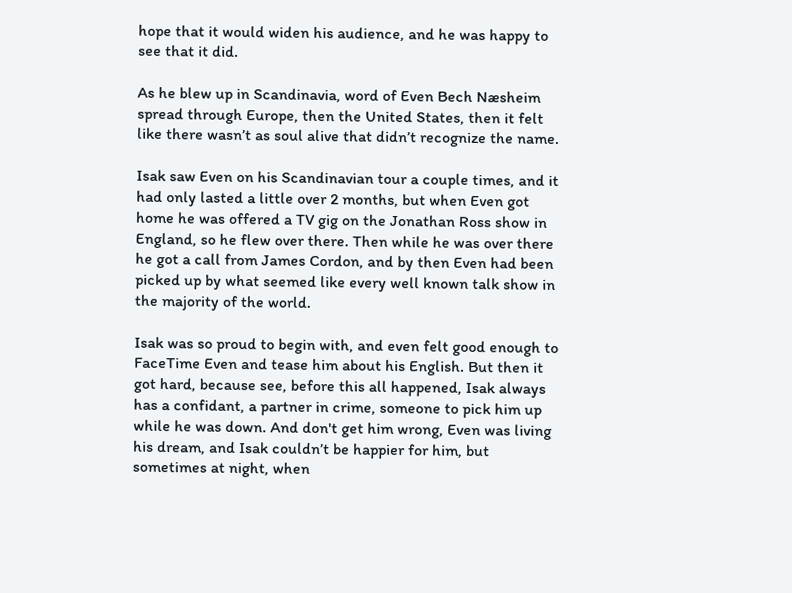hope that it would widen his audience, and he was happy to see that it did.

As he blew up in Scandinavia, word of Even Bech Næsheim spread through Europe, then the United States, then it felt like there wasn’t as soul alive that didn’t recognize the name.

Isak saw Even on his Scandinavian tour a couple times, and it had only lasted a little over 2 months, but when Even got home he was offered a TV gig on the Jonathan Ross show in England, so he flew over there. Then while he was over there he got a call from James Cordon, and by then Even had been picked up by what seemed like every well known talk show in the majority of the world.

Isak was so proud to begin with, and even felt good enough to FaceTime Even and tease him about his English. But then it got hard, because see, before this all happened, Isak always has a confidant, a partner in crime, someone to pick him up while he was down. And don't get him wrong, Even was living his dream, and Isak couldn’t be happier for him, but sometimes at night, when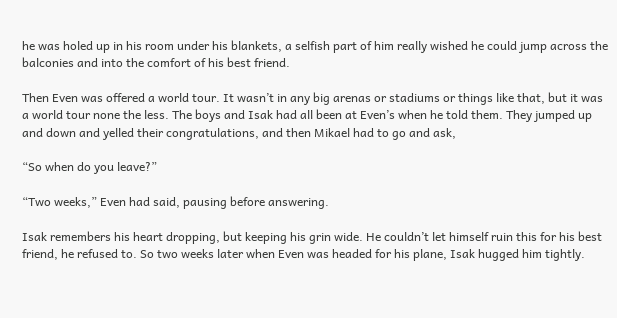he was holed up in his room under his blankets, a selfish part of him really wished he could jump across the balconies and into the comfort of his best friend.

Then Even was offered a world tour. It wasn’t in any big arenas or stadiums or things like that, but it was a world tour none the less. The boys and Isak had all been at Even’s when he told them. They jumped up and down and yelled their congratulations, and then Mikael had to go and ask,

“So when do you leave?”

“Two weeks,” Even had said, pausing before answering.

Isak remembers his heart dropping, but keeping his grin wide. He couldn’t let himself ruin this for his best friend, he refused to. So two weeks later when Even was headed for his plane, Isak hugged him tightly.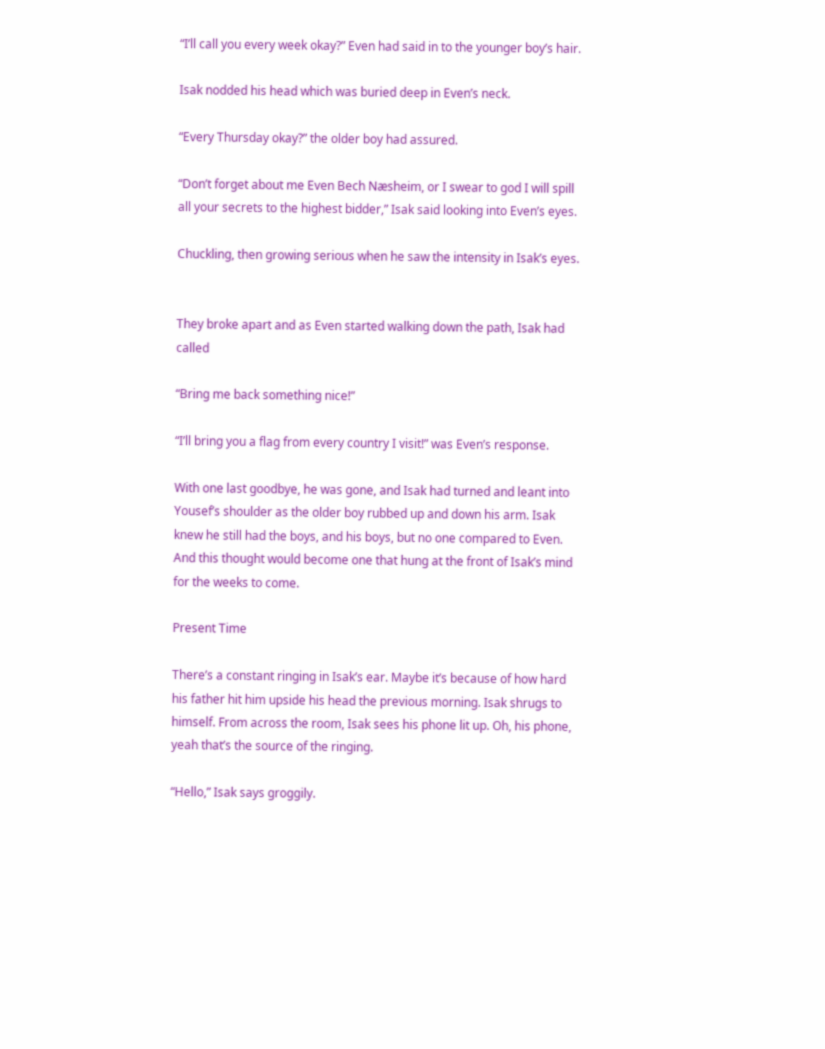“I’ll call you every week okay?” Even had said in to the younger boy’s hair.

Isak nodded his head which was buried deep in Even’s neck.

“Every Thursday okay?” the older boy had assured.

“Don’t forget about me Even Bech Næsheim, or I swear to god I will spill all your secrets to the highest bidder,” Isak said looking into Even’s eyes.

Chuckling, then growing serious when he saw the intensity in Isak’s eyes.


They broke apart and as Even started walking down the path, Isak had called

“Bring me back something nice!”

“I’ll bring you a flag from every country I visit!” was Even’s response.

With one last goodbye, he was gone, and Isak had turned and leant into Yousef’s shoulder as the older boy rubbed up and down his arm. Isak knew he still had the boys, and his boys, but no one compared to Even. And this thought would become one that hung at the front of Isak’s mind for the weeks to come.

Present Time

There’s a constant ringing in Isak’s ear. Maybe it’s because of how hard his father hit him upside his head the previous morning. Isak shrugs to himself. From across the room, Isak sees his phone lit up. Oh, his phone, yeah that’s the source of the ringing.

“Hello,” Isak says groggily.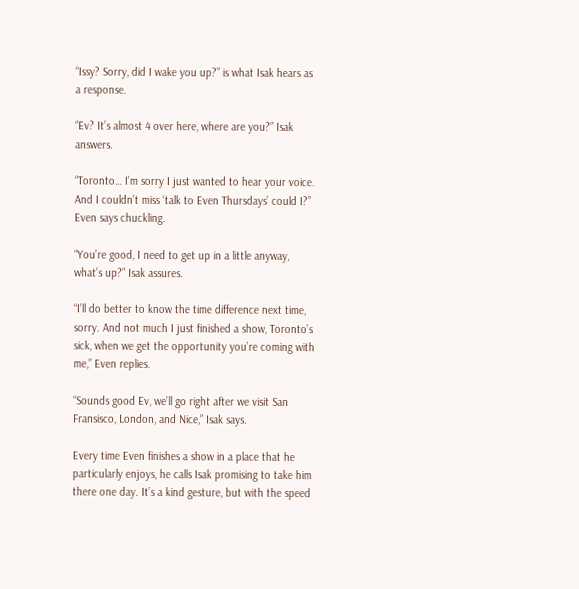“Issy? Sorry, did I wake you up?” is what Isak hears as a response.

“Ev? It’s almost 4 over here, where are you?” Isak answers.

“Toronto… I’m sorry I just wanted to hear your voice. And I couldn’t miss ‘talk to Even Thursdays’ could I?” Even says chuckling.

“You’re good, I need to get up in a little anyway, what’s up?” Isak assures.

“I’ll do better to know the time difference next time, sorry. And not much I just finished a show, Toronto’s sick, when we get the opportunity you’re coming with me,” Even replies.

“Sounds good Ev, we’ll go right after we visit San Fransisco, London, and Nice,” Isak says.

Every time Even finishes a show in a place that he particularly enjoys, he calls Isak promising to take him there one day. It’s a kind gesture, but with the speed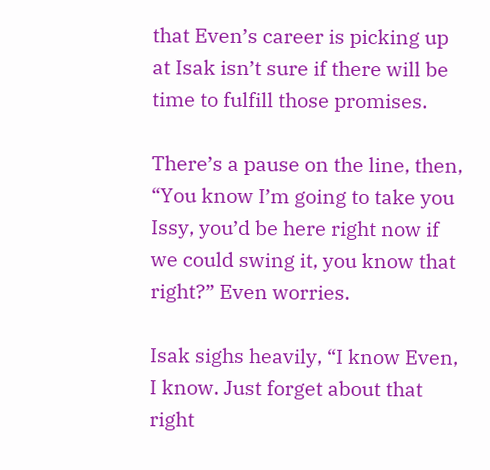that Even’s career is picking up at Isak isn’t sure if there will be time to fulfill those promises.

There’s a pause on the line, then, “You know I’m going to take you Issy, you’d be here right now if we could swing it, you know that right?” Even worries.

Isak sighs heavily, “I know Even, I know. Just forget about that right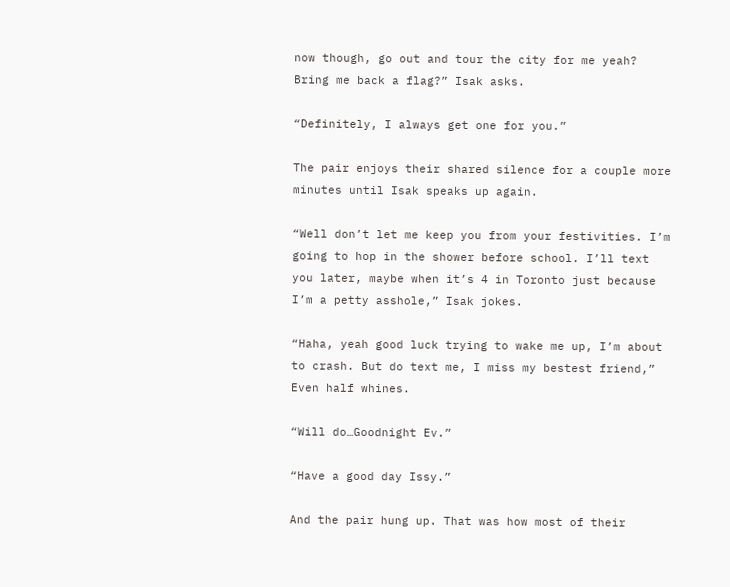now though, go out and tour the city for me yeah? Bring me back a flag?” Isak asks.

“Definitely, I always get one for you.”

The pair enjoys their shared silence for a couple more minutes until Isak speaks up again.

“Well don’t let me keep you from your festivities. I’m going to hop in the shower before school. I’ll text you later, maybe when it’s 4 in Toronto just because I’m a petty asshole,” Isak jokes.

“Haha, yeah good luck trying to wake me up, I’m about to crash. But do text me, I miss my bestest friend,” Even half whines.

“Will do…Goodnight Ev.”

“Have a good day Issy.”

And the pair hung up. That was how most of their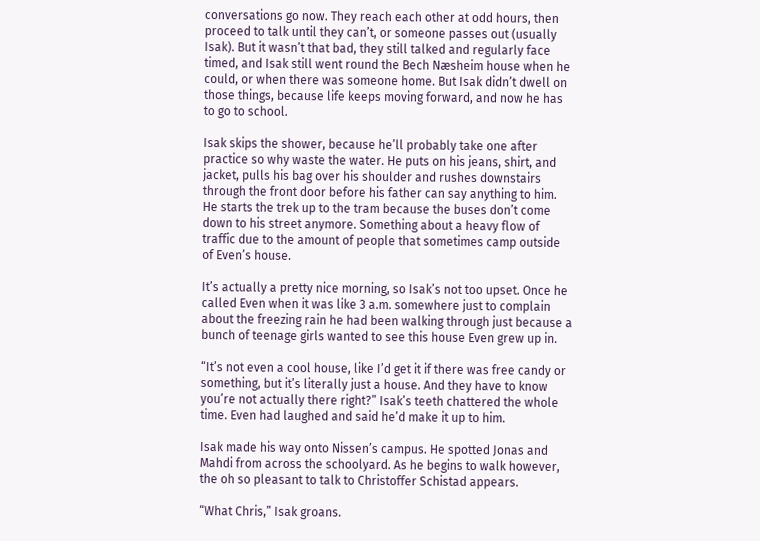conversations go now. They reach each other at odd hours, then proceed to talk until they can’t, or someone passes out (usually Isak). But it wasn’t that bad, they still talked and regularly face timed, and Isak still went round the Bech Næsheim house when he could, or when there was someone home. But Isak didn’t dwell on those things, because life keeps moving forward, and now he has to go to school.

Isak skips the shower, because he’ll probably take one after practice so why waste the water. He puts on his jeans, shirt, and jacket, pulls his bag over his shoulder and rushes downstairs through the front door before his father can say anything to him. He starts the trek up to the tram because the buses don’t come down to his street anymore. Something about a heavy flow of traffic due to the amount of people that sometimes camp outside of Even’s house.

It’s actually a pretty nice morning, so Isak’s not too upset. Once he called Even when it was like 3 a.m. somewhere just to complain about the freezing rain he had been walking through just because a bunch of teenage girls wanted to see this house Even grew up in.

“It’s not even a cool house, like I’d get it if there was free candy or something, but it’s literally just a house. And they have to know you’re not actually there right?” Isak’s teeth chattered the whole time. Even had laughed and said he’d make it up to him.

Isak made his way onto Nissen’s campus. He spotted Jonas and Mahdi from across the schoolyard. As he begins to walk however, the oh so pleasant to talk to Christoffer Schistad appears.

“What Chris,” Isak groans.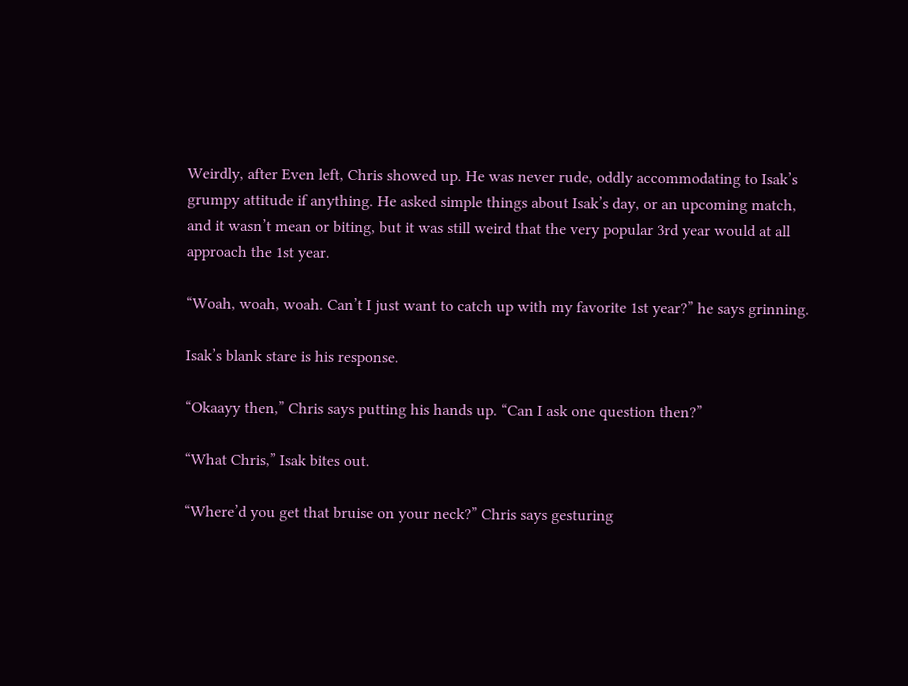Weirdly, after Even left, Chris showed up. He was never rude, oddly accommodating to Isak’s grumpy attitude if anything. He asked simple things about Isak’s day, or an upcoming match, and it wasn’t mean or biting, but it was still weird that the very popular 3rd year would at all approach the 1st year.

“Woah, woah, woah. Can’t I just want to catch up with my favorite 1st year?” he says grinning.

Isak’s blank stare is his response.

“Okaayy then,” Chris says putting his hands up. “Can I ask one question then?”

“What Chris,” Isak bites out.

“Where’d you get that bruise on your neck?” Chris says gesturing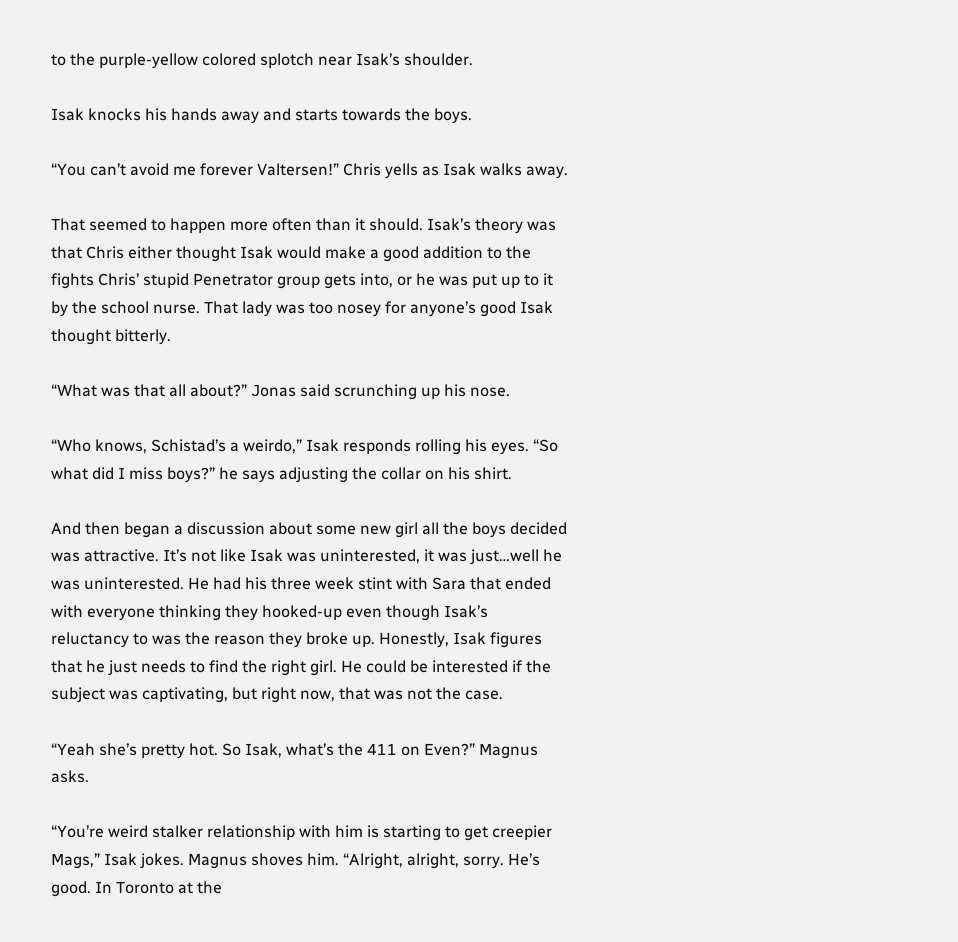to the purple-yellow colored splotch near Isak’s shoulder.

Isak knocks his hands away and starts towards the boys.

“You can’t avoid me forever Valtersen!” Chris yells as Isak walks away.

That seemed to happen more often than it should. Isak’s theory was that Chris either thought Isak would make a good addition to the fights Chris’ stupid Penetrator group gets into, or he was put up to it by the school nurse. That lady was too nosey for anyone’s good Isak thought bitterly.

“What was that all about?” Jonas said scrunching up his nose.

“Who knows, Schistad’s a weirdo,” Isak responds rolling his eyes. “So what did I miss boys?” he says adjusting the collar on his shirt.

And then began a discussion about some new girl all the boys decided was attractive. It’s not like Isak was uninterested, it was just…well he was uninterested. He had his three week stint with Sara that ended with everyone thinking they hooked-up even though Isak’s reluctancy to was the reason they broke up. Honestly, Isak figures that he just needs to find the right girl. He could be interested if the subject was captivating, but right now, that was not the case.

“Yeah she’s pretty hot. So Isak, what’s the 411 on Even?” Magnus asks.

“You’re weird stalker relationship with him is starting to get creepier Mags,” Isak jokes. Magnus shoves him. “Alright, alright, sorry. He’s good. In Toronto at the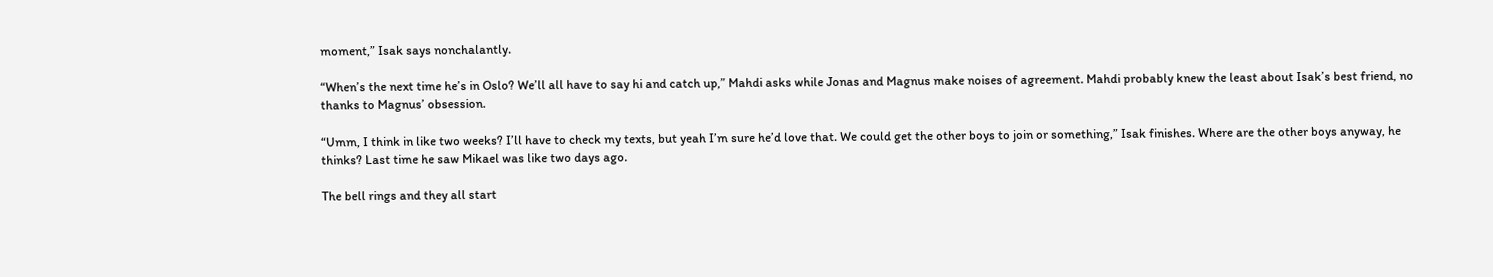moment,” Isak says nonchalantly.

“When’s the next time he’s in Oslo? We’ll all have to say hi and catch up,” Mahdi asks while Jonas and Magnus make noises of agreement. Mahdi probably knew the least about Isak’s best friend, no thanks to Magnus’ obsession.

“Umm, I think in like two weeks? I’ll have to check my texts, but yeah I’m sure he’d love that. We could get the other boys to join or something,” Isak finishes. Where are the other boys anyway, he thinks? Last time he saw Mikael was like two days ago.

The bell rings and they all start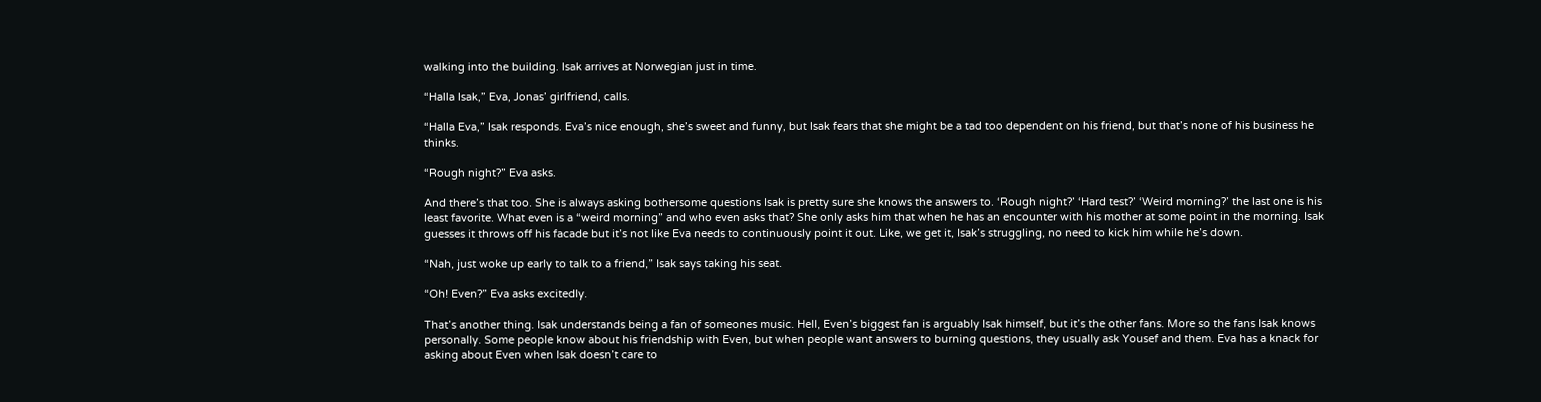walking into the building. Isak arrives at Norwegian just in time.

“Halla Isak,” Eva, Jonas’ girlfriend, calls.

“Halla Eva,” Isak responds. Eva’s nice enough, she’s sweet and funny, but Isak fears that she might be a tad too dependent on his friend, but that’s none of his business he thinks.

“Rough night?” Eva asks.

And there’s that too. She is always asking bothersome questions Isak is pretty sure she knows the answers to. ‘Rough night?’ ‘Hard test?’ ‘Weird morning?’ the last one is his least favorite. What even is a “weird morning” and who even asks that? She only asks him that when he has an encounter with his mother at some point in the morning. Isak guesses it throws off his facade but it’s not like Eva needs to continuously point it out. Like, we get it, Isak’s struggling, no need to kick him while he’s down.

“Nah, just woke up early to talk to a friend,” Isak says taking his seat.

“Oh! Even?” Eva asks excitedly.

That’s another thing. Isak understands being a fan of someones music. Hell, Even’s biggest fan is arguably Isak himself, but it’s the other fans. More so the fans Isak knows personally. Some people know about his friendship with Even, but when people want answers to burning questions, they usually ask Yousef and them. Eva has a knack for asking about Even when Isak doesn’t care to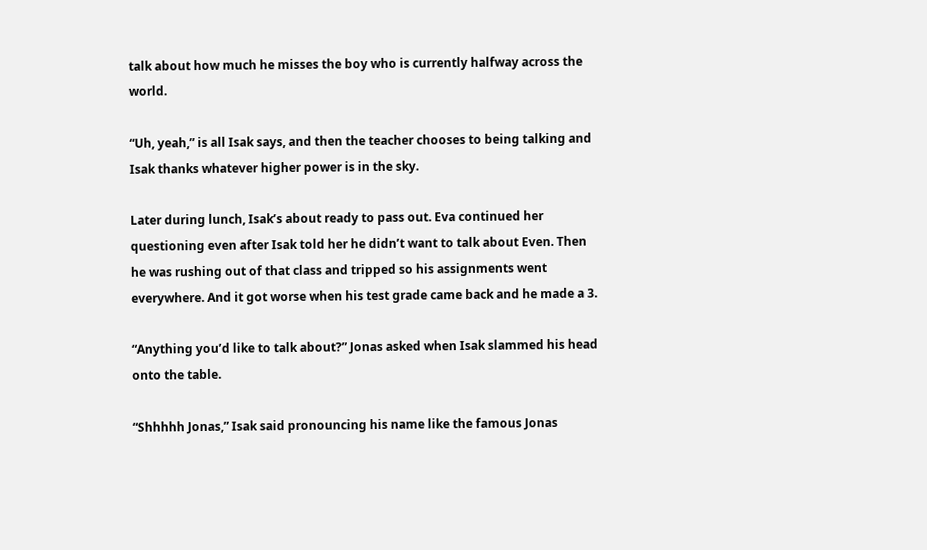talk about how much he misses the boy who is currently halfway across the world.

“Uh, yeah,” is all Isak says, and then the teacher chooses to being talking and Isak thanks whatever higher power is in the sky.

Later during lunch, Isak’s about ready to pass out. Eva continued her questioning even after Isak told her he didn’t want to talk about Even. Then he was rushing out of that class and tripped so his assignments went everywhere. And it got worse when his test grade came back and he made a 3.

“Anything you’d like to talk about?” Jonas asked when Isak slammed his head onto the table.

“Shhhhh Jonas,” Isak said pronouncing his name like the famous Jonas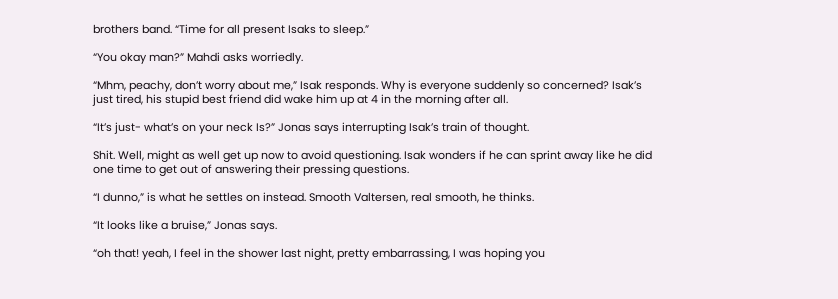brothers band. “Time for all present Isaks to sleep.”

“You okay man?” Mahdi asks worriedly.

“Mhm, peachy, don’t worry about me,” Isak responds. Why is everyone suddenly so concerned? Isak’s just tired, his stupid best friend did wake him up at 4 in the morning after all.

“It’s just- what’s on your neck Is?” Jonas says interrupting Isak’s train of thought.

Shit. Well, might as well get up now to avoid questioning. Isak wonders if he can sprint away like he did one time to get out of answering their pressing questions.

“I dunno,” is what he settles on instead. Smooth Valtersen, real smooth, he thinks.

“It looks like a bruise,” Jonas says.

“oh that! yeah, I feel in the shower last night, pretty embarrassing, I was hoping you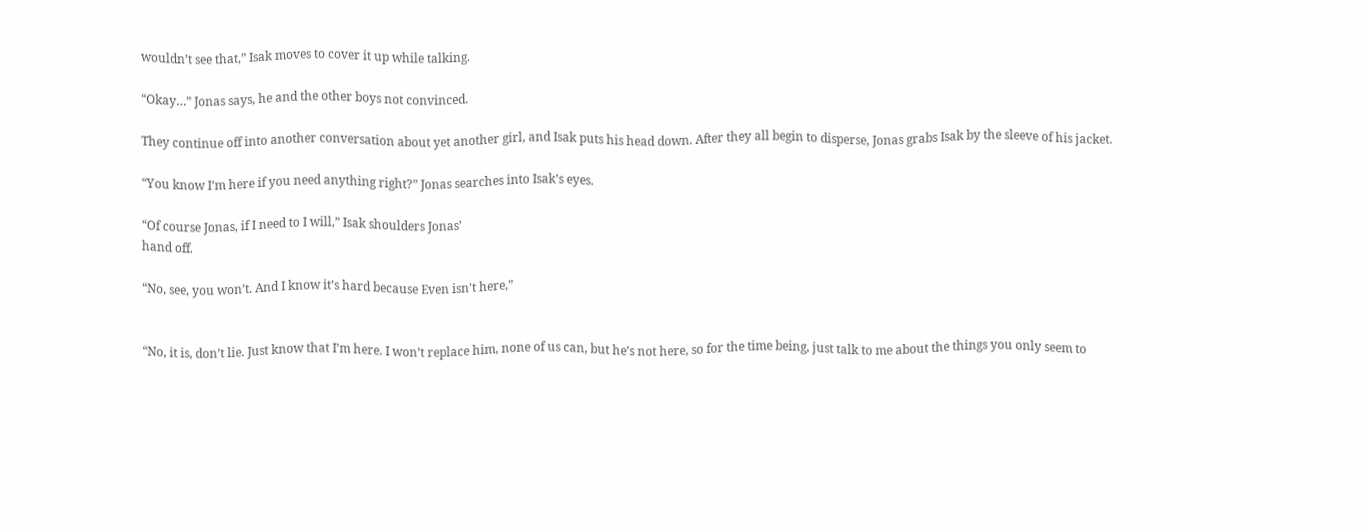wouldn’t see that,” Isak moves to cover it up while talking.

“Okay…” Jonas says, he and the other boys not convinced.

They continue off into another conversation about yet another girl, and Isak puts his head down. After they all begin to disperse, Jonas grabs Isak by the sleeve of his jacket.

“You know I’m here if you need anything right?” Jonas searches into Isak’s eyes.

“Of course Jonas, if I need to I will,” Isak shoulders Jonas’
hand off.

“No, see, you won’t. And I know it’s hard because Even isn't here,”


“No, it is, don’t lie. Just know that I’m here. I won’t replace him, none of us can, but he’s not here, so for the time being, just talk to me about the things you only seem to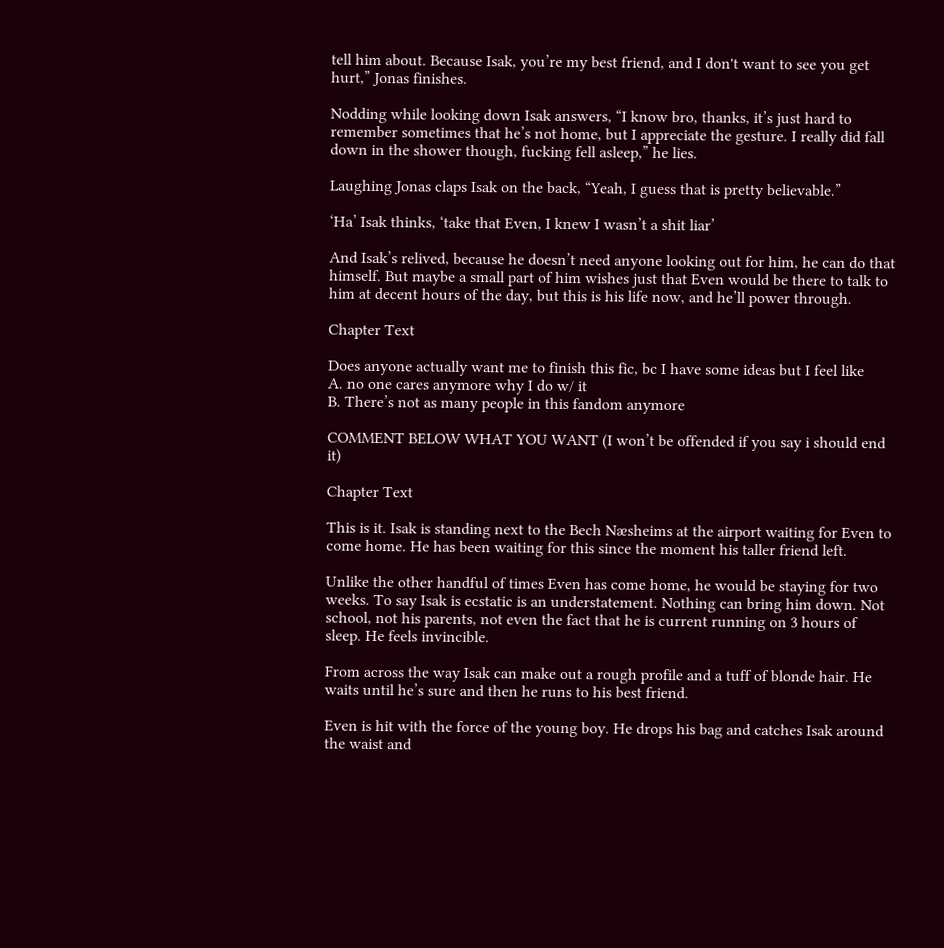tell him about. Because Isak, you’re my best friend, and I don't want to see you get hurt,” Jonas finishes.

Nodding while looking down Isak answers, “I know bro, thanks, it’s just hard to remember sometimes that he’s not home, but I appreciate the gesture. I really did fall down in the shower though, fucking fell asleep,” he lies.

Laughing Jonas claps Isak on the back, “Yeah, I guess that is pretty believable.”

‘Ha’ Isak thinks, ‘take that Even, I knew I wasn’t a shit liar’

And Isak’s relived, because he doesn’t need anyone looking out for him, he can do that himself. But maybe a small part of him wishes just that Even would be there to talk to him at decent hours of the day, but this is his life now, and he’ll power through.

Chapter Text

Does anyone actually want me to finish this fic, bc I have some ideas but I feel like
A. no one cares anymore why I do w/ it
B. There’s not as many people in this fandom anymore

COMMENT BELOW WHAT YOU WANT (I won’t be offended if you say i should end it)

Chapter Text

This is it. Isak is standing next to the Bech Næsheims at the airport waiting for Even to come home. He has been waiting for this since the moment his taller friend left.

Unlike the other handful of times Even has come home, he would be staying for two weeks. To say Isak is ecstatic is an understatement. Nothing can bring him down. Not school, not his parents, not even the fact that he is current running on 3 hours of sleep. He feels invincible.

From across the way Isak can make out a rough profile and a tuff of blonde hair. He waits until he’s sure and then he runs to his best friend.

Even is hit with the force of the young boy. He drops his bag and catches Isak around the waist and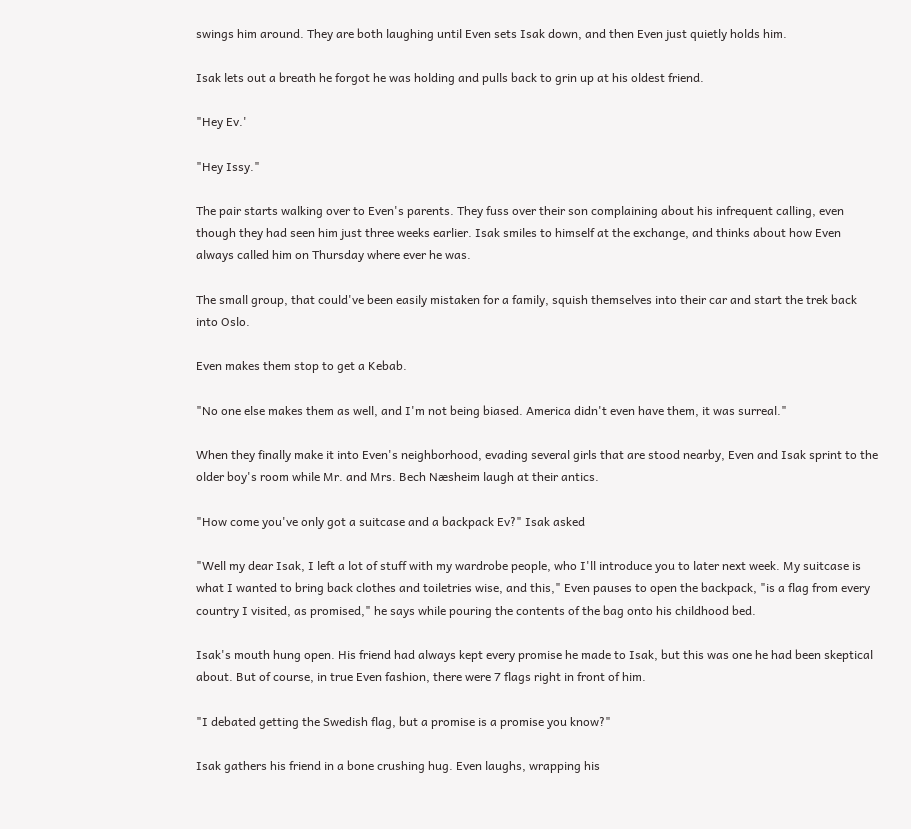swings him around. They are both laughing until Even sets Isak down, and then Even just quietly holds him.

Isak lets out a breath he forgot he was holding and pulls back to grin up at his oldest friend.

"Hey Ev.'

"Hey Issy."

The pair starts walking over to Even's parents. They fuss over their son complaining about his infrequent calling, even though they had seen him just three weeks earlier. Isak smiles to himself at the exchange, and thinks about how Even always called him on Thursday where ever he was.

The small group, that could've been easily mistaken for a family, squish themselves into their car and start the trek back into Oslo.

Even makes them stop to get a Kebab.

"No one else makes them as well, and I'm not being biased. America didn't even have them, it was surreal."

When they finally make it into Even's neighborhood, evading several girls that are stood nearby, Even and Isak sprint to the older boy's room while Mr. and Mrs. Bech Næsheim laugh at their antics.

"How come you've only got a suitcase and a backpack Ev?" Isak asked

"Well my dear Isak, I left a lot of stuff with my wardrobe people, who I'll introduce you to later next week. My suitcase is what I wanted to bring back clothes and toiletries wise, and this," Even pauses to open the backpack, "is a flag from every country I visited, as promised," he says while pouring the contents of the bag onto his childhood bed.

Isak's mouth hung open. His friend had always kept every promise he made to Isak, but this was one he had been skeptical about. But of course, in true Even fashion, there were 7 flags right in front of him.

"I debated getting the Swedish flag, but a promise is a promise you know?"

Isak gathers his friend in a bone crushing hug. Even laughs, wrapping his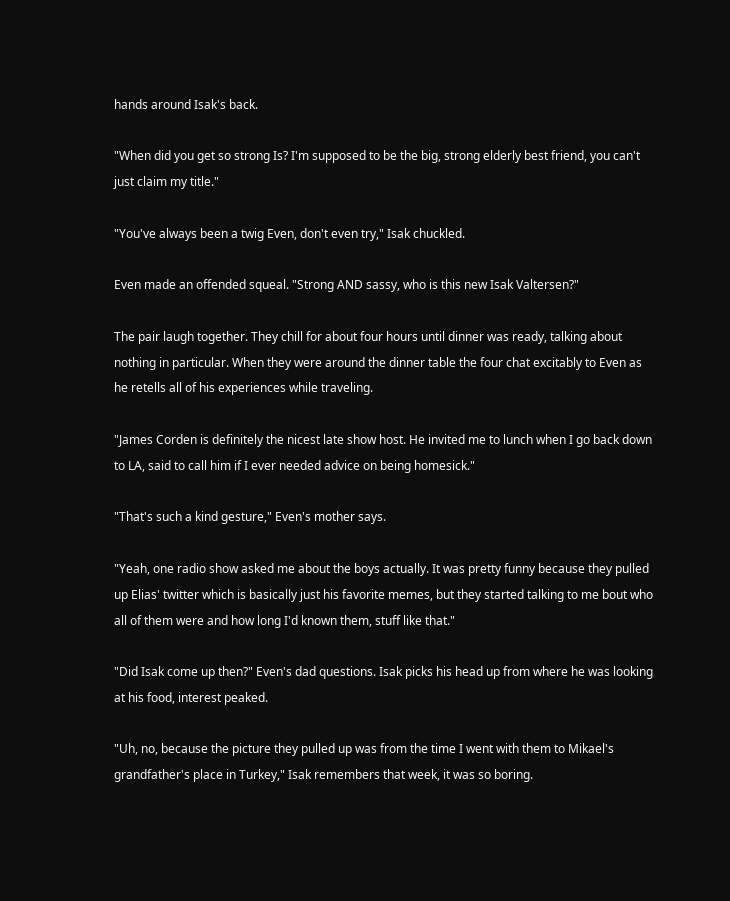hands around Isak's back.

"When did you get so strong Is? I'm supposed to be the big, strong elderly best friend, you can't just claim my title."

"You've always been a twig Even, don't even try," Isak chuckled.

Even made an offended squeal. "Strong AND sassy, who is this new Isak Valtersen?"

The pair laugh together. They chill for about four hours until dinner was ready, talking about nothing in particular. When they were around the dinner table the four chat excitably to Even as he retells all of his experiences while traveling.

"James Corden is definitely the nicest late show host. He invited me to lunch when I go back down to LA, said to call him if I ever needed advice on being homesick."

"That's such a kind gesture," Even's mother says.

"Yeah, one radio show asked me about the boys actually. It was pretty funny because they pulled up Elias' twitter which is basically just his favorite memes, but they started talking to me bout who all of them were and how long I'd known them, stuff like that."

"Did Isak come up then?" Even's dad questions. Isak picks his head up from where he was looking at his food, interest peaked.

"Uh, no, because the picture they pulled up was from the time I went with them to Mikael's grandfather's place in Turkey," Isak remembers that week, it was so boring.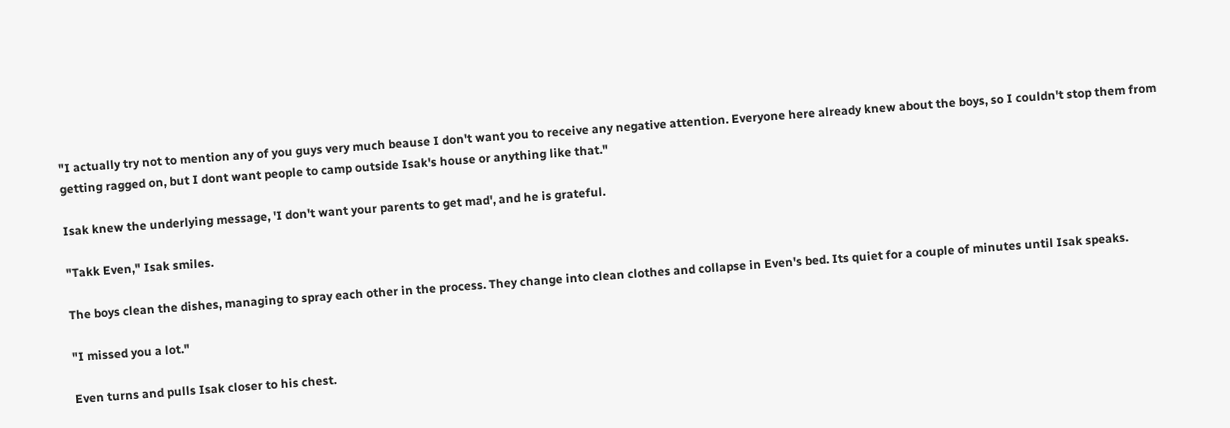"I actually try not to mention any of you guys very much beause I don't want you to receive any negative attention. Everyone here already knew about the boys, so I couldn't stop them from getting ragged on, but I dont want people to camp outside Isak's house or anything like that."

Isak knew the underlying message, 'I don't want your parents to get mad', and he is grateful.

"Takk Even," Isak smiles.

The boys clean the dishes, managing to spray each other in the process. They change into clean clothes and collapse in Even's bed. Its quiet for a couple of minutes until Isak speaks.

"I missed you a lot."

Even turns and pulls Isak closer to his chest.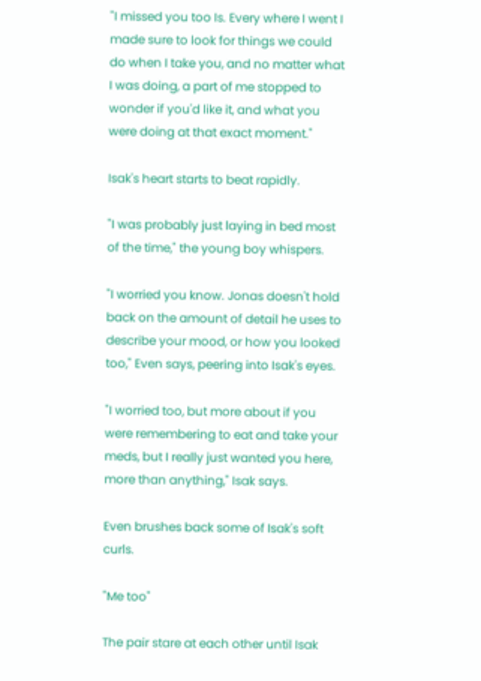"I missed you too Is. Every where I went I made sure to look for things we could do when I take you, and no matter what I was doing, a part of me stopped to wonder if you'd like it, and what you were doing at that exact moment."

Isak's heart starts to beat rapidly.

"I was probably just laying in bed most of the time," the young boy whispers.

"I worried you know. Jonas doesn't hold back on the amount of detail he uses to describe your mood, or how you looked too," Even says, peering into Isak's eyes.

"I worried too, but more about if you were remembering to eat and take your meds, but I really just wanted you here, more than anything," Isak says.

Even brushes back some of Isak's soft curls.

"Me too"

The pair stare at each other until Isak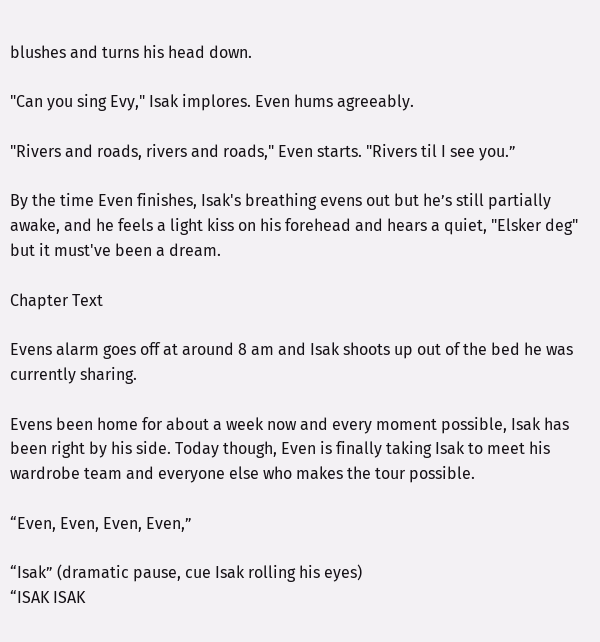blushes and turns his head down.

"Can you sing Evy," Isak implores. Even hums agreeably.

"Rivers and roads, rivers and roads," Even starts. "Rivers til I see you.”

By the time Even finishes, Isak's breathing evens out but he’s still partially awake, and he feels a light kiss on his forehead and hears a quiet, "Elsker deg" but it must've been a dream.

Chapter Text

Evens alarm goes off at around 8 am and Isak shoots up out of the bed he was currently sharing.

Evens been home for about a week now and every moment possible, Isak has been right by his side. Today though, Even is finally taking Isak to meet his wardrobe team and everyone else who makes the tour possible.

“Even, Even, Even, Even,”

“Isak” (dramatic pause, cue Isak rolling his eyes)
“ISAK ISAK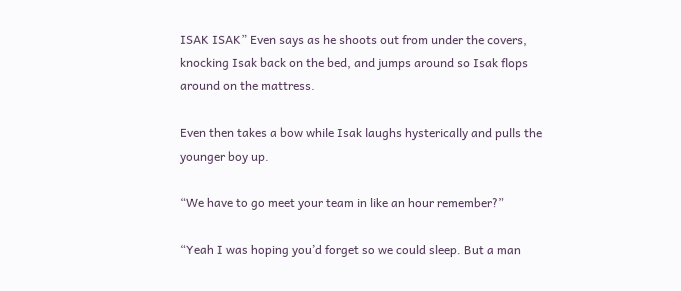ISAK ISAK” Even says as he shoots out from under the covers, knocking Isak back on the bed, and jumps around so Isak flops around on the mattress.

Even then takes a bow while Isak laughs hysterically and pulls the younger boy up.

“We have to go meet your team in like an hour remember?”

“Yeah I was hoping you’d forget so we could sleep. But a man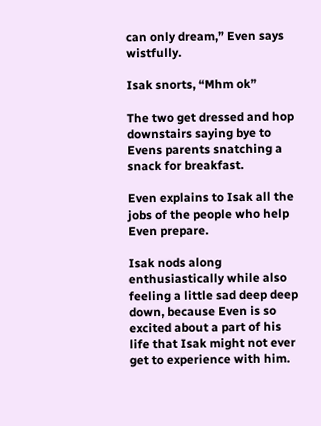can only dream,” Even says wistfully.

Isak snorts, “Mhm ok”

The two get dressed and hop downstairs saying bye to Evens parents snatching a snack for breakfast.

Even explains to Isak all the jobs of the people who help Even prepare.

Isak nods along enthusiastically while also feeling a little sad deep deep down, because Even is so excited about a part of his life that Isak might not ever get to experience with him.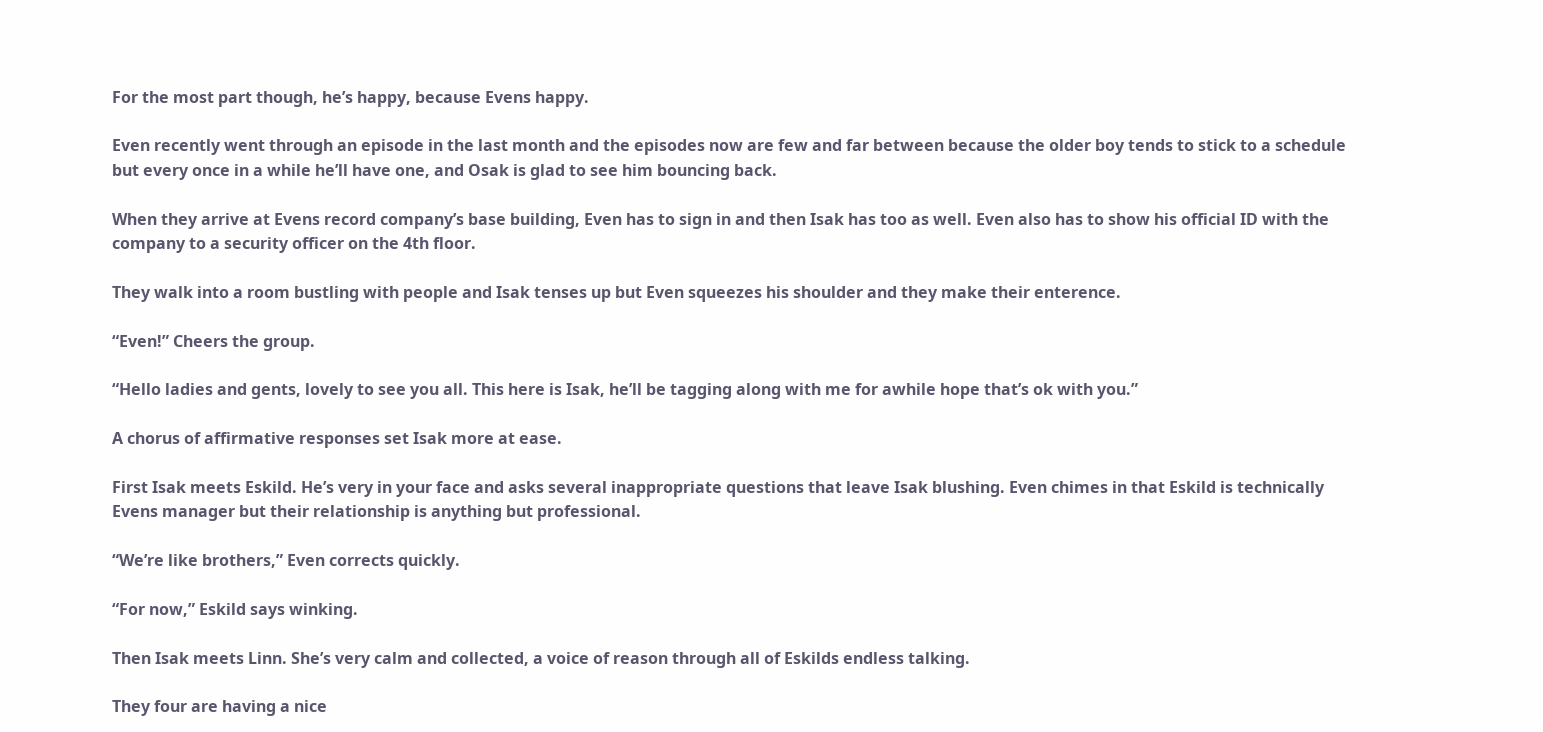For the most part though, he’s happy, because Evens happy.

Even recently went through an episode in the last month and the episodes now are few and far between because the older boy tends to stick to a schedule but every once in a while he’ll have one, and Osak is glad to see him bouncing back.

When they arrive at Evens record company’s base building, Even has to sign in and then Isak has too as well. Even also has to show his official ID with the company to a security officer on the 4th floor.

They walk into a room bustling with people and Isak tenses up but Even squeezes his shoulder and they make their enterence.

“Even!” Cheers the group.

“Hello ladies and gents, lovely to see you all. This here is Isak, he’ll be tagging along with me for awhile hope that’s ok with you.”

A chorus of affirmative responses set Isak more at ease.

First Isak meets Eskild. He’s very in your face and asks several inappropriate questions that leave Isak blushing. Even chimes in that Eskild is technically Evens manager but their relationship is anything but professional.

“We’re like brothers,” Even corrects quickly.

“For now,” Eskild says winking.

Then Isak meets Linn. She’s very calm and collected, a voice of reason through all of Eskilds endless talking.

They four are having a nice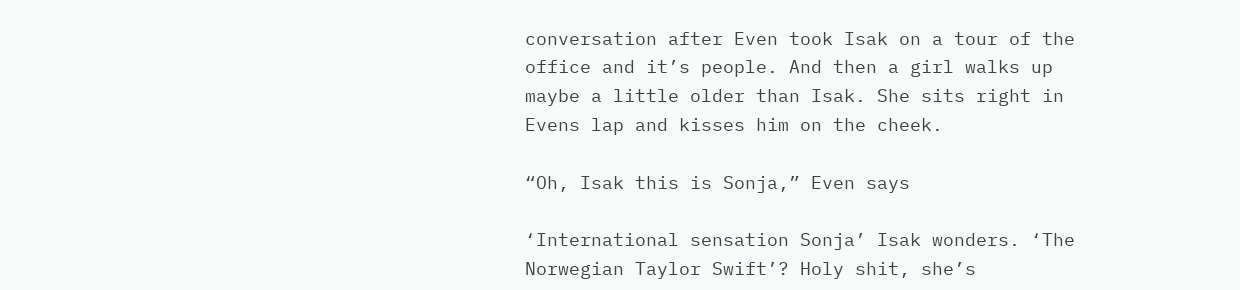conversation after Even took Isak on a tour of the office and it’s people. And then a girl walks up maybe a little older than Isak. She sits right in Evens lap and kisses him on the cheek.

“Oh, Isak this is Sonja,” Even says

‘International sensation Sonja’ Isak wonders. ‘The Norwegian Taylor Swift’? Holy shit, she’s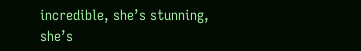incredible, she’s stunning, she’s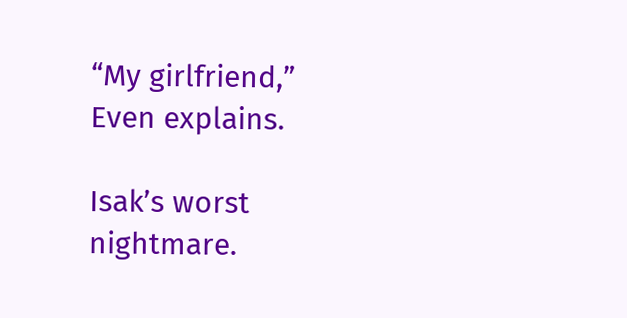“My girlfriend,” Even explains.

Isak’s worst nightmare.